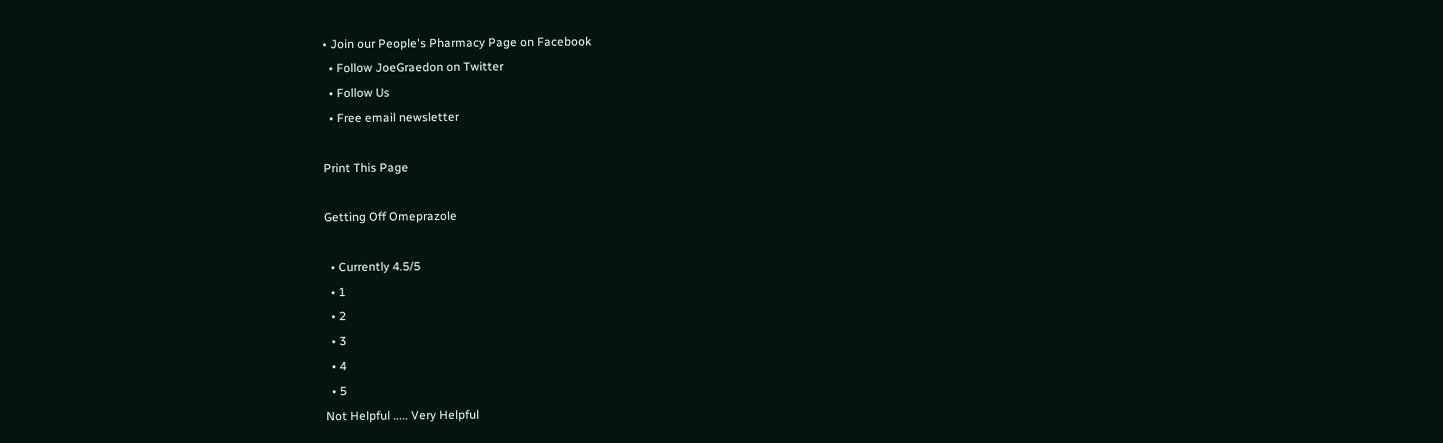• Join our People's Pharmacy Page on Facebook
  • Follow JoeGraedon on Twitter
  • Follow Us
  • Free email newsletter

Print This Page

Getting Off Omeprazole

  • Currently 4.5/5
  • 1
  • 2
  • 3
  • 4
  • 5
Not Helpful ..... Very Helpful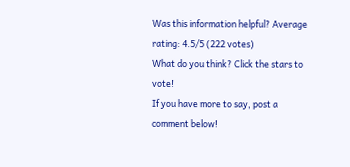Was this information helpful? Average rating: 4.5/5 (222 votes)
What do you think? Click the stars to vote!
If you have more to say, post a comment below!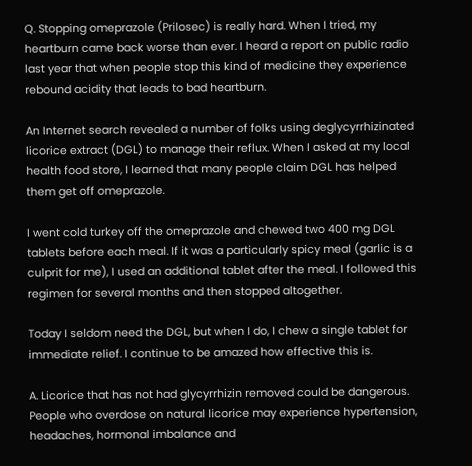Q. Stopping omeprazole (Prilosec) is really hard. When I tried, my heartburn came back worse than ever. I heard a report on public radio last year that when people stop this kind of medicine they experience rebound acidity that leads to bad heartburn.

An Internet search revealed a number of folks using deglycyrrhizinated licorice extract (DGL) to manage their reflux. When I asked at my local health food store, I learned that many people claim DGL has helped them get off omeprazole.

I went cold turkey off the omeprazole and chewed two 400 mg DGL tablets before each meal. If it was a particularly spicy meal (garlic is a culprit for me), I used an additional tablet after the meal. I followed this regimen for several months and then stopped altogether.

Today I seldom need the DGL, but when I do, I chew a single tablet for immediate relief. I continue to be amazed how effective this is.

A. Licorice that has not had glycyrrhizin removed could be dangerous. People who overdose on natural licorice may experience hypertension, headaches, hormonal imbalance and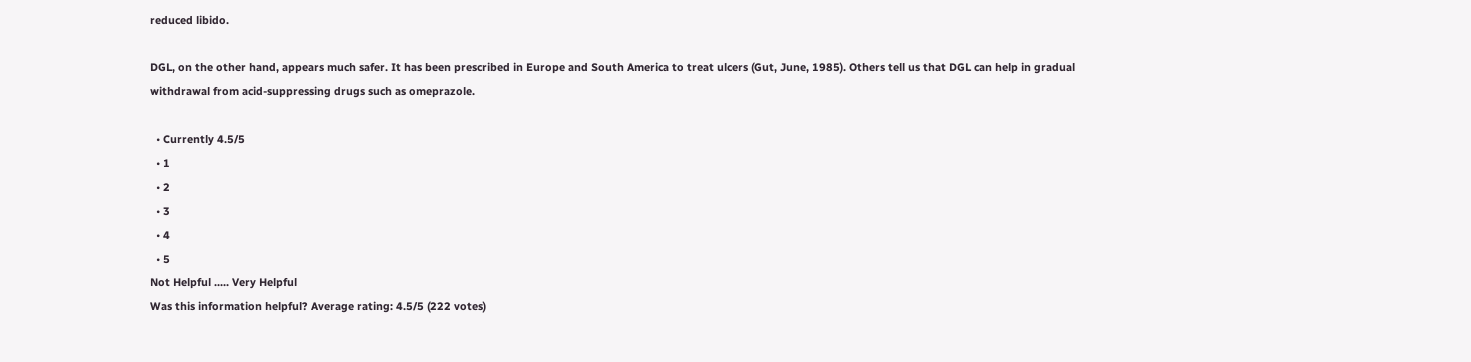reduced libido.

DGL, on the other hand, appears much safer. It has been prescribed in Europe and South America to treat ulcers (Gut, June, 1985). Others tell us that DGL can help in gradual withdrawal from acid-suppressing drugs such as omeprazole.

  • Currently 4.5/5
  • 1
  • 2
  • 3
  • 4
  • 5
Not Helpful ..... Very Helpful
Was this information helpful? Average rating: 4.5/5 (222 votes)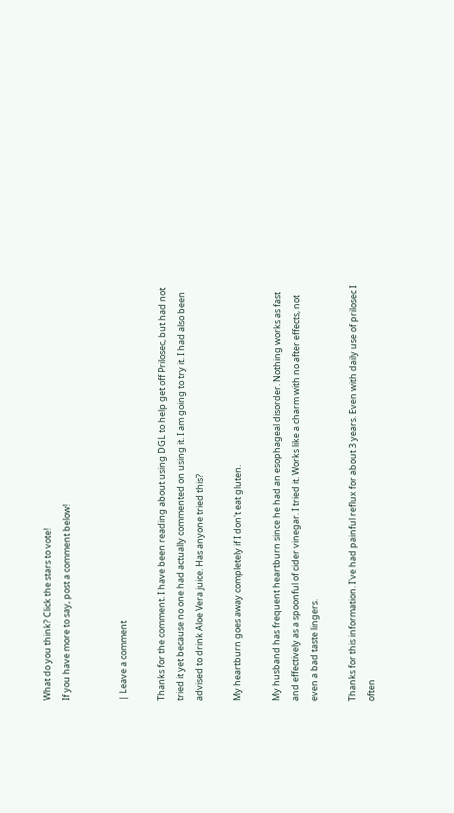What do you think? Click the stars to vote!
If you have more to say, post a comment below!


| Leave a comment

Thanks for the comment. I have been reading about using DGL to help get off Prilosec, but had not tried it yet because no one had actually commented on using it. I am going to try it. I had also been advised to drink Aloe Vera juice. Has anyone tried this?

My heartburn goes away completely if I don't eat gluten.

My husband has frequent heartburn since he had an esophageal disorder. Nothing works as fast and effectively as a spoonful of cider vinegar. I tried it. Works like a charm with no after effects, not even a bad taste lingers.

Thanks for this information. I've had painful reflux for about 3 years. Even with daily use of prilosec I often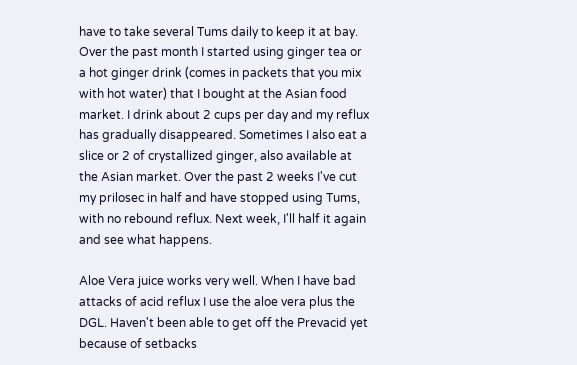have to take several Tums daily to keep it at bay. Over the past month I started using ginger tea or a hot ginger drink (comes in packets that you mix with hot water) that I bought at the Asian food market. I drink about 2 cups per day and my reflux has gradually disappeared. Sometimes I also eat a slice or 2 of crystallized ginger, also available at the Asian market. Over the past 2 weeks I've cut my prilosec in half and have stopped using Tums, with no rebound reflux. Next week, I'll half it again and see what happens.

Aloe Vera juice works very well. When I have bad attacks of acid reflux I use the aloe vera plus the DGL. Haven't been able to get off the Prevacid yet because of setbacks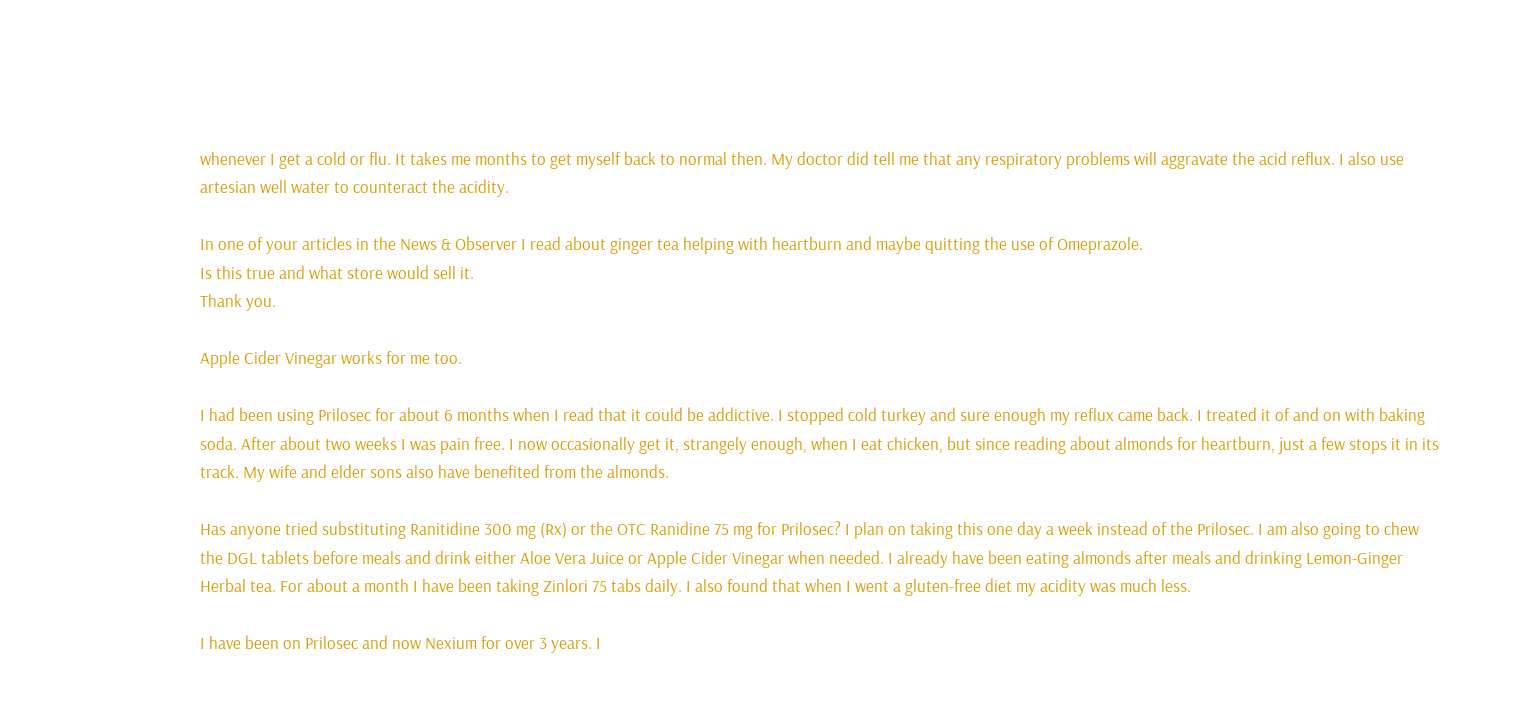whenever I get a cold or flu. It takes me months to get myself back to normal then. My doctor did tell me that any respiratory problems will aggravate the acid reflux. I also use artesian well water to counteract the acidity.

In one of your articles in the News & Observer I read about ginger tea helping with heartburn and maybe quitting the use of Omeprazole.
Is this true and what store would sell it.
Thank you.

Apple Cider Vinegar works for me too.

I had been using Prilosec for about 6 months when I read that it could be addictive. I stopped cold turkey and sure enough my reflux came back. I treated it of and on with baking soda. After about two weeks I was pain free. I now occasionally get it, strangely enough, when I eat chicken, but since reading about almonds for heartburn, just a few stops it in its track. My wife and elder sons also have benefited from the almonds.

Has anyone tried substituting Ranitidine 300 mg (Rx) or the OTC Ranidine 75 mg for Prilosec? I plan on taking this one day a week instead of the Prilosec. I am also going to chew the DGL tablets before meals and drink either Aloe Vera Juice or Apple Cider Vinegar when needed. I already have been eating almonds after meals and drinking Lemon-Ginger Herbal tea. For about a month I have been taking Zinlori 75 tabs daily. I also found that when I went a gluten-free diet my acidity was much less.

I have been on Prilosec and now Nexium for over 3 years. I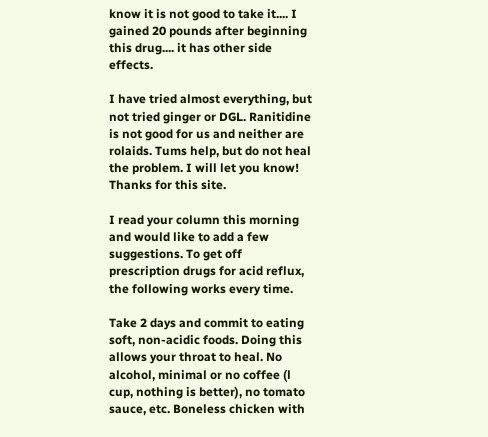know it is not good to take it.... I gained 20 pounds after beginning this drug.... it has other side effects.

I have tried almost everything, but not tried ginger or DGL. Ranitidine is not good for us and neither are rolaids. Tums help, but do not heal the problem. I will let you know! Thanks for this site.

I read your column this morning and would like to add a few suggestions. To get off prescription drugs for acid reflux, the following works every time.

Take 2 days and commit to eating soft, non-acidic foods. Doing this allows your throat to heal. No alcohol, minimal or no coffee (l cup, nothing is better), no tomato sauce, etc. Boneless chicken with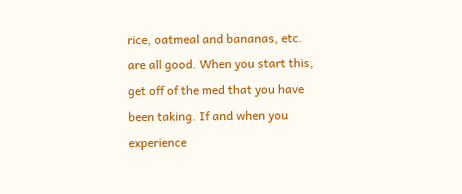rice, oatmeal and bananas, etc. are all good. When you start this, get off of the med that you have been taking. If and when you experience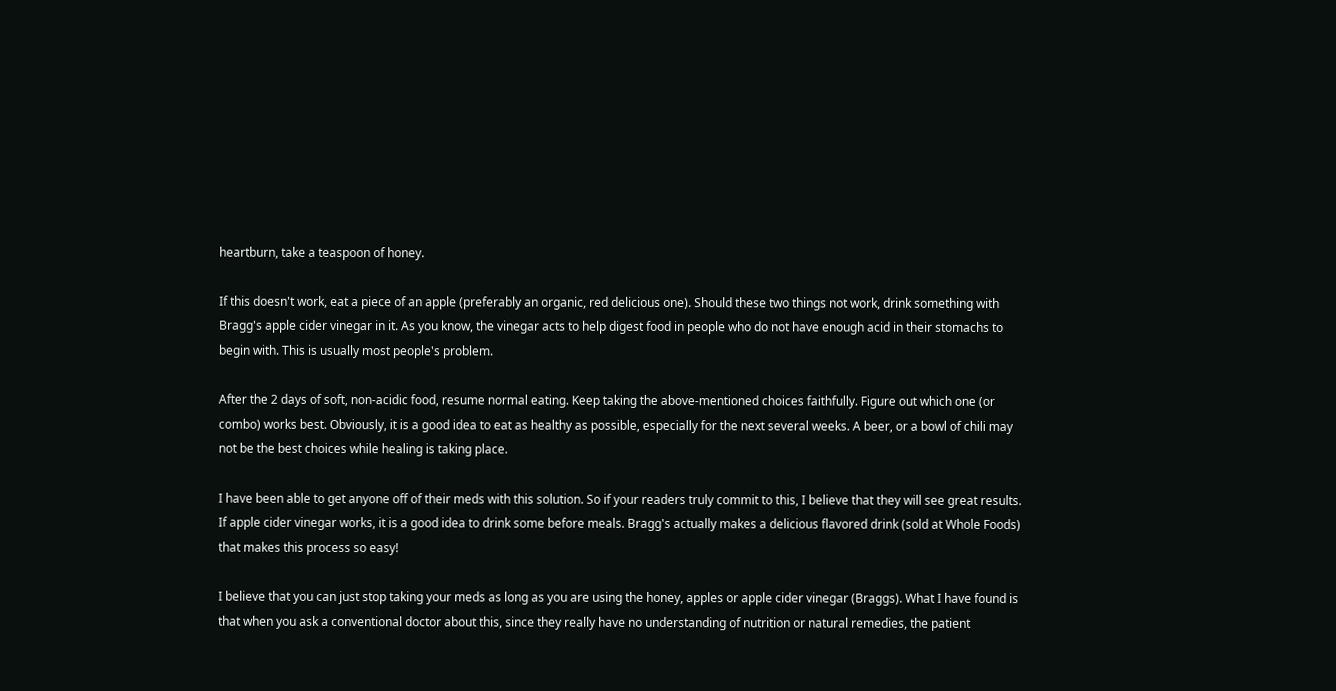heartburn, take a teaspoon of honey.

If this doesn't work, eat a piece of an apple (preferably an organic, red delicious one). Should these two things not work, drink something with Bragg's apple cider vinegar in it. As you know, the vinegar acts to help digest food in people who do not have enough acid in their stomachs to begin with. This is usually most people's problem.

After the 2 days of soft, non-acidic food, resume normal eating. Keep taking the above-mentioned choices faithfully. Figure out which one (or combo) works best. Obviously, it is a good idea to eat as healthy as possible, especially for the next several weeks. A beer, or a bowl of chili may not be the best choices while healing is taking place.

I have been able to get anyone off of their meds with this solution. So if your readers truly commit to this, I believe that they will see great results. If apple cider vinegar works, it is a good idea to drink some before meals. Bragg's actually makes a delicious flavored drink (sold at Whole Foods) that makes this process so easy!

I believe that you can just stop taking your meds as long as you are using the honey, apples or apple cider vinegar (Braggs). What I have found is that when you ask a conventional doctor about this, since they really have no understanding of nutrition or natural remedies, the patient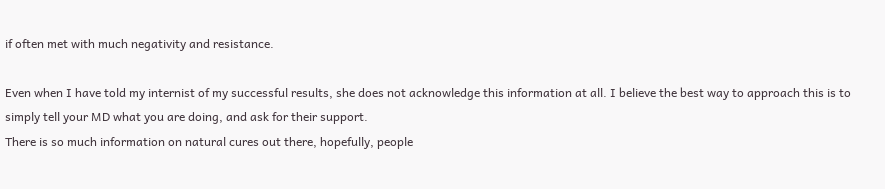if often met with much negativity and resistance.

Even when I have told my internist of my successful results, she does not acknowledge this information at all. I believe the best way to approach this is to simply tell your MD what you are doing, and ask for their support.
There is so much information on natural cures out there, hopefully, people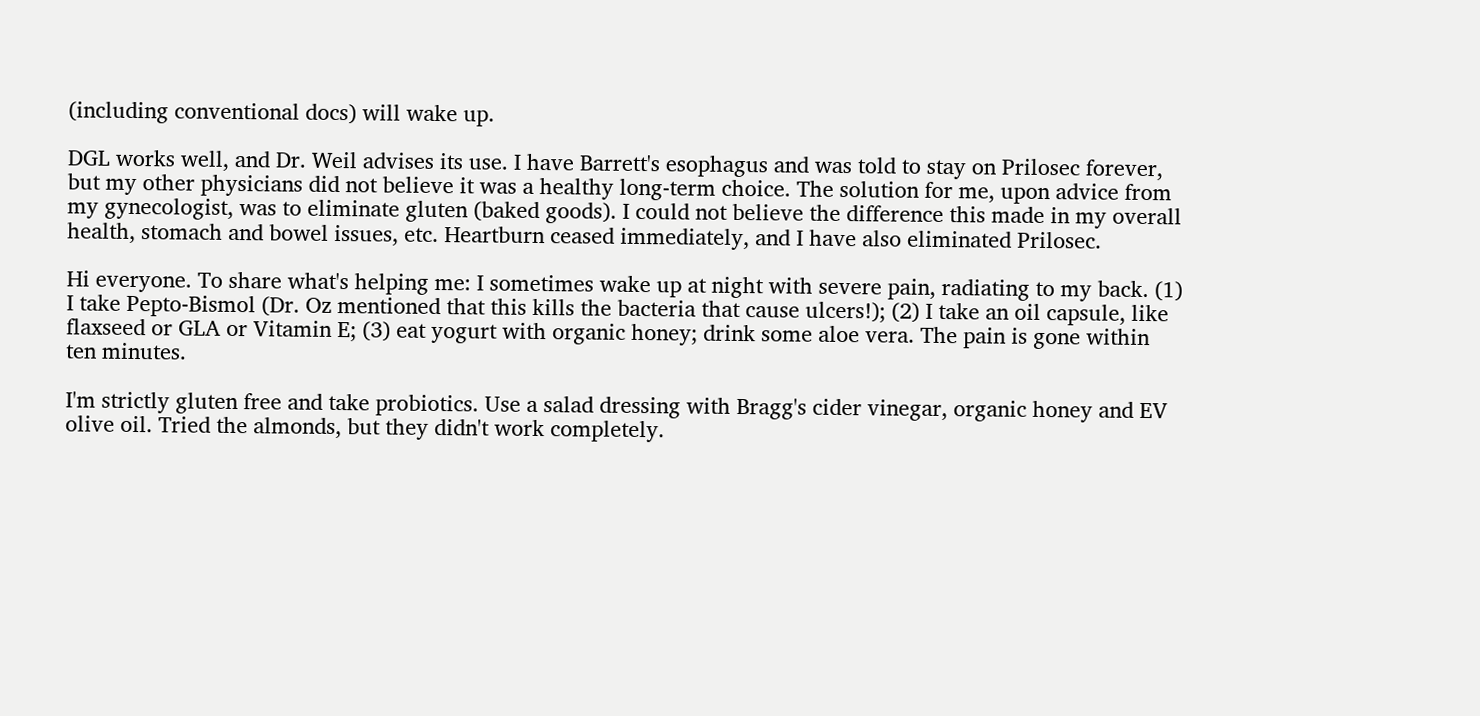(including conventional docs) will wake up.

DGL works well, and Dr. Weil advises its use. I have Barrett's esophagus and was told to stay on Prilosec forever, but my other physicians did not believe it was a healthy long-term choice. The solution for me, upon advice from my gynecologist, was to eliminate gluten (baked goods). I could not believe the difference this made in my overall health, stomach and bowel issues, etc. Heartburn ceased immediately, and I have also eliminated Prilosec.

Hi everyone. To share what's helping me: I sometimes wake up at night with severe pain, radiating to my back. (1) I take Pepto-Bismol (Dr. Oz mentioned that this kills the bacteria that cause ulcers!); (2) I take an oil capsule, like flaxseed or GLA or Vitamin E; (3) eat yogurt with organic honey; drink some aloe vera. The pain is gone within ten minutes.

I'm strictly gluten free and take probiotics. Use a salad dressing with Bragg's cider vinegar, organic honey and EV olive oil. Tried the almonds, but they didn't work completely.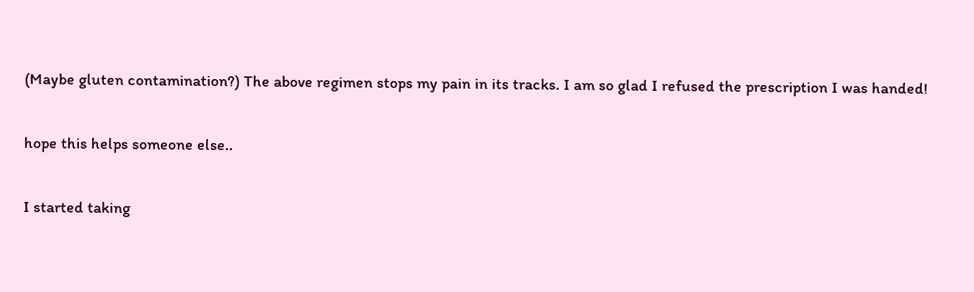(Maybe gluten contamination?) The above regimen stops my pain in its tracks. I am so glad I refused the prescription I was handed!

hope this helps someone else..

I started taking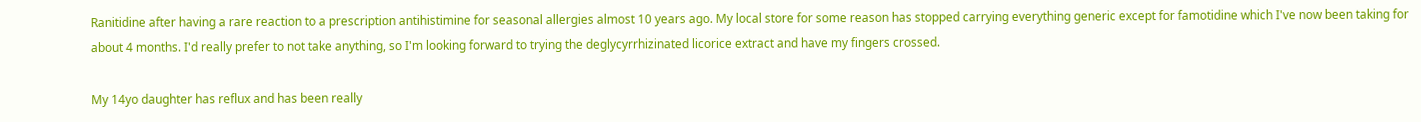Ranitidine after having a rare reaction to a prescription antihistimine for seasonal allergies almost 10 years ago. My local store for some reason has stopped carrying everything generic except for famotidine which I've now been taking for about 4 months. I'd really prefer to not take anything, so I'm looking forward to trying the deglycyrrhizinated licorice extract and have my fingers crossed.

My 14yo daughter has reflux and has been really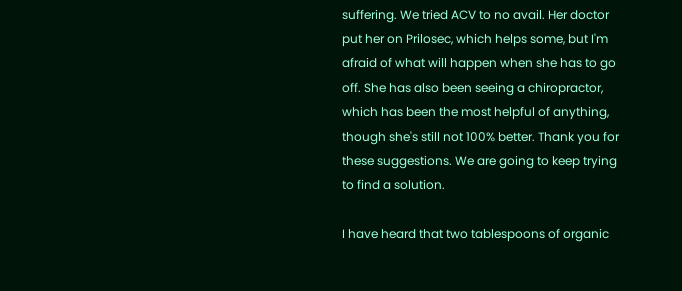suffering. We tried ACV to no avail. Her doctor put her on Prilosec, which helps some, but I'm afraid of what will happen when she has to go off. She has also been seeing a chiropractor, which has been the most helpful of anything, though she's still not 100% better. Thank you for these suggestions. We are going to keep trying to find a solution.

I have heard that two tablespoons of organic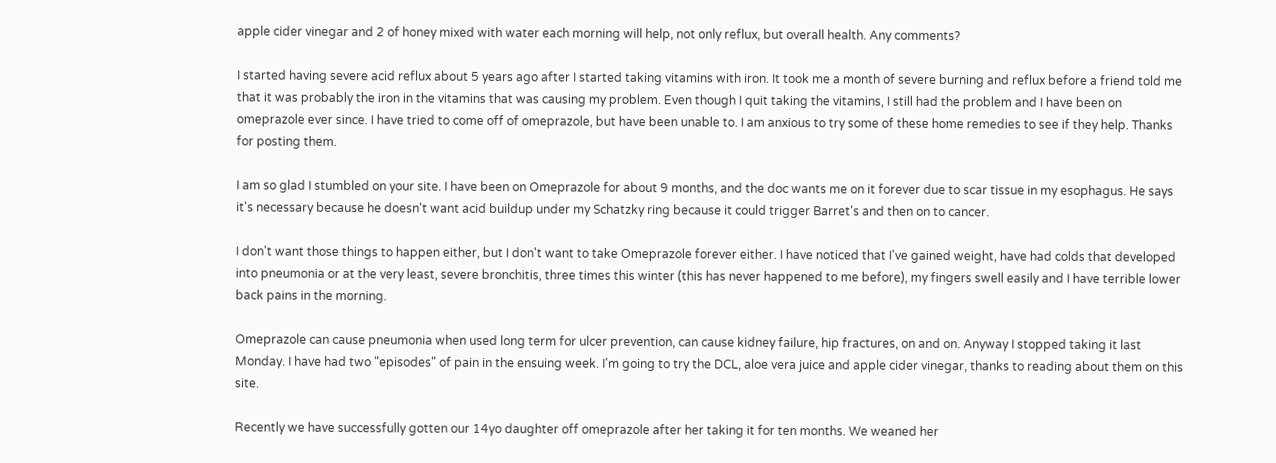apple cider vinegar and 2 of honey mixed with water each morning will help, not only reflux, but overall health. Any comments?

I started having severe acid reflux about 5 years ago after I started taking vitamins with iron. It took me a month of severe burning and reflux before a friend told me that it was probably the iron in the vitamins that was causing my problem. Even though I quit taking the vitamins, I still had the problem and I have been on omeprazole ever since. I have tried to come off of omeprazole, but have been unable to. I am anxious to try some of these home remedies to see if they help. Thanks for posting them.

I am so glad I stumbled on your site. I have been on Omeprazole for about 9 months, and the doc wants me on it forever due to scar tissue in my esophagus. He says it's necessary because he doesn't want acid buildup under my Schatzky ring because it could trigger Barret's and then on to cancer.

I don't want those things to happen either, but I don't want to take Omeprazole forever either. I have noticed that I've gained weight, have had colds that developed into pneumonia or at the very least, severe bronchitis, three times this winter (this has never happened to me before), my fingers swell easily and I have terrible lower back pains in the morning.

Omeprazole can cause pneumonia when used long term for ulcer prevention, can cause kidney failure, hip fractures, on and on. Anyway I stopped taking it last Monday. I have had two "episodes" of pain in the ensuing week. I'm going to try the DCL, aloe vera juice and apple cider vinegar, thanks to reading about them on this site.

Recently we have successfully gotten our 14yo daughter off omeprazole after her taking it for ten months. We weaned her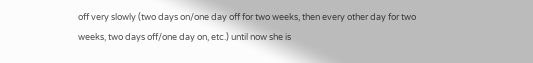off very slowly (two days on/one day off for two weeks, then every other day for two weeks, two days off/one day on, etc.) until now she is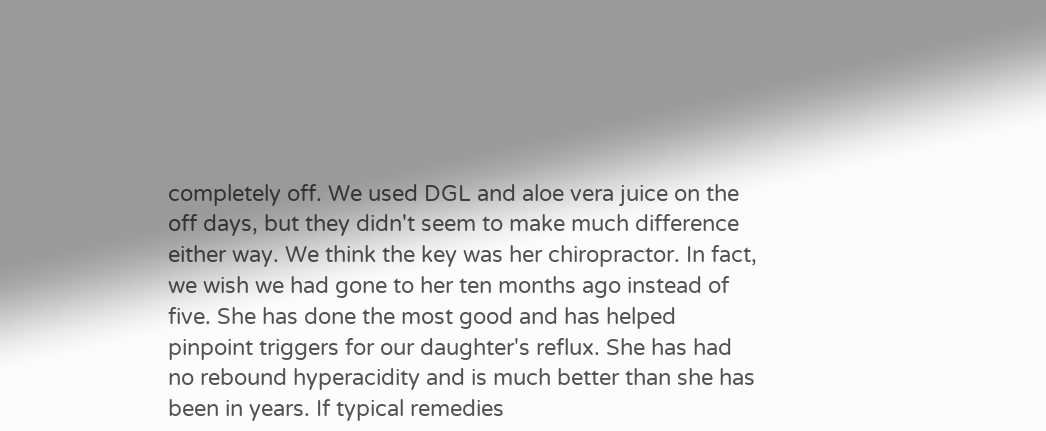completely off. We used DGL and aloe vera juice on the off days, but they didn't seem to make much difference either way. We think the key was her chiropractor. In fact, we wish we had gone to her ten months ago instead of five. She has done the most good and has helped pinpoint triggers for our daughter's reflux. She has had no rebound hyperacidity and is much better than she has been in years. If typical remedies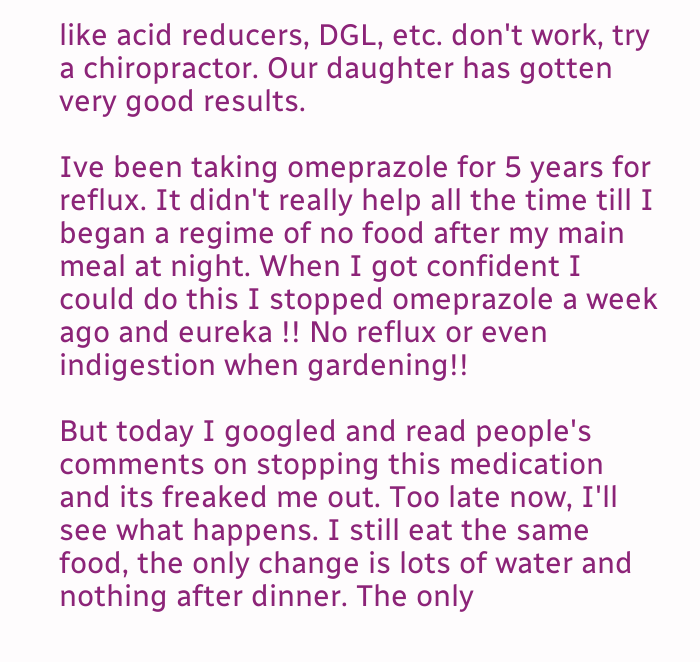like acid reducers, DGL, etc. don't work, try a chiropractor. Our daughter has gotten very good results.

Ive been taking omeprazole for 5 years for reflux. It didn't really help all the time till I began a regime of no food after my main meal at night. When I got confident I could do this I stopped omeprazole a week ago and eureka !! No reflux or even indigestion when gardening!!

But today I googled and read people's comments on stopping this medication and its freaked me out. Too late now, I'll see what happens. I still eat the same food, the only change is lots of water and nothing after dinner. The only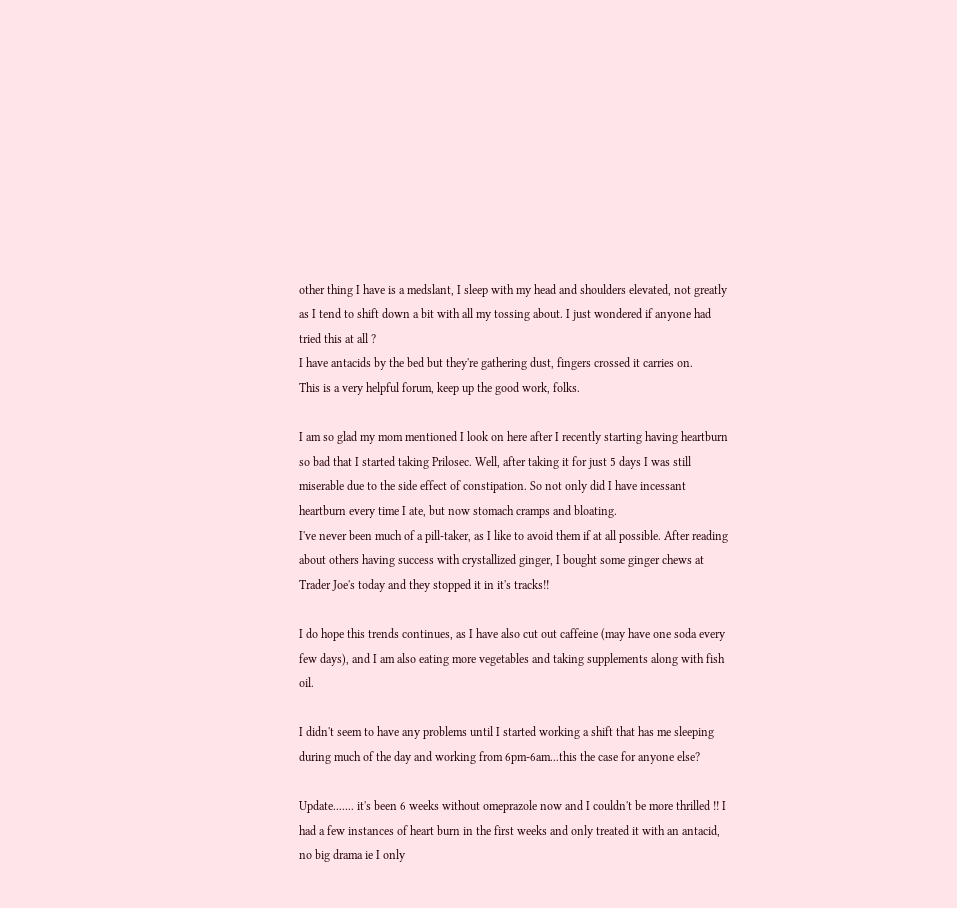other thing I have is a medslant, I sleep with my head and shoulders elevated, not greatly as I tend to shift down a bit with all my tossing about. I just wondered if anyone had tried this at all ?
I have antacids by the bed but they're gathering dust, fingers crossed it carries on.
This is a very helpful forum, keep up the good work, folks.

I am so glad my mom mentioned I look on here after I recently starting having heartburn so bad that I started taking Prilosec. Well, after taking it for just 5 days I was still miserable due to the side effect of constipation. So not only did I have incessant heartburn every time I ate, but now stomach cramps and bloating.
I've never been much of a pill-taker, as I like to avoid them if at all possible. After reading about others having success with crystallized ginger, I bought some ginger chews at Trader Joe's today and they stopped it in it's tracks!!

I do hope this trends continues, as I have also cut out caffeine (may have one soda every few days), and I am also eating more vegetables and taking supplements along with fish oil.

I didn't seem to have any problems until I started working a shift that has me sleeping during much of the day and working from 6pm-6am...this the case for anyone else?

Update....... it's been 6 weeks without omeprazole now and I couldn't be more thrilled !! I had a few instances of heart burn in the first weeks and only treated it with an antacid, no big drama ie I only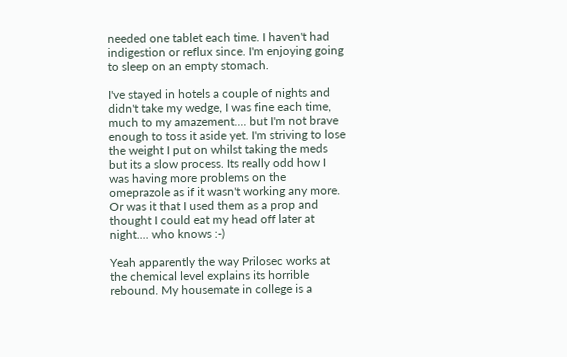needed one tablet each time. I haven't had indigestion or reflux since. I'm enjoying going to sleep on an empty stomach.

I've stayed in hotels a couple of nights and didn't take my wedge, I was fine each time, much to my amazement.... but I'm not brave enough to toss it aside yet. I'm striving to lose the weight I put on whilst taking the meds but its a slow process. Its really odd how I was having more problems on the omeprazole as if it wasn't working any more. Or was it that I used them as a prop and thought I could eat my head off later at night.... who knows :-)

Yeah apparently the way Prilosec works at the chemical level explains its horrible rebound. My housemate in college is a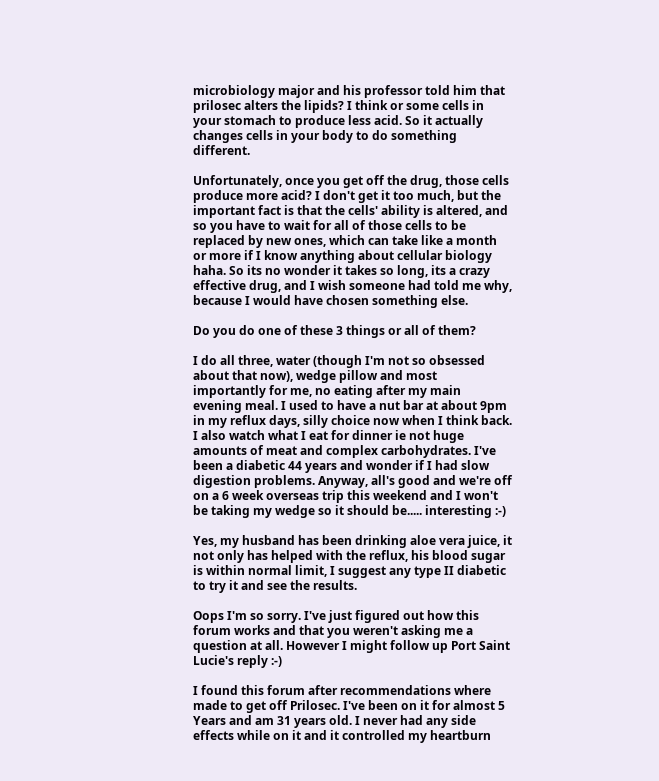microbiology major and his professor told him that prilosec alters the lipids? I think or some cells in your stomach to produce less acid. So it actually changes cells in your body to do something different.

Unfortunately, once you get off the drug, those cells produce more acid? I don't get it too much, but the important fact is that the cells' ability is altered, and so you have to wait for all of those cells to be replaced by new ones, which can take like a month or more if I know anything about cellular biology haha. So its no wonder it takes so long, its a crazy effective drug, and I wish someone had told me why, because I would have chosen something else.

Do you do one of these 3 things or all of them?

I do all three, water (though I'm not so obsessed about that now), wedge pillow and most importantly for me, no eating after my main evening meal. I used to have a nut bar at about 9pm in my reflux days, silly choice now when I think back. I also watch what I eat for dinner ie not huge amounts of meat and complex carbohydrates. I've been a diabetic 44 years and wonder if I had slow digestion problems. Anyway, all's good and we're off on a 6 week overseas trip this weekend and I won't be taking my wedge so it should be..... interesting :-)

Yes, my husband has been drinking aloe vera juice, it not only has helped with the reflux, his blood sugar is within normal limit, I suggest any type II diabetic to try it and see the results.

Oops I'm so sorry. I've just figured out how this forum works and that you weren't asking me a question at all. However I might follow up Port Saint Lucie's reply :-)

I found this forum after recommendations where made to get off Prilosec. I've been on it for almost 5 Years and am 31 years old. I never had any side effects while on it and it controlled my heartburn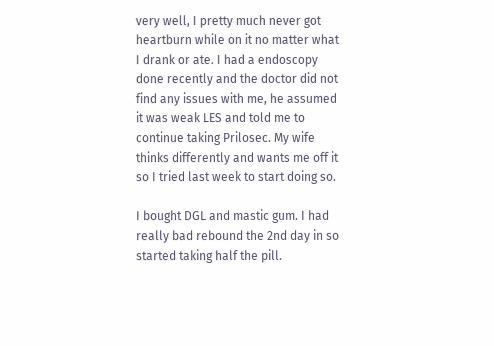very well, I pretty much never got heartburn while on it no matter what I drank or ate. I had a endoscopy done recently and the doctor did not find any issues with me, he assumed it was weak LES and told me to continue taking Prilosec. My wife thinks differently and wants me off it so I tried last week to start doing so.

I bought DGL and mastic gum. I had really bad rebound the 2nd day in so started taking half the pill.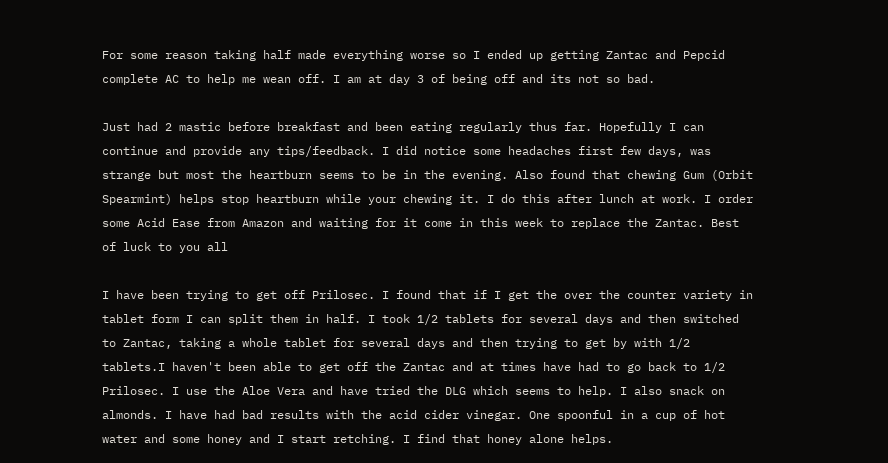For some reason taking half made everything worse so I ended up getting Zantac and Pepcid complete AC to help me wean off. I am at day 3 of being off and its not so bad.

Just had 2 mastic before breakfast and been eating regularly thus far. Hopefully I can continue and provide any tips/feedback. I did notice some headaches first few days, was strange but most the heartburn seems to be in the evening. Also found that chewing Gum (Orbit Spearmint) helps stop heartburn while your chewing it. I do this after lunch at work. I order some Acid Ease from Amazon and waiting for it come in this week to replace the Zantac. Best of luck to you all

I have been trying to get off Prilosec. I found that if I get the over the counter variety in tablet form I can split them in half. I took 1/2 tablets for several days and then switched to Zantac, taking a whole tablet for several days and then trying to get by with 1/2 tablets.I haven't been able to get off the Zantac and at times have had to go back to 1/2 Prilosec. I use the Aloe Vera and have tried the DLG which seems to help. I also snack on almonds. I have had bad results with the acid cider vinegar. One spoonful in a cup of hot water and some honey and I start retching. I find that honey alone helps.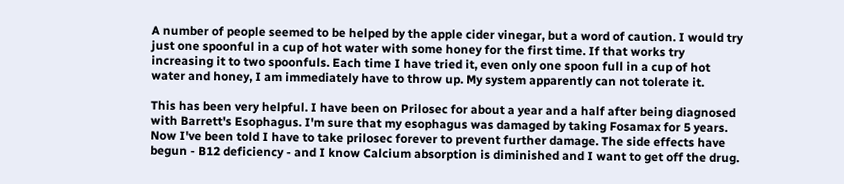A number of people seemed to be helped by the apple cider vinegar, but a word of caution. I would try just one spoonful in a cup of hot water with some honey for the first time. If that works try increasing it to two spoonfuls. Each time I have tried it, even only one spoon full in a cup of hot water and honey, I am immediately have to throw up. My system apparently can not tolerate it.

This has been very helpful. I have been on Prilosec for about a year and a half after being diagnosed with Barrett's Esophagus. I'm sure that my esophagus was damaged by taking Fosamax for 5 years. Now I've been told I have to take prilosec forever to prevent further damage. The side effects have begun - B12 deficiency - and I know Calcium absorption is diminished and I want to get off the drug.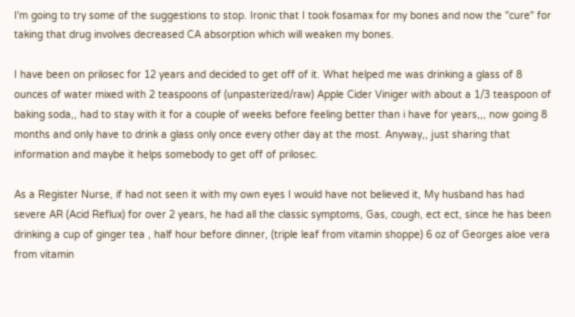I'm going to try some of the suggestions to stop. Ironic that I took fosamax for my bones and now the "cure" for taking that drug involves decreased CA absorption which will weaken my bones.

I have been on prilosec for 12 years and decided to get off of it. What helped me was drinking a glass of 8 ounces of water mixed with 2 teaspoons of (unpasterized/raw) Apple Cider Viniger with about a 1/3 teaspoon of baking soda,, had to stay with it for a couple of weeks before feeling better than i have for years,,, now going 8 months and only have to drink a glass only once every other day at the most. Anyway,, just sharing that information and maybe it helps somebody to get off of prilosec.

As a Register Nurse, if had not seen it with my own eyes I would have not believed it, My husband has had severe AR (Acid Reflux) for over 2 years, he had all the classic symptoms, Gas, cough, ect ect, since he has been drinking a cup of ginger tea , half hour before dinner, (triple leaf from vitamin shoppe) 6 oz of Georges aloe vera from vitamin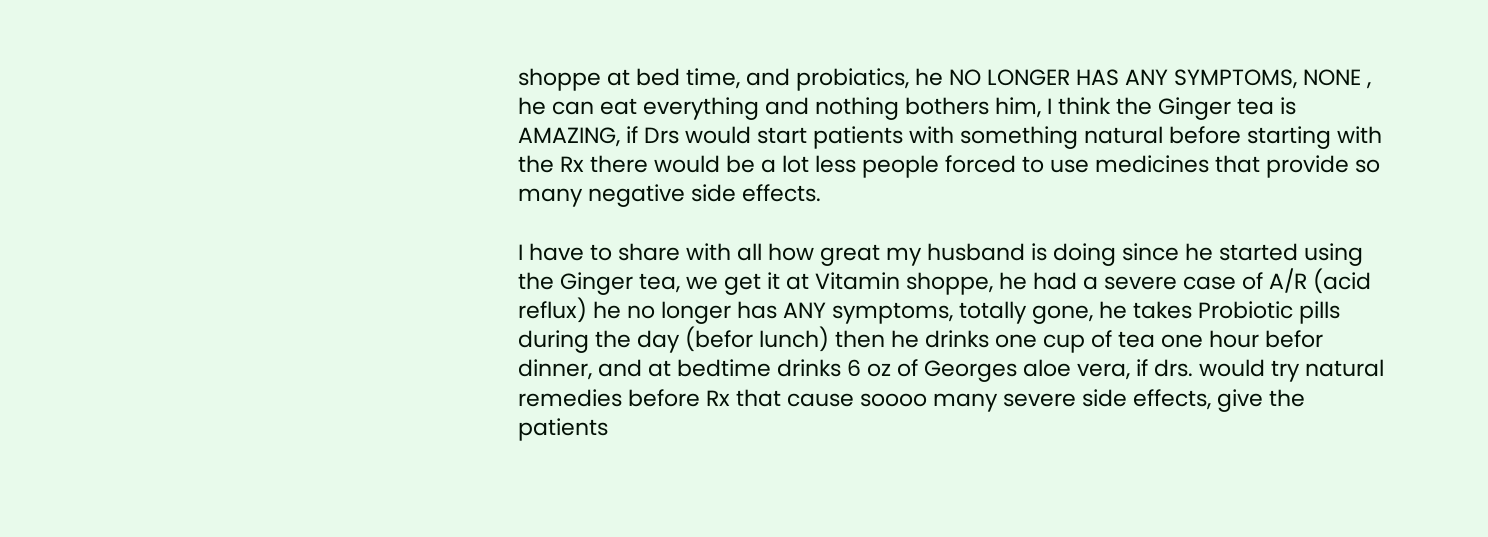shoppe at bed time, and probiatics, he NO LONGER HAS ANY SYMPTOMS, NONE , he can eat everything and nothing bothers him, I think the Ginger tea is AMAZING, if Drs would start patients with something natural before starting with the Rx there would be a lot less people forced to use medicines that provide so many negative side effects.

I have to share with all how great my husband is doing since he started using the Ginger tea, we get it at Vitamin shoppe, he had a severe case of A/R (acid reflux) he no longer has ANY symptoms, totally gone, he takes Probiotic pills during the day (befor lunch) then he drinks one cup of tea one hour befor dinner, and at bedtime drinks 6 oz of Georges aloe vera, if drs. would try natural remedies before Rx that cause soooo many severe side effects, give the patients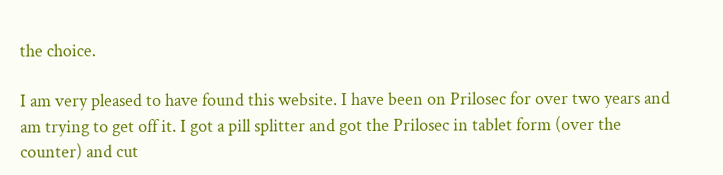the choice.

I am very pleased to have found this website. I have been on Prilosec for over two years and am trying to get off it. I got a pill splitter and got the Prilosec in tablet form (over the counter) and cut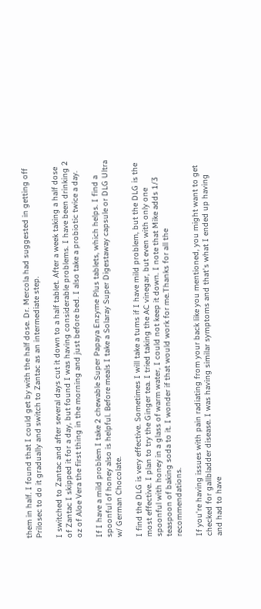them in half. I found that I could get by with the half dose. Dr. Mercola had suggested in getting off Prilosec to do it gradually and switch to Zantac as an intermediate step.

I switched to Zantac and after several days cut it down to a half tablet. After a week taking a half dose of Zantac I skipped it for a day, but found I was having considerable problems. I have been drinking 2 oz of Aloe Vera the first thing in the morning and just before bed. I also take a probiotic twice a day.

If I have a mild problem I take 2 chewable Super Papaya Enzyme Plus tablets, which helps. I find a spoonful of honey also is helpful. Before meals I take a Solaray Super Digestaway capsule or DLG Ultra w/ German Chocolate.

I find the DLG is very effective. Sometimes I will take a tums if I have mild problem, but the DLG is the most effective. I plan to try the Ginger tea. I tried taking the AC vinegar, but even with only one spoonful with honey in a glass of warm water, I could not keep it down. I note that Mike adds 1/3 teaspoon of baking soda to it. I wonder if that would work for me.Thanks for all the recommendations.

If you're having issues with pain radiating from your back like you mentioned, you might want to get checked for gallbladder disease. I was having similar symptoms and that's what I ended up having and had to have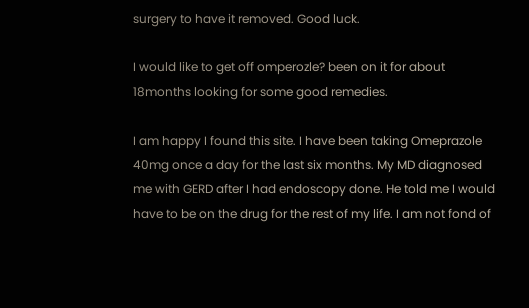surgery to have it removed. Good luck.

I would like to get off omperozle? been on it for about 18months looking for some good remedies.

I am happy I found this site. I have been taking Omeprazole 40mg once a day for the last six months. My MD diagnosed me with GERD after I had endoscopy done. He told me I would have to be on the drug for the rest of my life. I am not fond of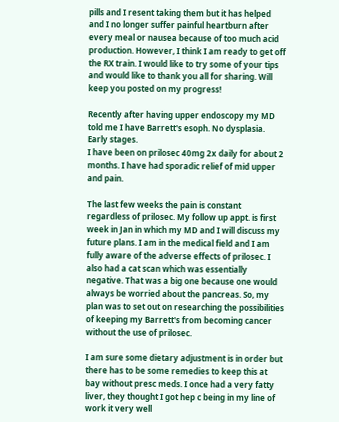pills and I resent taking them but it has helped and I no longer suffer painful heartburn after every meal or nausea because of too much acid production. However, I think I am ready to get off the RX train. I would like to try some of your tips and would like to thank you all for sharing. Will keep you posted on my progress!

Recently after having upper endoscopy my MD told me I have Barrett's esoph. No dysplasia. Early stages.
I have been on prilosec 40mg 2x daily for about 2 months. I have had sporadic relief of mid upper and pain.

The last few weeks the pain is constant regardless of prilosec. My follow up appt. is first week in Jan in which my MD and I will discuss my future plans. I am in the medical field and I am fully aware of the adverse effects of prilosec. I also had a cat scan which was essentially negative. That was a big one because one would always be worried about the pancreas. So, my plan was to set out on researching the possibilities of keeping my Barrett's from becoming cancer without the use of prilosec.

I am sure some dietary adjustment is in order but there has to be some remedies to keep this at bay without presc meds. I once had a very fatty liver, they thought I got hep c being in my line of work it very well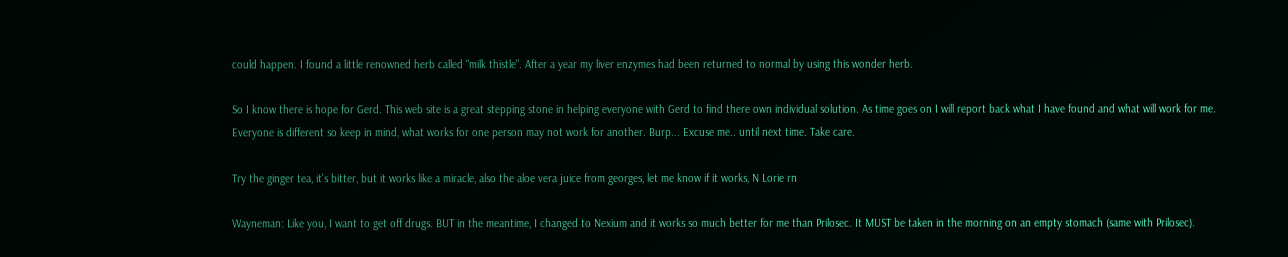could happen. I found a little renowned herb called "milk thistle". After a year my liver enzymes had been returned to normal by using this wonder herb.

So I know there is hope for Gerd. This web site is a great stepping stone in helping everyone with Gerd to find there own individual solution. As time goes on I will report back what I have found and what will work for me. Everyone is different so keep in mind, what works for one person may not work for another. Burp... Excuse me.. until next time. Take care.

Try the ginger tea, it's bitter, but it works like a miracle, also the aloe vera juice from georges, let me know if it works, N Lorie rn

Wayneman: Like you, I want to get off drugs. BUT in the meantime, I changed to Nexium and it works so much better for me than Prilosec. It MUST be taken in the morning on an empty stomach (same with Prilosec).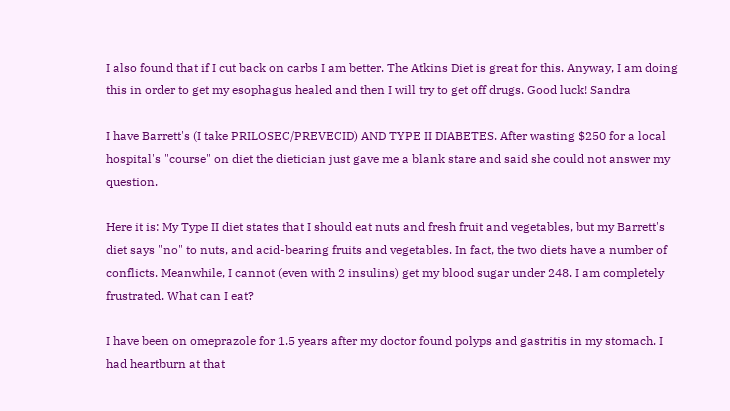I also found that if I cut back on carbs I am better. The Atkins Diet is great for this. Anyway, I am doing this in order to get my esophagus healed and then I will try to get off drugs. Good luck! Sandra

I have Barrett's (I take PRILOSEC/PREVECID) AND TYPE II DIABETES. After wasting $250 for a local hospital's "course" on diet the dietician just gave me a blank stare and said she could not answer my question.

Here it is: My Type II diet states that I should eat nuts and fresh fruit and vegetables, but my Barrett's diet says "no" to nuts, and acid-bearing fruits and vegetables. In fact, the two diets have a number of conflicts. Meanwhile, I cannot (even with 2 insulins) get my blood sugar under 248. I am completely frustrated. What can I eat?

I have been on omeprazole for 1.5 years after my doctor found polyps and gastritis in my stomach. I had heartburn at that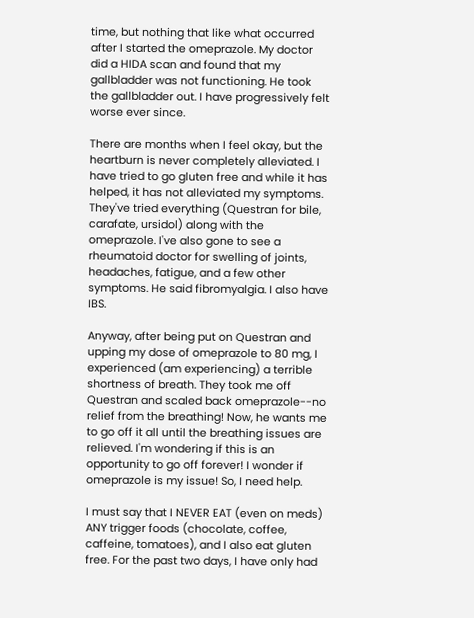time, but nothing that like what occurred after I started the omeprazole. My doctor did a HIDA scan and found that my gallbladder was not functioning. He took the gallbladder out. I have progressively felt worse ever since.

There are months when I feel okay, but the heartburn is never completely alleviated. I have tried to go gluten free and while it has helped, it has not alleviated my symptoms. They've tried everything (Questran for bile, carafate, ursidol) along with the omeprazole. I've also gone to see a rheumatoid doctor for swelling of joints, headaches, fatigue, and a few other symptoms. He said fibromyalgia. I also have IBS.

Anyway, after being put on Questran and upping my dose of omeprazole to 80 mg, I experienced (am experiencing) a terrible shortness of breath. They took me off Questran and scaled back omeprazole--no relief from the breathing! Now, he wants me to go off it all until the breathing issues are relieved. I'm wondering if this is an opportunity to go off forever! I wonder if omeprazole is my issue! So, I need help.

I must say that I NEVER EAT (even on meds) ANY trigger foods (chocolate, coffee, caffeine, tomatoes), and I also eat gluten free. For the past two days, I have only had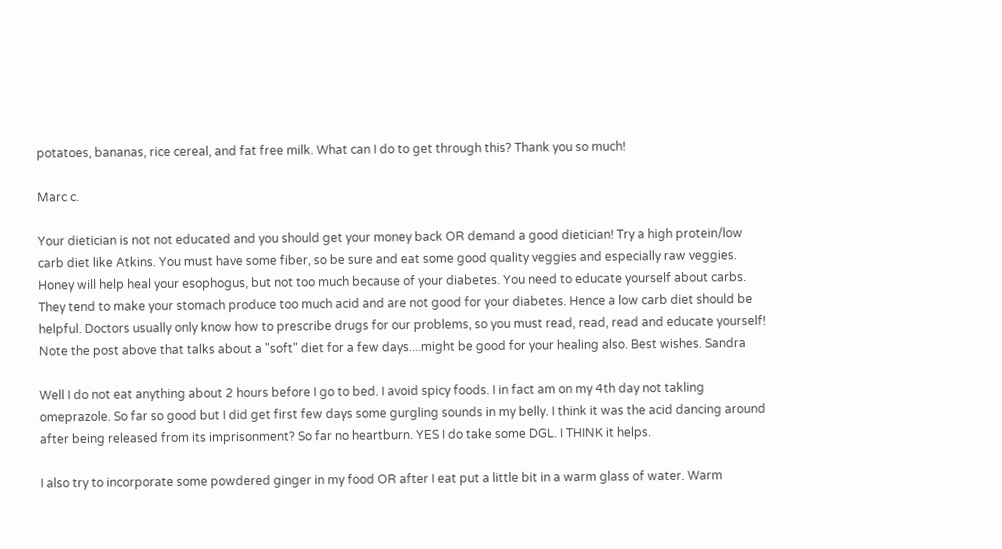potatoes, bananas, rice cereal, and fat free milk. What can I do to get through this? Thank you so much!

Marc c.

Your dietician is not not educated and you should get your money back OR demand a good dietician! Try a high protein/low carb diet like Atkins. You must have some fiber, so be sure and eat some good quality veggies and especially raw veggies. Honey will help heal your esophogus, but not too much because of your diabetes. You need to educate yourself about carbs. They tend to make your stomach produce too much acid and are not good for your diabetes. Hence a low carb diet should be helpful. Doctors usually only know how to prescribe drugs for our problems, so you must read, read, read and educate yourself! Note the post above that talks about a "soft" diet for a few days....might be good for your healing also. Best wishes. Sandra

Well I do not eat anything about 2 hours before I go to bed. I avoid spicy foods. I in fact am on my 4th day not takling omeprazole. So far so good but I did get first few days some gurgling sounds in my belly. I think it was the acid dancing around after being released from its imprisonment? So far no heartburn. YES I do take some DGL. I THINK it helps.

I also try to incorporate some powdered ginger in my food OR after I eat put a little bit in a warm glass of water. Warm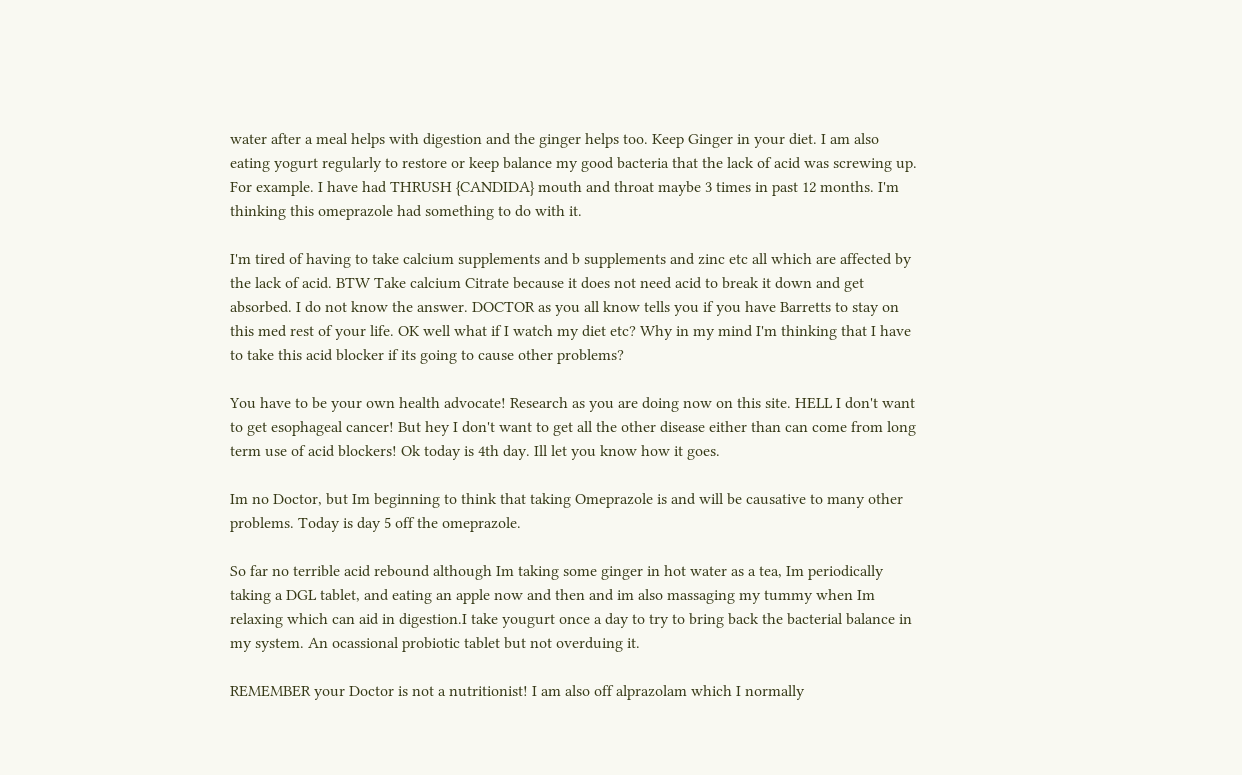water after a meal helps with digestion and the ginger helps too. Keep Ginger in your diet. I am also eating yogurt regularly to restore or keep balance my good bacteria that the lack of acid was screwing up. For example. I have had THRUSH {CANDIDA} mouth and throat maybe 3 times in past 12 months. I'm thinking this omeprazole had something to do with it.

I'm tired of having to take calcium supplements and b supplements and zinc etc all which are affected by the lack of acid. BTW Take calcium Citrate because it does not need acid to break it down and get absorbed. I do not know the answer. DOCTOR as you all know tells you if you have Barretts to stay on this med rest of your life. OK well what if I watch my diet etc? Why in my mind I'm thinking that I have to take this acid blocker if its going to cause other problems?

You have to be your own health advocate! Research as you are doing now on this site. HELL I don't want to get esophageal cancer! But hey I don't want to get all the other disease either than can come from long term use of acid blockers! Ok today is 4th day. Ill let you know how it goes.

Im no Doctor, but Im beginning to think that taking Omeprazole is and will be causative to many other problems. Today is day 5 off the omeprazole.

So far no terrible acid rebound although Im taking some ginger in hot water as a tea, Im periodically taking a DGL tablet, and eating an apple now and then and im also massaging my tummy when Im relaxing which can aid in digestion.I take yougurt once a day to try to bring back the bacterial balance in my system. An ocassional probiotic tablet but not overduing it.

REMEMBER your Doctor is not a nutritionist! I am also off alprazolam which I normally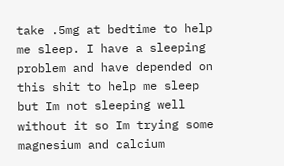take .5mg at bedtime to help me sleep. I have a sleeping problem and have depended on this shit to help me sleep but Im not sleeping well without it so Im trying some magnesium and calcium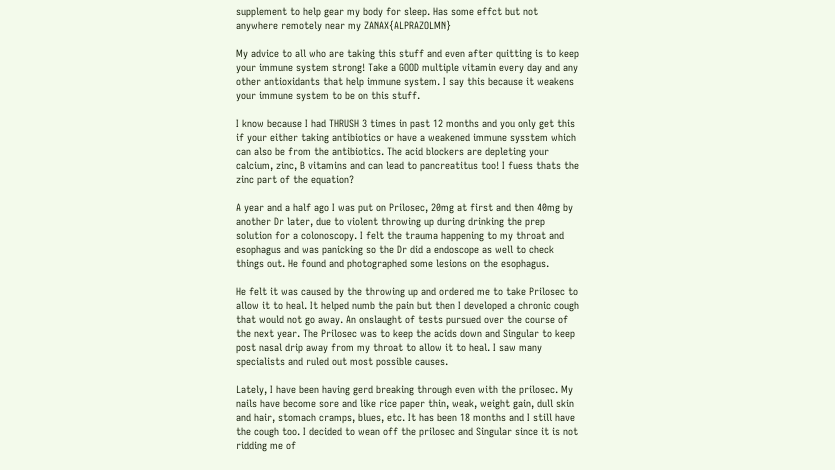supplement to help gear my body for sleep. Has some effct but not anywhere remotely near my ZANAX{ALPRAZOLMN}

My advice to all who are taking this stuff and even after quitting is to keep your immune system strong! Take a GOOD multiple vitamin every day and any other antioxidants that help immune system. I say this because it weakens your immune system to be on this stuff.

I know because I had THRUSH 3 times in past 12 months and you only get this if your either taking antibiotics or have a weakened immune sysstem which can also be from the antibiotics. The acid blockers are depleting your calcium, zinc, B vitamins and can lead to pancreatitus too! I fuess thats the zinc part of the equation?

A year and a half ago I was put on Prilosec, 20mg at first and then 40mg by another Dr later, due to violent throwing up during drinking the prep solution for a colonoscopy. I felt the trauma happening to my throat and esophagus and was panicking so the Dr did a endoscope as well to check things out. He found and photographed some lesions on the esophagus.

He felt it was caused by the throwing up and ordered me to take Prilosec to allow it to heal. It helped numb the pain but then I developed a chronic cough that would not go away. An onslaught of tests pursued over the course of the next year. The Prilosec was to keep the acids down and Singular to keep post nasal drip away from my throat to allow it to heal. I saw many specialists and ruled out most possible causes.

Lately, I have been having gerd breaking through even with the prilosec. My nails have become sore and like rice paper thin, weak, weight gain, dull skin and hair, stomach cramps, blues, etc. It has been 18 months and I still have the cough too. I decided to wean off the prilosec and Singular since it is not ridding me of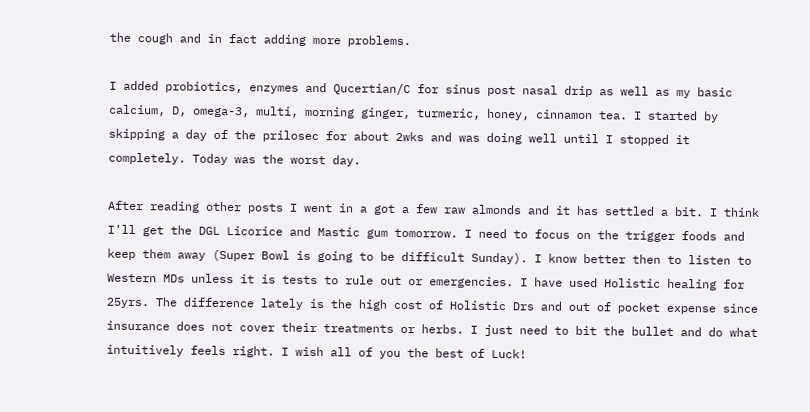the cough and in fact adding more problems.

I added probiotics, enzymes and Qucertian/C for sinus post nasal drip as well as my basic calcium, D, omega-3, multi, morning ginger, turmeric, honey, cinnamon tea. I started by skipping a day of the prilosec for about 2wks and was doing well until I stopped it completely. Today was the worst day.

After reading other posts I went in a got a few raw almonds and it has settled a bit. I think I'll get the DGL Licorice and Mastic gum tomorrow. I need to focus on the trigger foods and keep them away (Super Bowl is going to be difficult Sunday). I know better then to listen to Western MDs unless it is tests to rule out or emergencies. I have used Holistic healing for 25yrs. The difference lately is the high cost of Holistic Drs and out of pocket expense since insurance does not cover their treatments or herbs. I just need to bit the bullet and do what intuitively feels right. I wish all of you the best of Luck!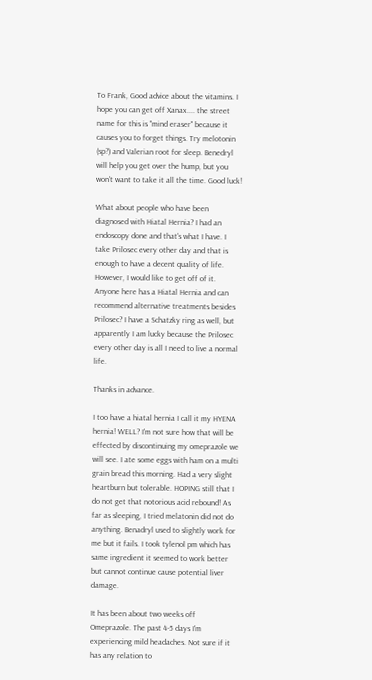To Frank, Good advice about the vitamins. I hope you can get off Xanax.... the street name for this is "mind eraser" because it causes you to forget things. Try melotonin (sp?) and Valerian root for sleep. Benedryl will help you get over the hump, but you won't want to take it all the time. Good luck!

What about people who have been diagnosed with Hiatal Hernia? I had an endoscopy done and that's what I have. I take Prilosec every other day and that is enough to have a decent quality of life. However, I would like to get off of it. Anyone here has a Hiatal Hernia and can recommend alternative treatments besides Prilosec? I have a Schatzky ring as well, but apparently I am lucky because the Prilosec every other day is all I need to live a normal life.

Thanks in advance.

I too have a hiatal hernia I call it my HYENA hernia! WELL? I'm not sure how that will be effected by discontinuing my omeprazole we will see. I ate some eggs with ham on a multi grain bread this morning. Had a very slight heartburn but tolerable. HOPING still that I do not get that notorious acid rebound! As far as sleeping, I tried melatonin did not do anything. Benadryl used to slightly work for me but it fails. I took tylenol pm which has same ingredient it seemed to work better but cannot continue cause potential liver damage.

It has been about two weeks off Omeprazole. The past 4-5 days I'm experiencing mild headaches. Not sure if it has any relation to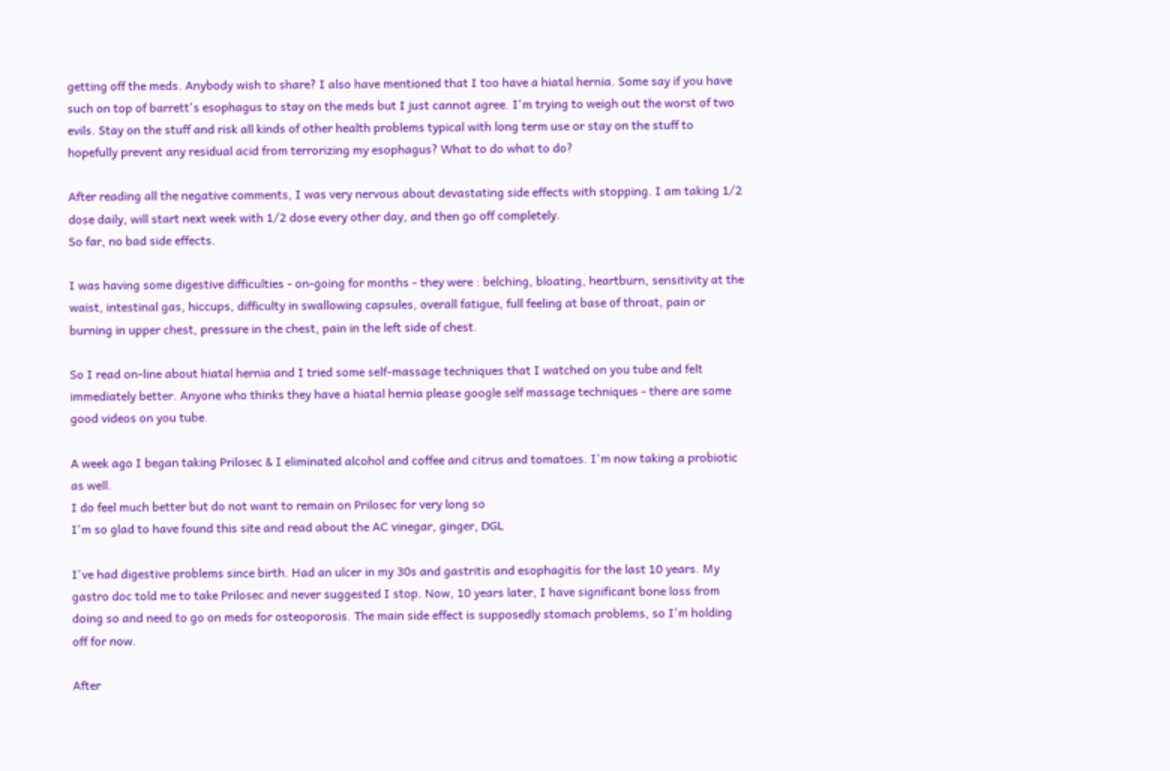getting off the meds. Anybody wish to share? I also have mentioned that I too have a hiatal hernia. Some say if you have such on top of barrett's esophagus to stay on the meds but I just cannot agree. I'm trying to weigh out the worst of two evils. Stay on the stuff and risk all kinds of other health problems typical with long term use or stay on the stuff to hopefully prevent any residual acid from terrorizing my esophagus? What to do what to do?

After reading all the negative comments, I was very nervous about devastating side effects with stopping. I am taking 1/2 dose daily, will start next week with 1/2 dose every other day, and then go off completely.
So far, no bad side effects.

I was having some digestive difficulties - on-going for months - they were : belching, bloating, heartburn, sensitivity at the waist, intestinal gas, hiccups, difficulty in swallowing capsules, overall fatigue, full feeling at base of throat, pain or burning in upper chest, pressure in the chest, pain in the left side of chest.

So I read on-line about hiatal hernia and I tried some self-massage techniques that I watched on you tube and felt immediately better. Anyone who thinks they have a hiatal hernia please google self massage techniques - there are some good videos on you tube.

A week ago I began taking Prilosec & I eliminated alcohol and coffee and citrus and tomatoes. I'm now taking a probiotic as well.
I do feel much better but do not want to remain on Prilosec for very long so
I'm so glad to have found this site and read about the AC vinegar, ginger, DGL

I've had digestive problems since birth. Had an ulcer in my 30s and gastritis and esophagitis for the last 10 years. My gastro doc told me to take Prilosec and never suggested I stop. Now, 10 years later, I have significant bone loss from doing so and need to go on meds for osteoporosis. The main side effect is supposedly stomach problems, so I'm holding off for now.

After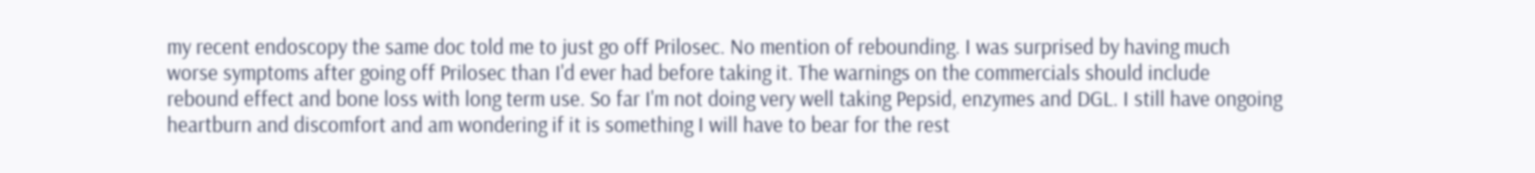my recent endoscopy the same doc told me to just go off Prilosec. No mention of rebounding. I was surprised by having much worse symptoms after going off Prilosec than I'd ever had before taking it. The warnings on the commercials should include rebound effect and bone loss with long term use. So far I'm not doing very well taking Pepsid, enzymes and DGL. I still have ongoing heartburn and discomfort and am wondering if it is something I will have to bear for the rest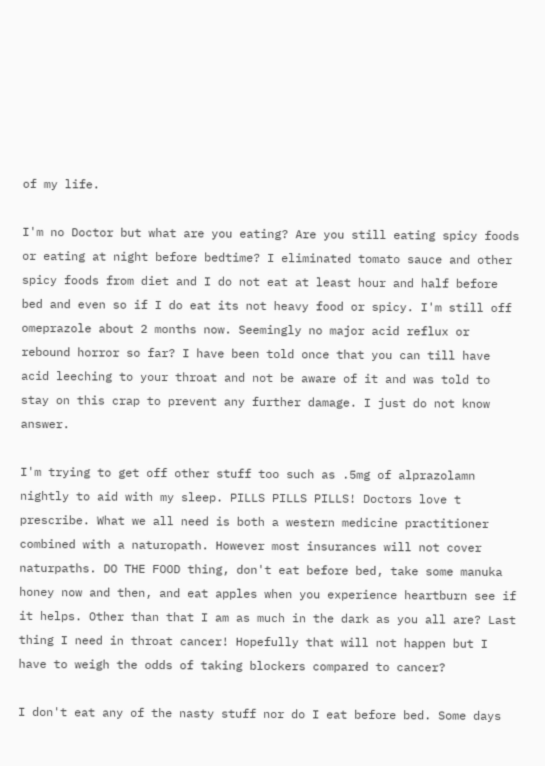of my life.

I'm no Doctor but what are you eating? Are you still eating spicy foods or eating at night before bedtime? I eliminated tomato sauce and other spicy foods from diet and I do not eat at least hour and half before bed and even so if I do eat its not heavy food or spicy. I'm still off omeprazole about 2 months now. Seemingly no major acid reflux or rebound horror so far? I have been told once that you can till have acid leeching to your throat and not be aware of it and was told to stay on this crap to prevent any further damage. I just do not know answer.

I'm trying to get off other stuff too such as .5mg of alprazolamn nightly to aid with my sleep. PILLS PILLS PILLS! Doctors love t prescribe. What we all need is both a western medicine practitioner combined with a naturopath. However most insurances will not cover naturpaths. DO THE FOOD thing, don't eat before bed, take some manuka honey now and then, and eat apples when you experience heartburn see if it helps. Other than that I am as much in the dark as you all are? Last thing I need in throat cancer! Hopefully that will not happen but I have to weigh the odds of taking blockers compared to cancer?

I don't eat any of the nasty stuff nor do I eat before bed. Some days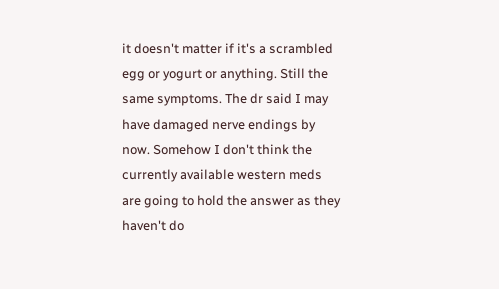it doesn't matter if it's a scrambled egg or yogurt or anything. Still the same symptoms. The dr said I may have damaged nerve endings by now. Somehow I don't think the currently available western meds are going to hold the answer as they haven't do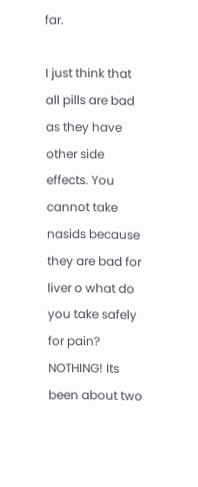far.

I just think that all pills are bad as they have other side effects. You cannot take nasids because they are bad for liver o what do you take safely for pain? NOTHING! Its been about two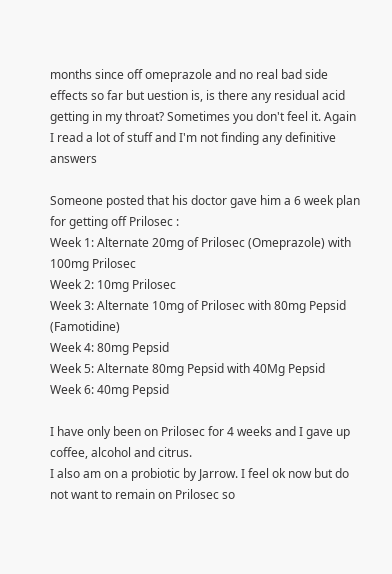months since off omeprazole and no real bad side effects so far but uestion is, is there any residual acid getting in my throat? Sometimes you don't feel it. Again I read a lot of stuff and I'm not finding any definitive answers

Someone posted that his doctor gave him a 6 week plan for getting off Prilosec :
Week 1: Alternate 20mg of Prilosec (Omeprazole) with 100mg Prilosec
Week 2: 10mg Prilosec
Week 3: Alternate 10mg of Prilosec with 80mg Pepsid (Famotidine)
Week 4: 80mg Pepsid
Week 5: Alternate 80mg Pepsid with 40Mg Pepsid
Week 6: 40mg Pepsid

I have only been on Prilosec for 4 weeks and I gave up coffee, alcohol and citrus.
I also am on a probiotic by Jarrow. I feel ok now but do not want to remain on Prilosec so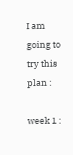I am going to try this plan :

week 1 :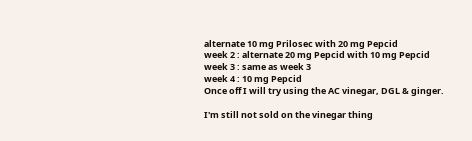alternate 10 mg Prilosec with 20 mg Pepcid
week 2 : alternate 20 mg Pepcid with 10 mg Pepcid
week 3 : same as week 3
week 4 : 10 mg Pepcid
Once off I will try using the AC vinegar, DGL & ginger.

I'm still not sold on the vinegar thing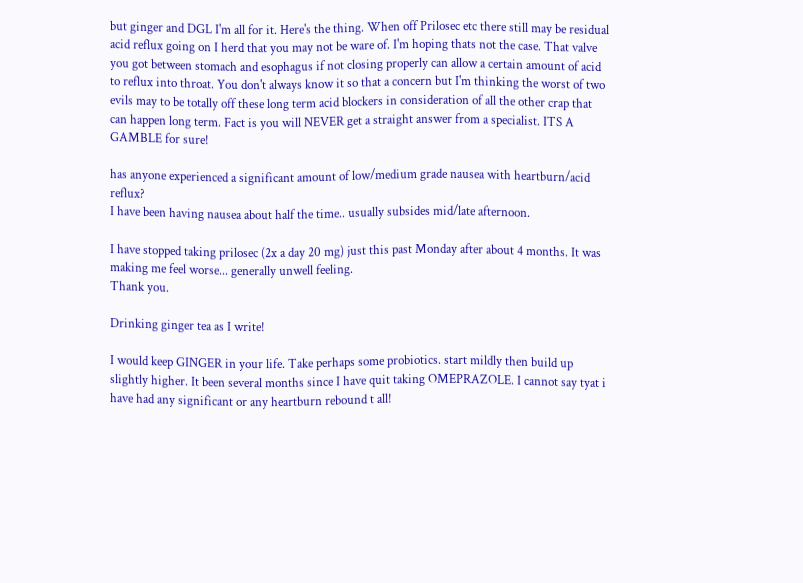but ginger and DGL I'm all for it. Here's the thing. When off Prilosec etc there still may be residual acid reflux going on I herd that you may not be ware of. I'm hoping thats not the case. That valve you got between stomach and esophagus if not closing properly can allow a certain amount of acid to reflux into throat. You don't always know it so that a concern but I'm thinking the worst of two evils may to be totally off these long term acid blockers in consideration of all the other crap that can happen long term. Fact is you will NEVER get a straight answer from a specialist. ITS A GAMBLE for sure!

has anyone experienced a significant amount of low/medium grade nausea with heartburn/acid reflux?
I have been having nausea about half the time.. usually subsides mid/late afternoon.

I have stopped taking prilosec (2x a day 20 mg) just this past Monday after about 4 months. It was making me feel worse... generally unwell feeling.
Thank you.

Drinking ginger tea as I write!

I would keep GINGER in your life. Take perhaps some probiotics. start mildly then build up slightly higher. It been several months since I have quit taking OMEPRAZOLE. I cannot say tyat i have had any significant or any heartburn rebound t all!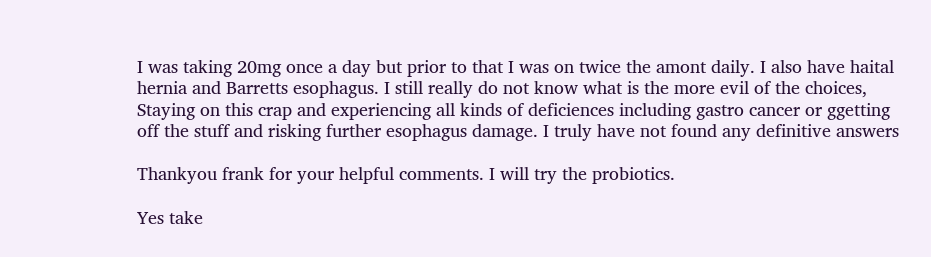I was taking 20mg once a day but prior to that I was on twice the amont daily. I also have haital hernia and Barretts esophagus. I still really do not know what is the more evil of the choices, Staying on this crap and experiencing all kinds of deficiences including gastro cancer or ggetting off the stuff and risking further esophagus damage. I truly have not found any definitive answers

Thankyou frank for your helpful comments. I will try the probiotics.

Yes take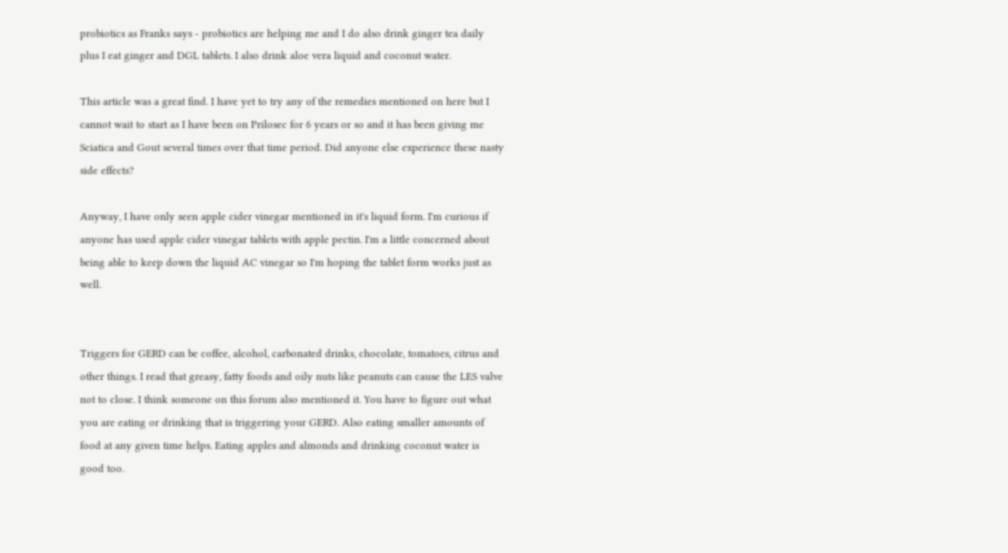probiotics as Franks says - probiotics are helping me and I do also drink ginger tea daily plus I eat ginger and DGL tablets. I also drink aloe vera liquid and coconut water.

This article was a great find. I have yet to try any of the remedies mentioned on here but I cannot wait to start as I have been on Prilosec for 6 years or so and it has been giving me Sciatica and Gout several times over that time period. Did anyone else experience these nasty side effects?

Anyway, I have only seen apple cider vinegar mentioned in it's liquid form. I'm curious if anyone has used apple cider vinegar tablets with apple pectin. I'm a little concerned about being able to keep down the liquid AC vinegar so I'm hoping the tablet form works just as well.


Triggers for GERD can be coffee, alcohol, carbonated drinks, chocolate, tomatoes, citrus and other things. I read that greasy, fatty foods and oily nuts like peanuts can cause the LES valve not to close. I think someone on this forum also mentioned it. You have to figure out what you are eating or drinking that is triggering your GERD. Also eating smaller amounts of food at any given time helps. Eating apples and almonds and drinking coconut water is good too.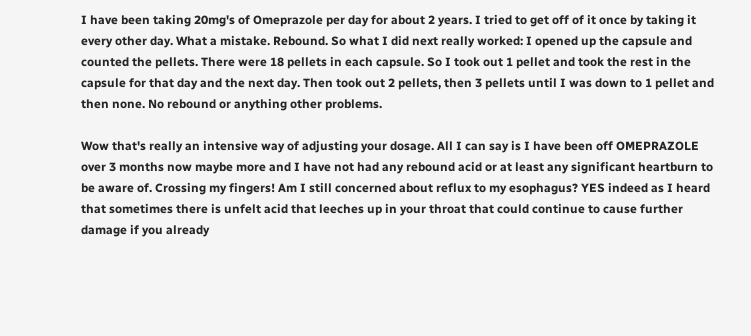I have been taking 20mg's of Omeprazole per day for about 2 years. I tried to get off of it once by taking it every other day. What a mistake. Rebound. So what I did next really worked: I opened up the capsule and counted the pellets. There were 18 pellets in each capsule. So I took out 1 pellet and took the rest in the capsule for that day and the next day. Then took out 2 pellets, then 3 pellets until I was down to 1 pellet and then none. No rebound or anything other problems.

Wow that's really an intensive way of adjusting your dosage. All I can say is I have been off OMEPRAZOLE over 3 months now maybe more and I have not had any rebound acid or at least any significant heartburn to be aware of. Crossing my fingers! Am I still concerned about reflux to my esophagus? YES indeed as I heard that sometimes there is unfelt acid that leeches up in your throat that could continue to cause further damage if you already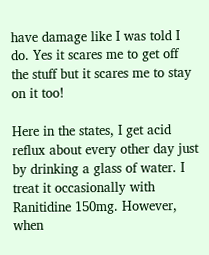have damage like I was told I do. Yes it scares me to get off the stuff but it scares me to stay on it too!

Here in the states, I get acid reflux about every other day just by drinking a glass of water. I treat it occasionally with Ranitidine 150mg. However, when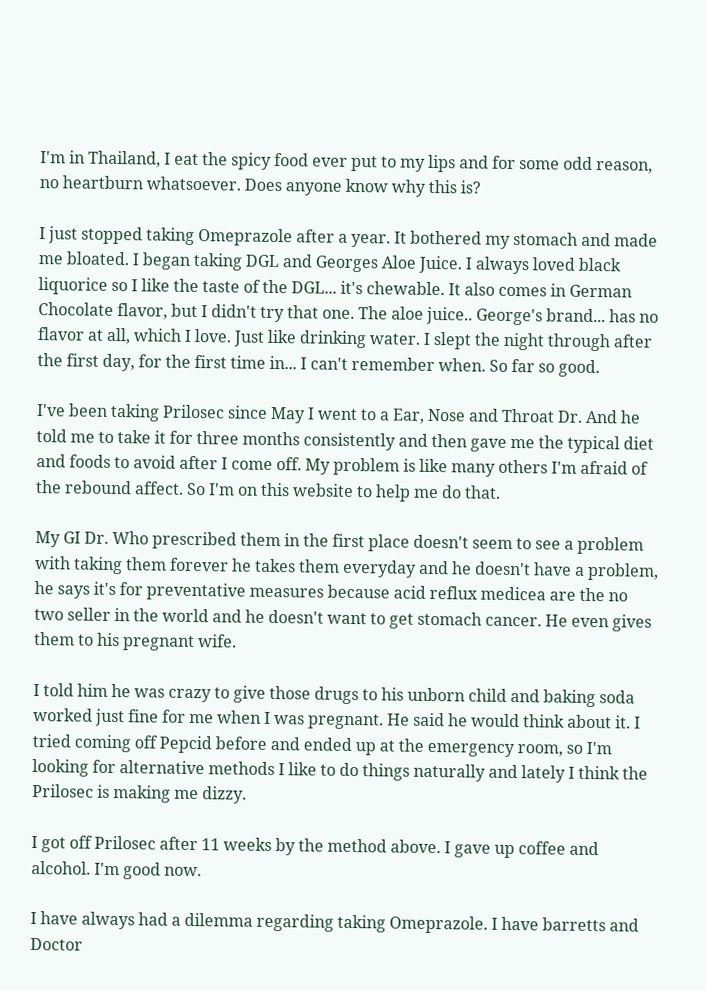I'm in Thailand, I eat the spicy food ever put to my lips and for some odd reason, no heartburn whatsoever. Does anyone know why this is?

I just stopped taking Omeprazole after a year. It bothered my stomach and made me bloated. I began taking DGL and Georges Aloe Juice. I always loved black liquorice so I like the taste of the DGL... it's chewable. It also comes in German Chocolate flavor, but I didn't try that one. The aloe juice.. George's brand... has no flavor at all, which I love. Just like drinking water. I slept the night through after the first day, for the first time in... I can't remember when. So far so good.

I've been taking Prilosec since May I went to a Ear, Nose and Throat Dr. And he told me to take it for three months consistently and then gave me the typical diet and foods to avoid after I come off. My problem is like many others I'm afraid of the rebound affect. So I'm on this website to help me do that.

My GI Dr. Who prescribed them in the first place doesn't seem to see a problem with taking them forever he takes them everyday and he doesn't have a problem, he says it's for preventative measures because acid reflux medicea are the no two seller in the world and he doesn't want to get stomach cancer. He even gives them to his pregnant wife.

I told him he was crazy to give those drugs to his unborn child and baking soda worked just fine for me when I was pregnant. He said he would think about it. I tried coming off Pepcid before and ended up at the emergency room, so I'm looking for alternative methods I like to do things naturally and lately I think the Prilosec is making me dizzy.

I got off Prilosec after 11 weeks by the method above. I gave up coffee and alcohol. I'm good now.

I have always had a dilemma regarding taking Omeprazole. I have barretts and Doctor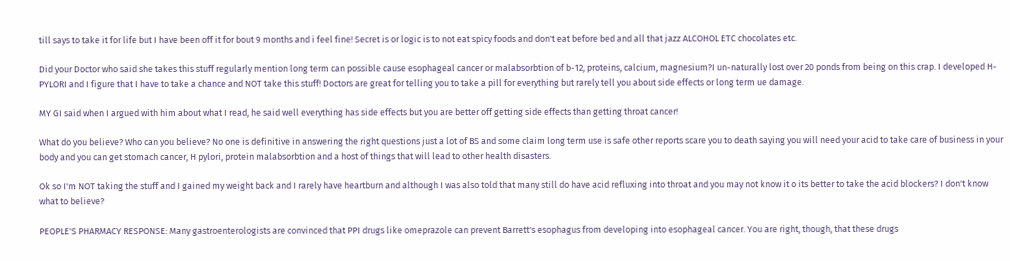till says to take it for life but I have been off it for bout 9 months and i feel fine! Secret is or logic is to not eat spicy foods and don't eat before bed and all that jazz ALCOHOL ETC chocolates etc.

Did your Doctor who said she takes this stuff regularly mention long term can possible cause esophageal cancer or malabsorbtion of b-12, proteins, calcium, magnesium?I un-naturally lost over 20 ponds from being on this crap. I developed H-PYLORI and I figure that I have to take a chance and NOT take this stuff! Doctors are great for telling you to take a pill for everything but rarely tell you about side effects or long term ue damage.

MY GI said when I argued with him about what I read, he said well everything has side effects but you are better off getting side effects than getting throat cancer!

What do you believe? Who can you believe? No one is definitive in answering the right questions just a lot of BS and some claim long term use is safe other reports scare you to death saying you will need your acid to take care of business in your body and you can get stomach cancer, H pylori, protein malabsorbtion and a host of things that will lead to other health disasters.

Ok so I'm NOT taking the stuff and I gained my weight back and I rarely have heartburn and although I was also told that many still do have acid refluxing into throat and you may not know it o its better to take the acid blockers? I don't know what to believe?

PEOPLE'S PHARMACY RESPONSE: Many gastroenterologists are convinced that PPI drugs like omeprazole can prevent Barrett's esophagus from developing into esophageal cancer. You are right, though, that these drugs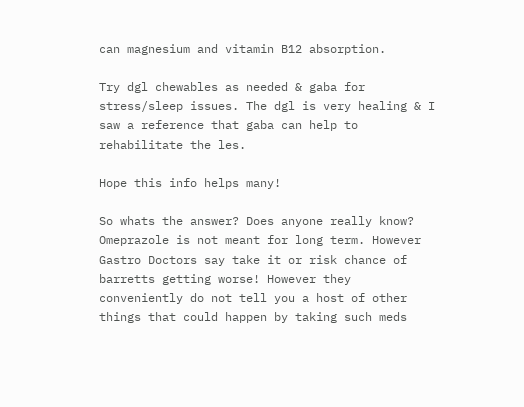can magnesium and vitamin B12 absorption.

Try dgl chewables as needed & gaba for stress/sleep issues. The dgl is very healing & I saw a reference that gaba can help to rehabilitate the les.

Hope this info helps many!

So whats the answer? Does anyone really know? Omeprazole is not meant for long term. However Gastro Doctors say take it or risk chance of barretts getting worse! However they conveniently do not tell you a host of other things that could happen by taking such meds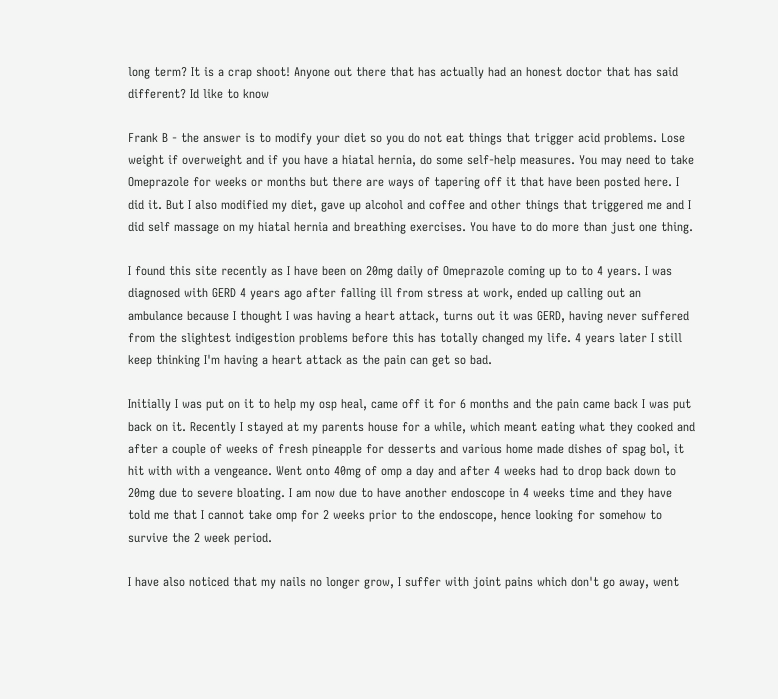long term? It is a crap shoot! Anyone out there that has actually had an honest doctor that has said different? Id like to know

Frank B - the answer is to modify your diet so you do not eat things that trigger acid problems. Lose weight if overweight and if you have a hiatal hernia, do some self-help measures. You may need to take Omeprazole for weeks or months but there are ways of tapering off it that have been posted here. I did it. But I also modified my diet, gave up alcohol and coffee and other things that triggered me and I did self massage on my hiatal hernia and breathing exercises. You have to do more than just one thing.

I found this site recently as I have been on 20mg daily of Omeprazole coming up to to 4 years. I was diagnosed with GERD 4 years ago after falling ill from stress at work, ended up calling out an ambulance because I thought I was having a heart attack, turns out it was GERD, having never suffered from the slightest indigestion problems before this has totally changed my life. 4 years later I still keep thinking I'm having a heart attack as the pain can get so bad.

Initially I was put on it to help my osp heal, came off it for 6 months and the pain came back I was put back on it. Recently I stayed at my parents house for a while, which meant eating what they cooked and after a couple of weeks of fresh pineapple for desserts and various home made dishes of spag bol, it hit with with a vengeance. Went onto 40mg of omp a day and after 4 weeks had to drop back down to 20mg due to severe bloating. I am now due to have another endoscope in 4 weeks time and they have told me that I cannot take omp for 2 weeks prior to the endoscope, hence looking for somehow to survive the 2 week period.

I have also noticed that my nails no longer grow, I suffer with joint pains which don't go away, went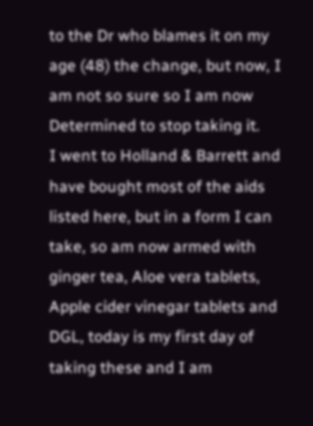to the Dr who blames it on my age (48) the change, but now, I am not so sure so I am now Determined to stop taking it.
I went to Holland & Barrett and have bought most of the aids listed here, but in a form I can take, so am now armed with ginger tea, Aloe vera tablets, Apple cider vinegar tablets and DGL, today is my first day of taking these and I am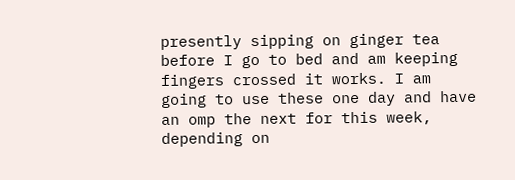presently sipping on ginger tea before I go to bed and am keeping fingers crossed it works. I am going to use these one day and have an omp the next for this week, depending on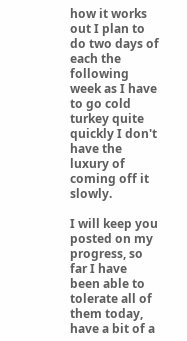how it works out I plan to do two days of each the following week as I have to go cold turkey quite quickly I don't have the luxury of coming off it slowly.

I will keep you posted on my progress, so far I have been able to tolerate all of them today, have a bit of a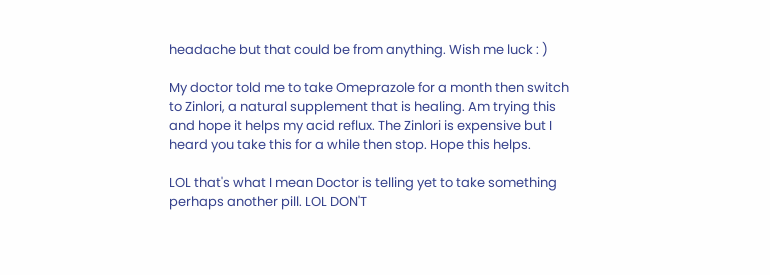headache but that could be from anything. Wish me luck : )

My doctor told me to take Omeprazole for a month then switch to Zinlori, a natural supplement that is healing. Am trying this and hope it helps my acid reflux. The Zinlori is expensive but I heard you take this for a while then stop. Hope this helps.

LOL that's what I mean Doctor is telling yet to take something perhaps another pill. LOL DON'T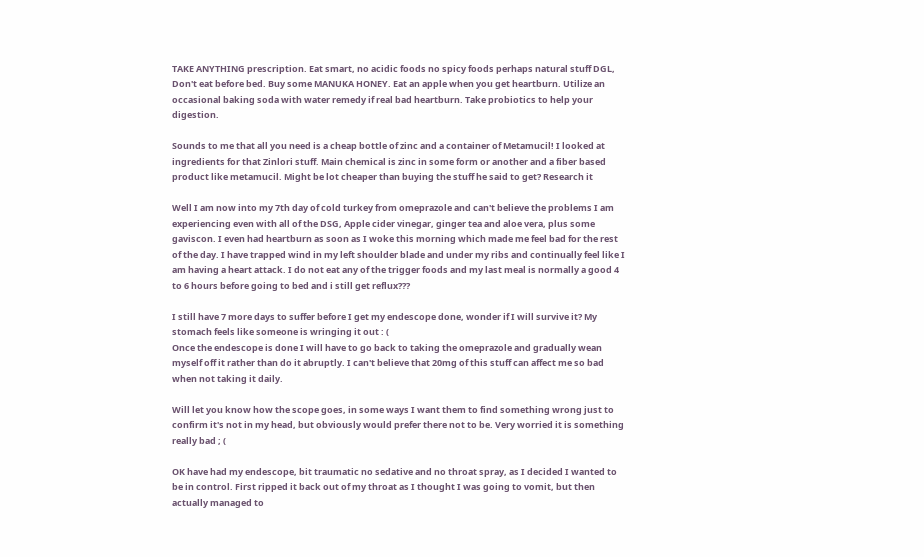TAKE ANYTHING prescription. Eat smart, no acidic foods no spicy foods perhaps natural stuff DGL, Don't eat before bed. Buy some MANUKA HONEY. Eat an apple when you get heartburn. Utilize an occasional baking soda with water remedy if real bad heartburn. Take probiotics to help your digestion.

Sounds to me that all you need is a cheap bottle of zinc and a container of Metamucil! I looked at ingredients for that Zinlori stuff. Main chemical is zinc in some form or another and a fiber based product like metamucil. Might be lot cheaper than buying the stuff he said to get? Research it

Well I am now into my 7th day of cold turkey from omeprazole and can't believe the problems I am experiencing even with all of the DSG, Apple cider vinegar, ginger tea and aloe vera, plus some gaviscon. I even had heartburn as soon as I woke this morning which made me feel bad for the rest of the day. I have trapped wind in my left shoulder blade and under my ribs and continually feel like I am having a heart attack. I do not eat any of the trigger foods and my last meal is normally a good 4 to 6 hours before going to bed and i still get reflux???

I still have 7 more days to suffer before I get my endescope done, wonder if I will survive it? My stomach feels like someone is wringing it out : (
Once the endescope is done I will have to go back to taking the omeprazole and gradually wean myself off it rather than do it abruptly. I can't believe that 20mg of this stuff can affect me so bad when not taking it daily.

Will let you know how the scope goes, in some ways I want them to find something wrong just to confirm it's not in my head, but obviously would prefer there not to be. Very worried it is something really bad ; (

OK have had my endescope, bit traumatic no sedative and no throat spray, as I decided I wanted to be in control. First ripped it back out of my throat as I thought I was going to vomit, but then actually managed to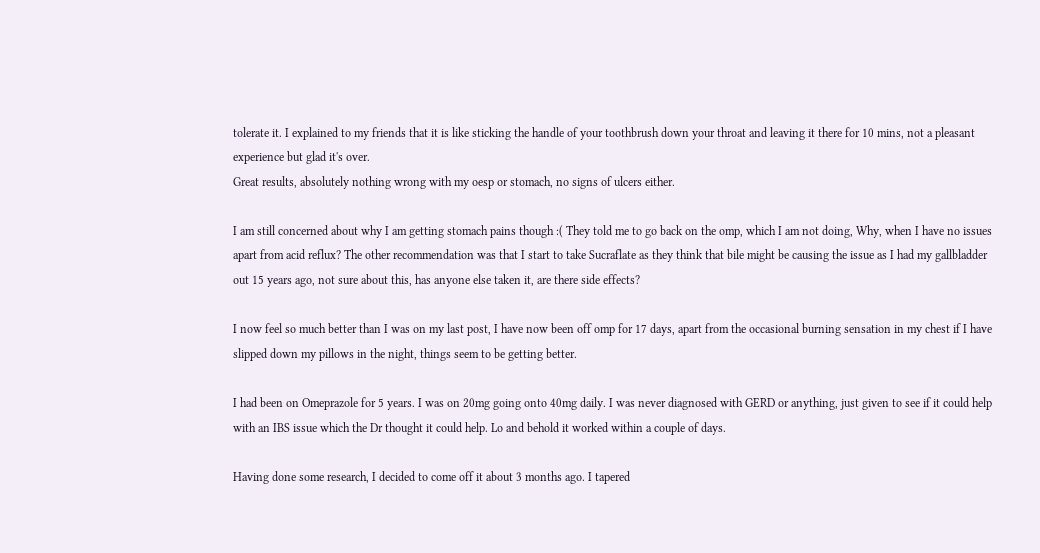tolerate it. I explained to my friends that it is like sticking the handle of your toothbrush down your throat and leaving it there for 10 mins, not a pleasant experience but glad it's over.
Great results, absolutely nothing wrong with my oesp or stomach, no signs of ulcers either.

I am still concerned about why I am getting stomach pains though :( They told me to go back on the omp, which I am not doing, Why, when I have no issues apart from acid reflux? The other recommendation was that I start to take Sucraflate as they think that bile might be causing the issue as I had my gallbladder out 15 years ago, not sure about this, has anyone else taken it, are there side effects?

I now feel so much better than I was on my last post, I have now been off omp for 17 days, apart from the occasional burning sensation in my chest if I have slipped down my pillows in the night, things seem to be getting better.

I had been on Omeprazole for 5 years. I was on 20mg going onto 40mg daily. I was never diagnosed with GERD or anything, just given to see if it could help with an IBS issue which the Dr thought it could help. Lo and behold it worked within a couple of days.

Having done some research, I decided to come off it about 3 months ago. I tapered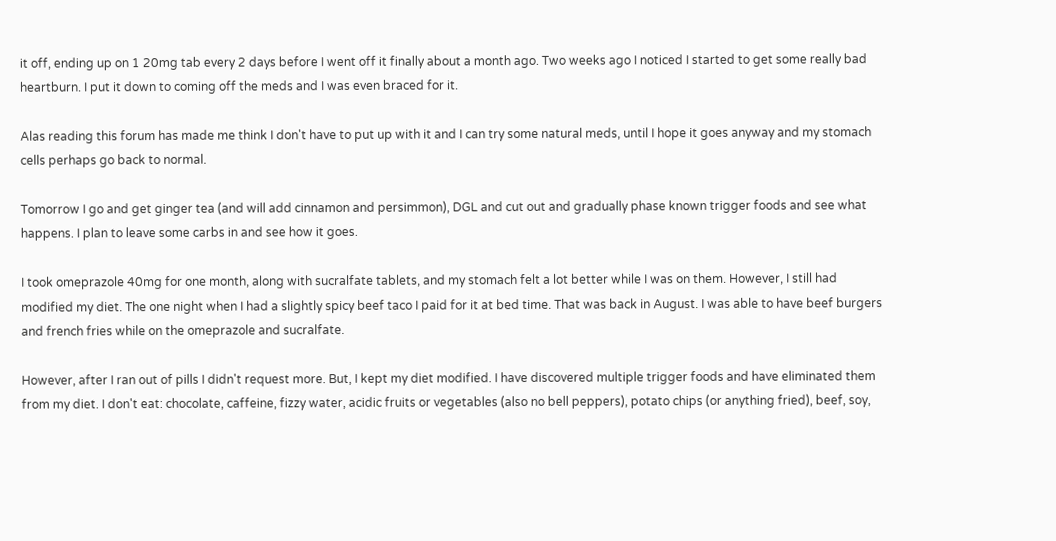it off, ending up on 1 20mg tab every 2 days before I went off it finally about a month ago. Two weeks ago I noticed I started to get some really bad heartburn. I put it down to coming off the meds and I was even braced for it.

Alas reading this forum has made me think I don't have to put up with it and I can try some natural meds, until I hope it goes anyway and my stomach cells perhaps go back to normal.

Tomorrow I go and get ginger tea (and will add cinnamon and persimmon), DGL and cut out and gradually phase known trigger foods and see what happens. I plan to leave some carbs in and see how it goes.

I took omeprazole 40mg for one month, along with sucralfate tablets, and my stomach felt a lot better while I was on them. However, I still had modified my diet. The one night when I had a slightly spicy beef taco I paid for it at bed time. That was back in August. I was able to have beef burgers and french fries while on the omeprazole and sucralfate.

However, after I ran out of pills I didn't request more. But, I kept my diet modified. I have discovered multiple trigger foods and have eliminated them from my diet. I don't eat: chocolate, caffeine, fizzy water, acidic fruits or vegetables (also no bell peppers), potato chips (or anything fried), beef, soy,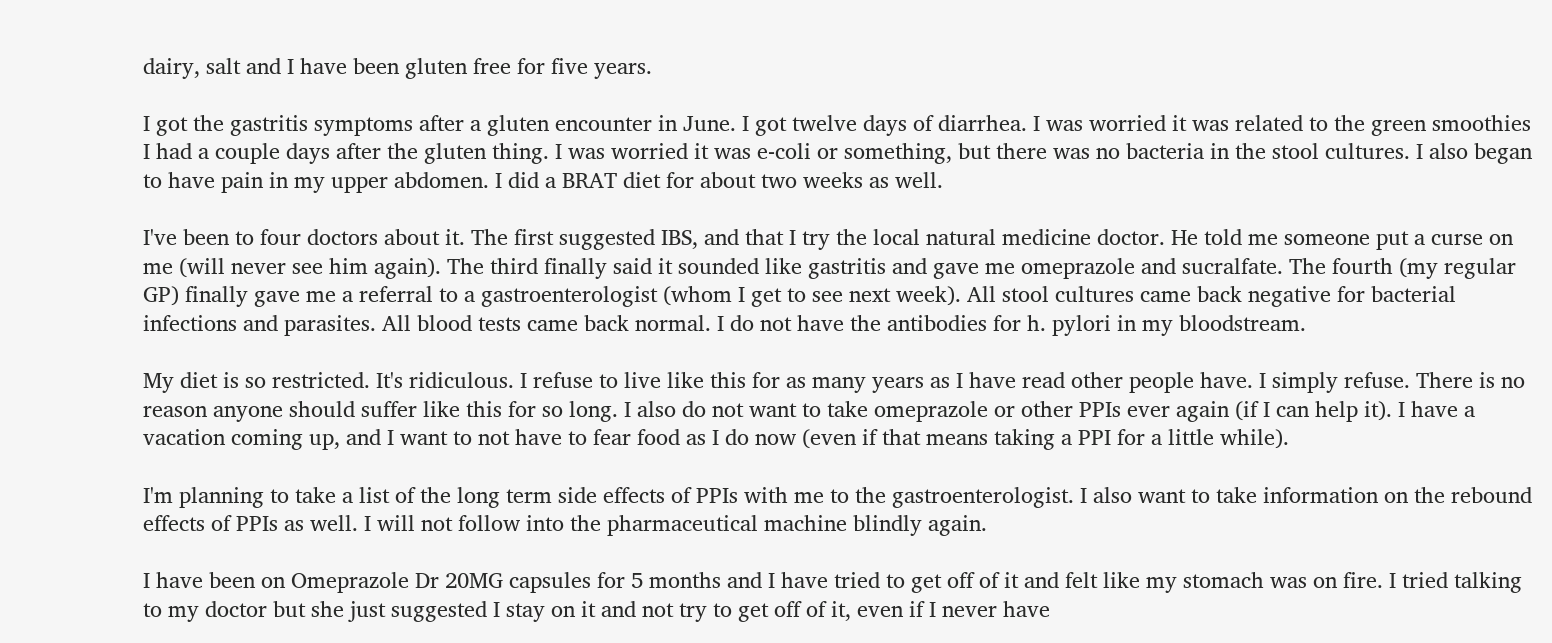dairy, salt and I have been gluten free for five years.

I got the gastritis symptoms after a gluten encounter in June. I got twelve days of diarrhea. I was worried it was related to the green smoothies I had a couple days after the gluten thing. I was worried it was e-coli or something, but there was no bacteria in the stool cultures. I also began to have pain in my upper abdomen. I did a BRAT diet for about two weeks as well.

I've been to four doctors about it. The first suggested IBS, and that I try the local natural medicine doctor. He told me someone put a curse on me (will never see him again). The third finally said it sounded like gastritis and gave me omeprazole and sucralfate. The fourth (my regular GP) finally gave me a referral to a gastroenterologist (whom I get to see next week). All stool cultures came back negative for bacterial infections and parasites. All blood tests came back normal. I do not have the antibodies for h. pylori in my bloodstream.

My diet is so restricted. It's ridiculous. I refuse to live like this for as many years as I have read other people have. I simply refuse. There is no reason anyone should suffer like this for so long. I also do not want to take omeprazole or other PPIs ever again (if I can help it). I have a vacation coming up, and I want to not have to fear food as I do now (even if that means taking a PPI for a little while).

I'm planning to take a list of the long term side effects of PPIs with me to the gastroenterologist. I also want to take information on the rebound effects of PPIs as well. I will not follow into the pharmaceutical machine blindly again.

I have been on Omeprazole Dr 20MG capsules for 5 months and I have tried to get off of it and felt like my stomach was on fire. I tried talking to my doctor but she just suggested I stay on it and not try to get off of it, even if I never have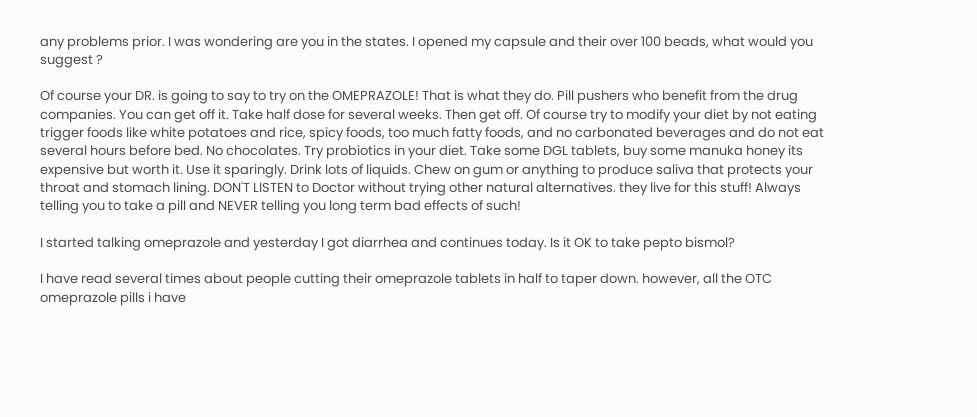any problems prior. I was wondering are you in the states. I opened my capsule and their over 100 beads, what would you suggest ?

Of course your DR. is going to say to try on the OMEPRAZOLE! That is what they do. Pill pushers who benefit from the drug companies. You can get off it. Take half dose for several weeks. Then get off. Of course try to modify your diet by not eating trigger foods like white potatoes and rice, spicy foods, too much fatty foods, and no carbonated beverages and do not eat several hours before bed. No chocolates. Try probiotics in your diet. Take some DGL tablets, buy some manuka honey its expensive but worth it. Use it sparingly. Drink lots of liquids. Chew on gum or anything to produce saliva that protects your throat and stomach lining. DON'T LISTEN to Doctor without trying other natural alternatives. they live for this stuff! Always telling you to take a pill and NEVER telling you long term bad effects of such!

I started talking omeprazole and yesterday I got diarrhea and continues today. Is it OK to take pepto bismol?

I have read several times about people cutting their omeprazole tablets in half to taper down. however, all the OTC omeprazole pills i have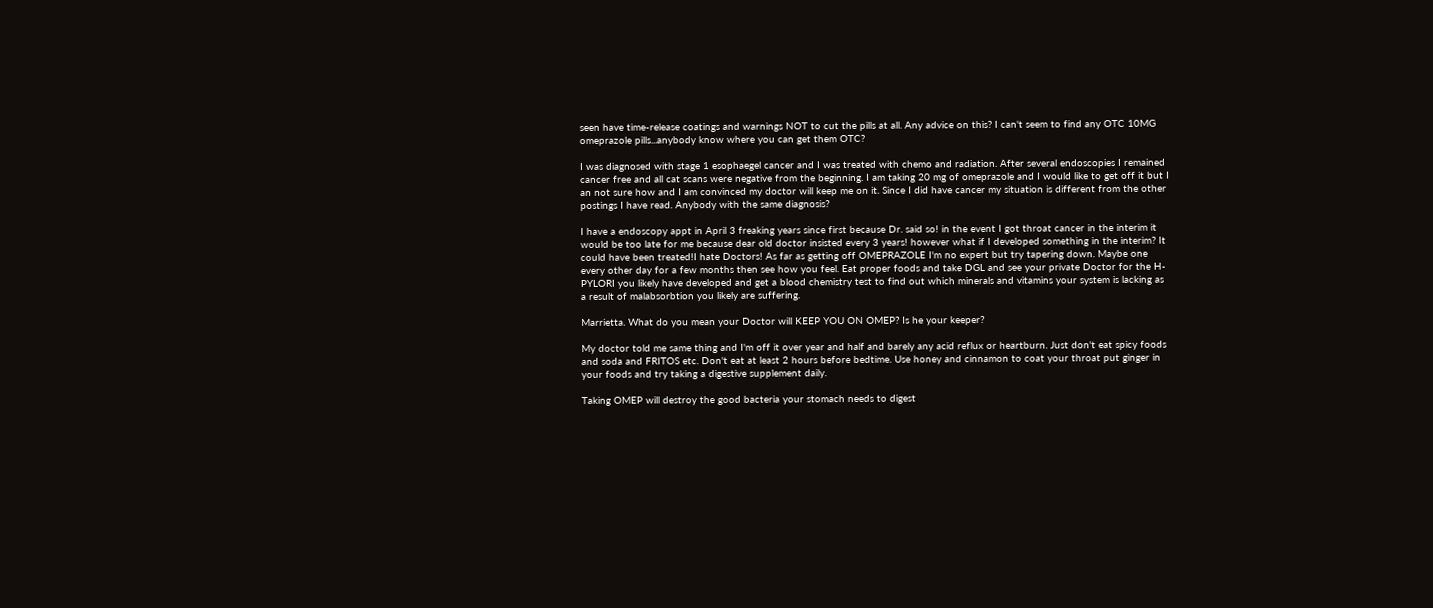seen have time-release coatings and warnings NOT to cut the pills at all. Any advice on this? I can't seem to find any OTC 10MG omeprazole pills...anybody know where you can get them OTC?

I was diagnosed with stage 1 esophaegel cancer and I was treated with chemo and radiation. After several endoscopies I remained cancer free and all cat scans were negative from the beginning. I am taking 20 mg of omeprazole and I would like to get off it but I an not sure how and I am convinced my doctor will keep me on it. Since I did have cancer my situation is different from the other postings I have read. Anybody with the same diagnosis?

I have a endoscopy appt in April 3 freaking years since first because Dr. said so! in the event I got throat cancer in the interim it would be too late for me because dear old doctor insisted every 3 years! however what if I developed something in the interim? It could have been treated!I hate Doctors! As far as getting off OMEPRAZOLE I'm no expert but try tapering down. Maybe one every other day for a few months then see how you feel. Eat proper foods and take DGL and see your private Doctor for the H-PYLORI you likely have developed and get a blood chemistry test to find out which minerals and vitamins your system is lacking as a result of malabsorbtion you likely are suffering.

Marrietta. What do you mean your Doctor will KEEP YOU ON OMEP? Is he your keeper?

My doctor told me same thing and I'm off it over year and half and barely any acid reflux or heartburn. Just don't eat spicy foods and soda and FRITOS etc. Don't eat at least 2 hours before bedtime. Use honey and cinnamon to coat your throat put ginger in your foods and try taking a digestive supplement daily.

Taking OMEP will destroy the good bacteria your stomach needs to digest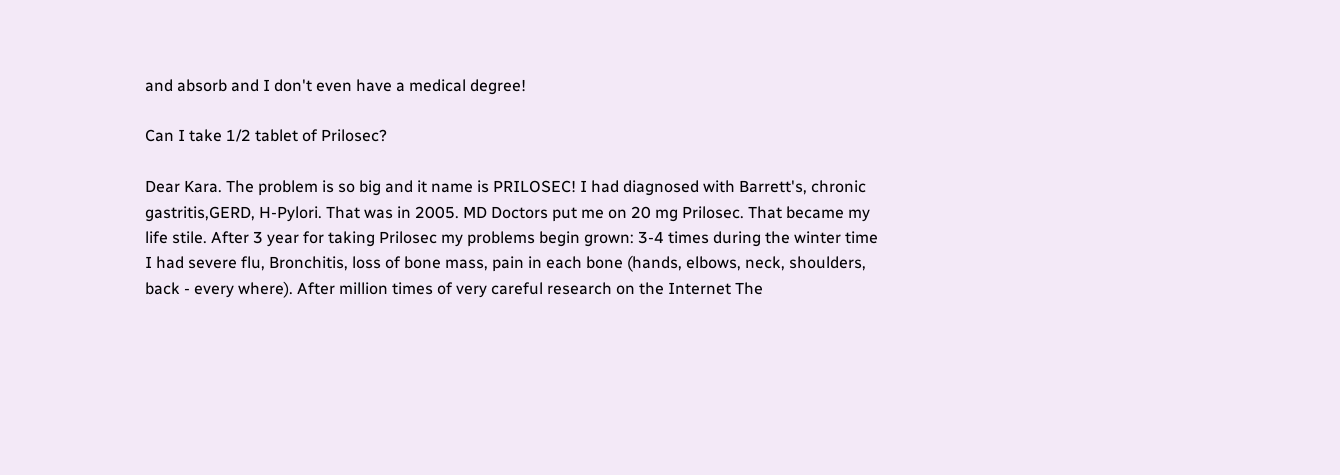and absorb and I don't even have a medical degree!

Can I take 1/2 tablet of Prilosec?

Dear Kara. The problem is so big and it name is PRILOSEC! I had diagnosed with Barrett's, chronic gastritis,GERD, H-Pylori. That was in 2005. MD Doctors put me on 20 mg Prilosec. That became my life stile. After 3 year for taking Prilosec my problems begin grown: 3-4 times during the winter time I had severe flu, Bronchitis, loss of bone mass, pain in each bone (hands, elbows, neck, shoulders, back - every where). After million times of very careful research on the Internet The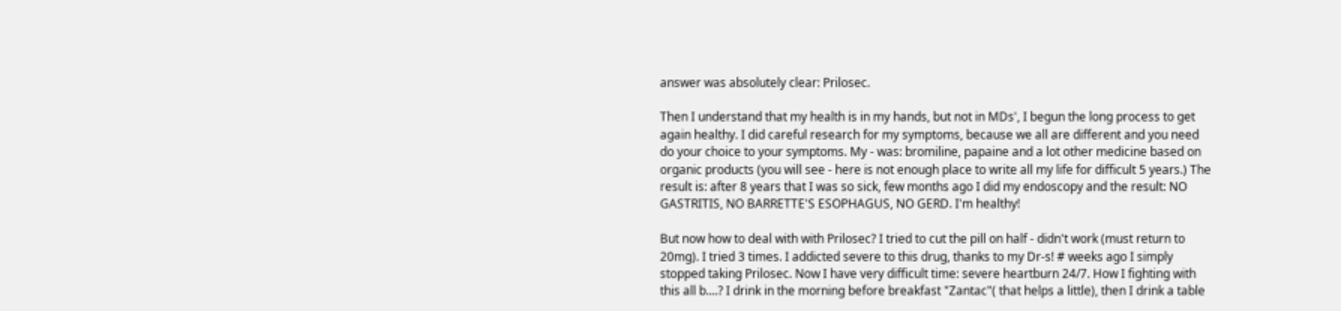answer was absolutely clear: Prilosec.

Then I understand that my health is in my hands, but not in MDs', I begun the long process to get again healthy. I did careful research for my symptoms, because we all are different and you need do your choice to your symptoms. My - was: bromiline, papaine and a lot other medicine based on organic products (you will see - here is not enough place to write all my life for difficult 5 years.) The result is: after 8 years that I was so sick, few months ago I did my endoscopy and the result: NO GASTRITIS, NO BARRETTE'S ESOPHAGUS, NO GERD. I'm healthy!

But now how to deal with with Prilosec? I tried to cut the pill on half - didn't work (must return to 20mg). I tried 3 times. I addicted severe to this drug, thanks to my Dr-s! # weeks ago I simply stopped taking Prilosec. Now I have very difficult time: severe heartburn 24/7. How I fighting with this all b....? I drink in the morning before breakfast "Zantac"( that helps a little), then I drink a table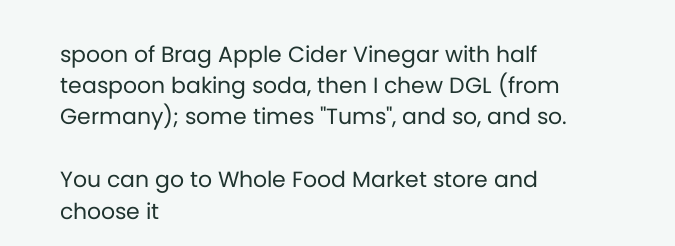spoon of Brag Apple Cider Vinegar with half teaspoon baking soda, then I chew DGL (from Germany); some times "Tums", and so, and so.

You can go to Whole Food Market store and choose it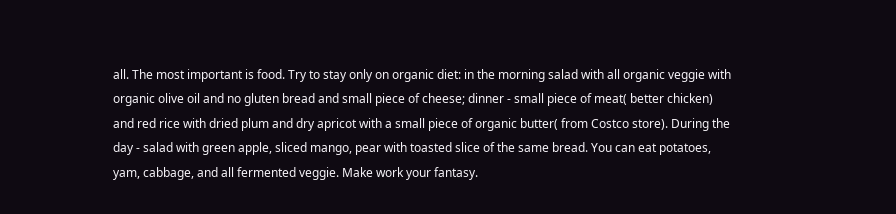all. The most important is food. Try to stay only on organic diet: in the morning salad with all organic veggie with organic olive oil and no gluten bread and small piece of cheese; dinner - small piece of meat( better chicken) and red rice with dried plum and dry apricot with a small piece of organic butter( from Costco store). During the day - salad with green apple, sliced mango, pear with toasted slice of the same bread. You can eat potatoes, yam, cabbage, and all fermented veggie. Make work your fantasy.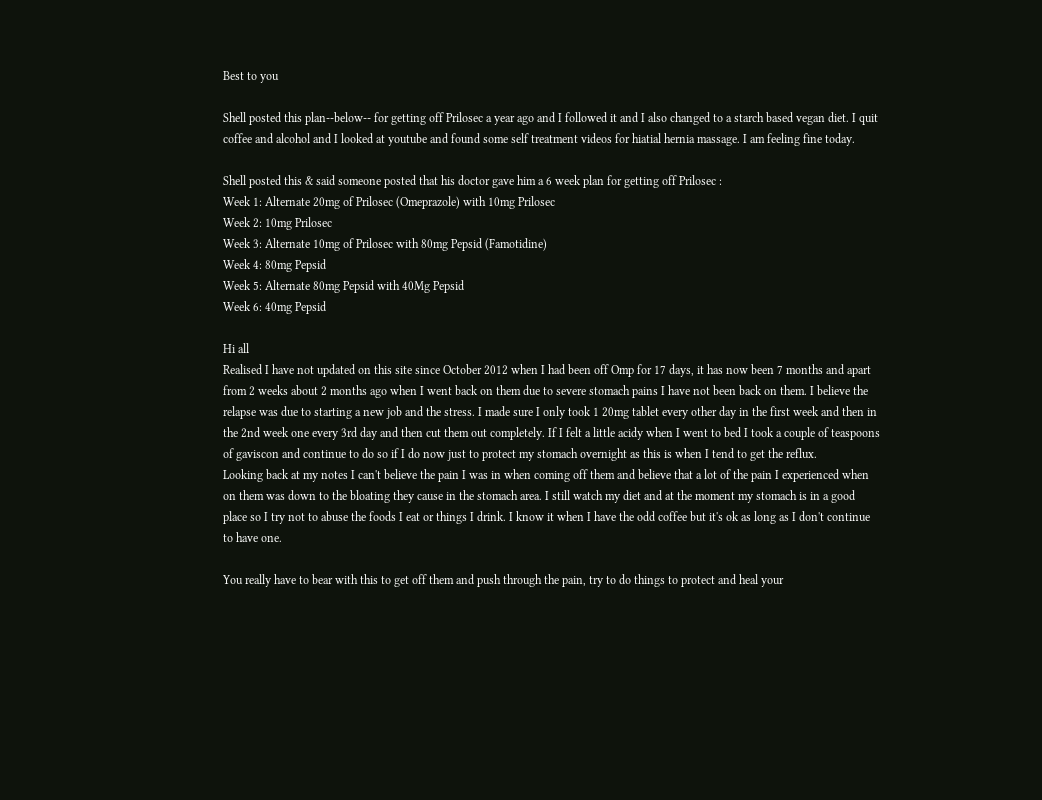Best to you

Shell posted this plan--below-- for getting off Prilosec a year ago and I followed it and I also changed to a starch based vegan diet. I quit coffee and alcohol and I looked at youtube and found some self treatment videos for hiatial hernia massage. I am feeling fine today.

Shell posted this & said someone posted that his doctor gave him a 6 week plan for getting off Prilosec :
Week 1: Alternate 20mg of Prilosec (Omeprazole) with 10mg Prilosec
Week 2: 10mg Prilosec
Week 3: Alternate 10mg of Prilosec with 80mg Pepsid (Famotidine)
Week 4: 80mg Pepsid
Week 5: Alternate 80mg Pepsid with 40Mg Pepsid
Week 6: 40mg Pepsid

Hi all
Realised I have not updated on this site since October 2012 when I had been off Omp for 17 days, it has now been 7 months and apart from 2 weeks about 2 months ago when I went back on them due to severe stomach pains I have not been back on them. I believe the relapse was due to starting a new job and the stress. I made sure I only took 1 20mg tablet every other day in the first week and then in the 2nd week one every 3rd day and then cut them out completely. If I felt a little acidy when I went to bed I took a couple of teaspoons of gaviscon and continue to do so if I do now just to protect my stomach overnight as this is when I tend to get the reflux.
Looking back at my notes I can't believe the pain I was in when coming off them and believe that a lot of the pain I experienced when on them was down to the bloating they cause in the stomach area. I still watch my diet and at the moment my stomach is in a good place so I try not to abuse the foods I eat or things I drink. I know it when I have the odd coffee but it's ok as long as I don't continue to have one.

You really have to bear with this to get off them and push through the pain, try to do things to protect and heal your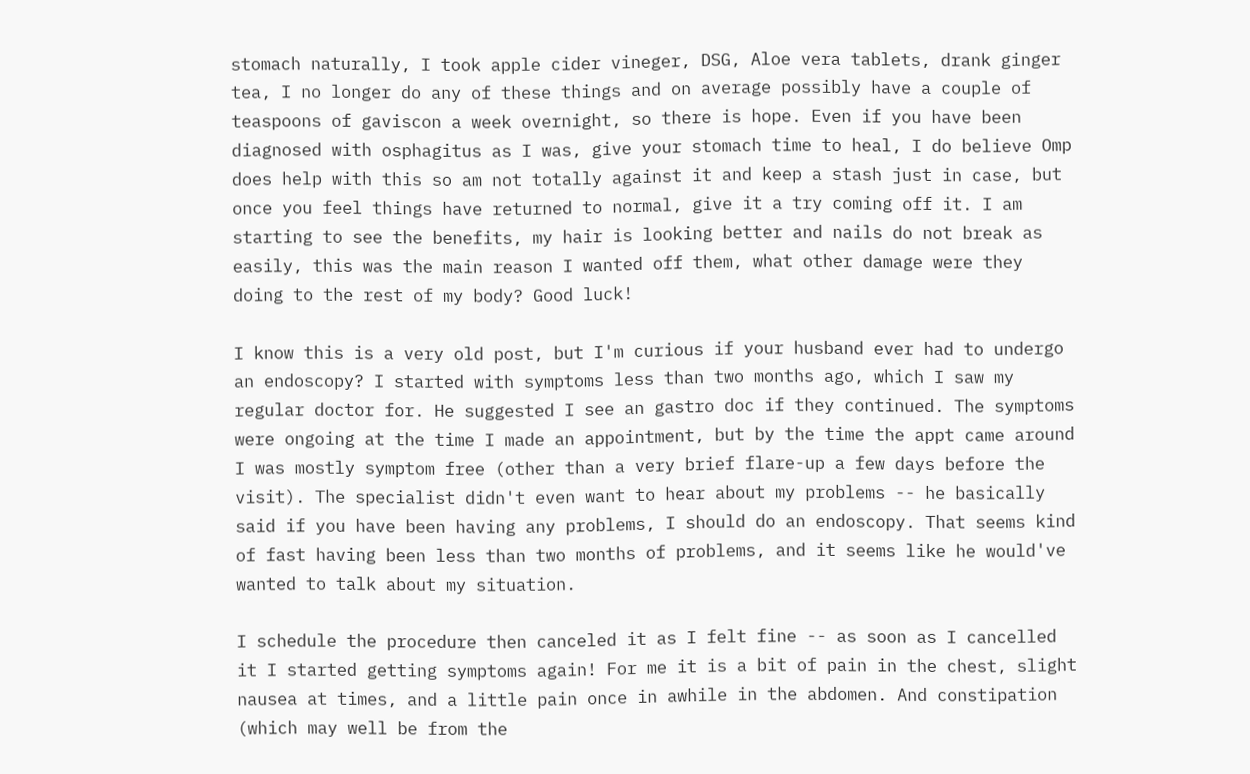stomach naturally, I took apple cider vineger, DSG, Aloe vera tablets, drank ginger tea, I no longer do any of these things and on average possibly have a couple of teaspoons of gaviscon a week overnight, so there is hope. Even if you have been diagnosed with osphagitus as I was, give your stomach time to heal, I do believe Omp does help with this so am not totally against it and keep a stash just in case, but once you feel things have returned to normal, give it a try coming off it. I am starting to see the benefits, my hair is looking better and nails do not break as easily, this was the main reason I wanted off them, what other damage were they doing to the rest of my body? Good luck!

I know this is a very old post, but I'm curious if your husband ever had to undergo an endoscopy? I started with symptoms less than two months ago, which I saw my regular doctor for. He suggested I see an gastro doc if they continued. The symptoms were ongoing at the time I made an appointment, but by the time the appt came around I was mostly symptom free (other than a very brief flare-up a few days before the visit). The specialist didn't even want to hear about my problems -- he basically said if you have been having any problems, I should do an endoscopy. That seems kind of fast having been less than two months of problems, and it seems like he would've wanted to talk about my situation.

I schedule the procedure then canceled it as I felt fine -- as soon as I cancelled it I started getting symptoms again! For me it is a bit of pain in the chest, slight nausea at times, and a little pain once in awhile in the abdomen. And constipation (which may well be from the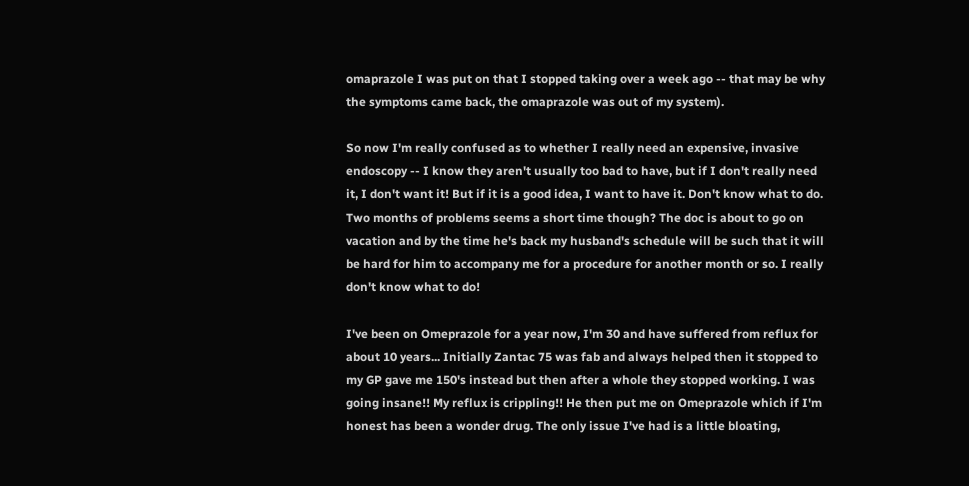omaprazole I was put on that I stopped taking over a week ago -- that may be why the symptoms came back, the omaprazole was out of my system).

So now I'm really confused as to whether I really need an expensive, invasive endoscopy -- I know they aren't usually too bad to have, but if I don't really need it, I don't want it! But if it is a good idea, I want to have it. Don't know what to do. Two months of problems seems a short time though? The doc is about to go on vacation and by the time he's back my husband's schedule will be such that it will be hard for him to accompany me for a procedure for another month or so. I really don't know what to do!

I've been on Omeprazole for a year now, I'm 30 and have suffered from reflux for about 10 years... Initially Zantac 75 was fab and always helped then it stopped to my GP gave me 150's instead but then after a whole they stopped working. I was going insane!! My reflux is crippling!! He then put me on Omeprazole which if I'm honest has been a wonder drug. The only issue I've had is a little bloating,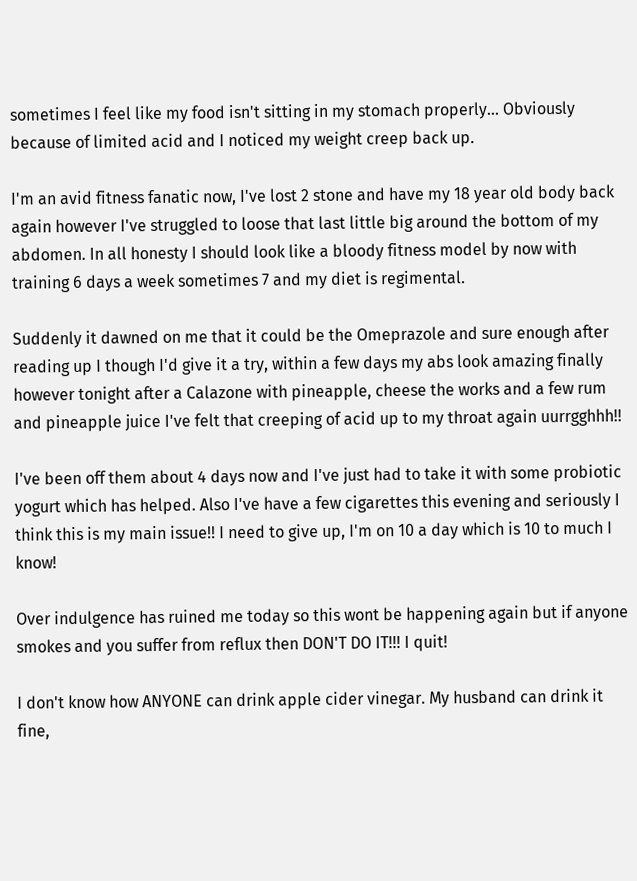sometimes I feel like my food isn't sitting in my stomach properly... Obviously because of limited acid and I noticed my weight creep back up.

I'm an avid fitness fanatic now, I've lost 2 stone and have my 18 year old body back again however I've struggled to loose that last little big around the bottom of my abdomen. In all honesty I should look like a bloody fitness model by now with training 6 days a week sometimes 7 and my diet is regimental.

Suddenly it dawned on me that it could be the Omeprazole and sure enough after reading up I though I'd give it a try, within a few days my abs look amazing finally however tonight after a Calazone with pineapple, cheese the works and a few rum and pineapple juice I've felt that creeping of acid up to my throat again uurrgghhh!!

I've been off them about 4 days now and I've just had to take it with some probiotic yogurt which has helped. Also I've have a few cigarettes this evening and seriously I think this is my main issue!! I need to give up, I'm on 10 a day which is 10 to much I know!

Over indulgence has ruined me today so this wont be happening again but if anyone smokes and you suffer from reflux then DON'T DO IT!!! I quit!

I don't know how ANYONE can drink apple cider vinegar. My husband can drink it fine,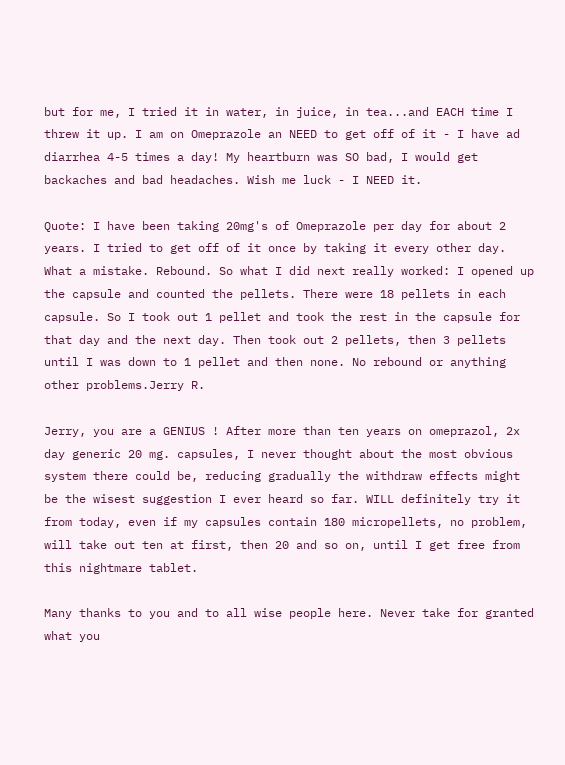but for me, I tried it in water, in juice, in tea...and EACH time I threw it up. I am on Omeprazole an NEED to get off of it - I have ad diarrhea 4-5 times a day! My heartburn was SO bad, I would get backaches and bad headaches. Wish me luck - I NEED it.

Quote: I have been taking 20mg's of Omeprazole per day for about 2 years. I tried to get off of it once by taking it every other day. What a mistake. Rebound. So what I did next really worked: I opened up the capsule and counted the pellets. There were 18 pellets in each capsule. So I took out 1 pellet and took the rest in the capsule for that day and the next day. Then took out 2 pellets, then 3 pellets until I was down to 1 pellet and then none. No rebound or anything other problems.Jerry R.

Jerry, you are a GENIUS ! After more than ten years on omeprazol, 2x day generic 20 mg. capsules, I never thought about the most obvious system there could be, reducing gradually the withdraw effects might be the wisest suggestion I ever heard so far. WILL definitely try it from today, even if my capsules contain 180 micropellets, no problem, will take out ten at first, then 20 and so on, until I get free from this nightmare tablet.

Many thanks to you and to all wise people here. Never take for granted what you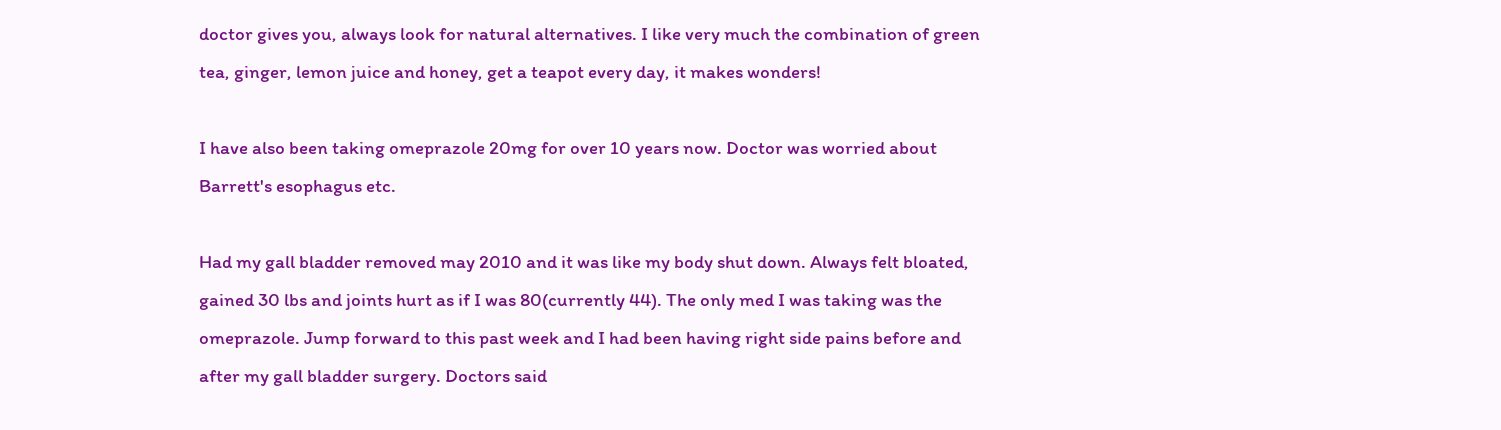doctor gives you, always look for natural alternatives. I like very much the combination of green tea, ginger, lemon juice and honey, get a teapot every day, it makes wonders!

I have also been taking omeprazole 20mg for over 10 years now. Doctor was worried about Barrett's esophagus etc.

Had my gall bladder removed may 2010 and it was like my body shut down. Always felt bloated, gained 30 lbs and joints hurt as if I was 80(currently 44). The only med I was taking was the omeprazole. Jump forward to this past week and I had been having right side pains before and after my gall bladder surgery. Doctors said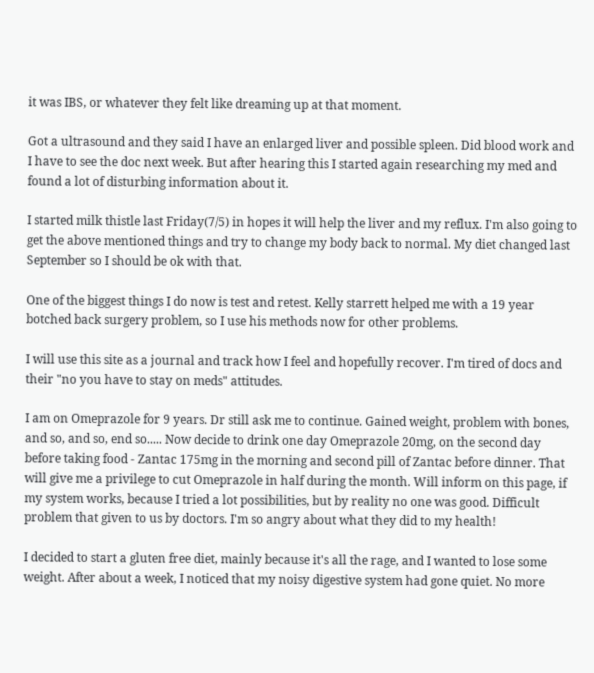it was IBS, or whatever they felt like dreaming up at that moment.

Got a ultrasound and they said I have an enlarged liver and possible spleen. Did blood work and I have to see the doc next week. But after hearing this I started again researching my med and found a lot of disturbing information about it.

I started milk thistle last Friday(7/5) in hopes it will help the liver and my reflux. I'm also going to get the above mentioned things and try to change my body back to normal. My diet changed last September so I should be ok with that.

One of the biggest things I do now is test and retest. Kelly starrett helped me with a 19 year botched back surgery problem, so I use his methods now for other problems.

I will use this site as a journal and track how I feel and hopefully recover. I'm tired of docs and their "no you have to stay on meds" attitudes.

I am on Omeprazole for 9 years. Dr still ask me to continue. Gained weight, problem with bones, and so, and so, end so..... Now decide to drink one day Omeprazole 20mg, on the second day before taking food - Zantac 175mg in the morning and second pill of Zantac before dinner. That will give me a privilege to cut Omeprazole in half during the month. Will inform on this page, if my system works, because I tried a lot possibilities, but by reality no one was good. Difficult problem that given to us by doctors. I'm so angry about what they did to my health!

I decided to start a gluten free diet, mainly because it's all the rage, and I wanted to lose some weight. After about a week, I noticed that my noisy digestive system had gone quiet. No more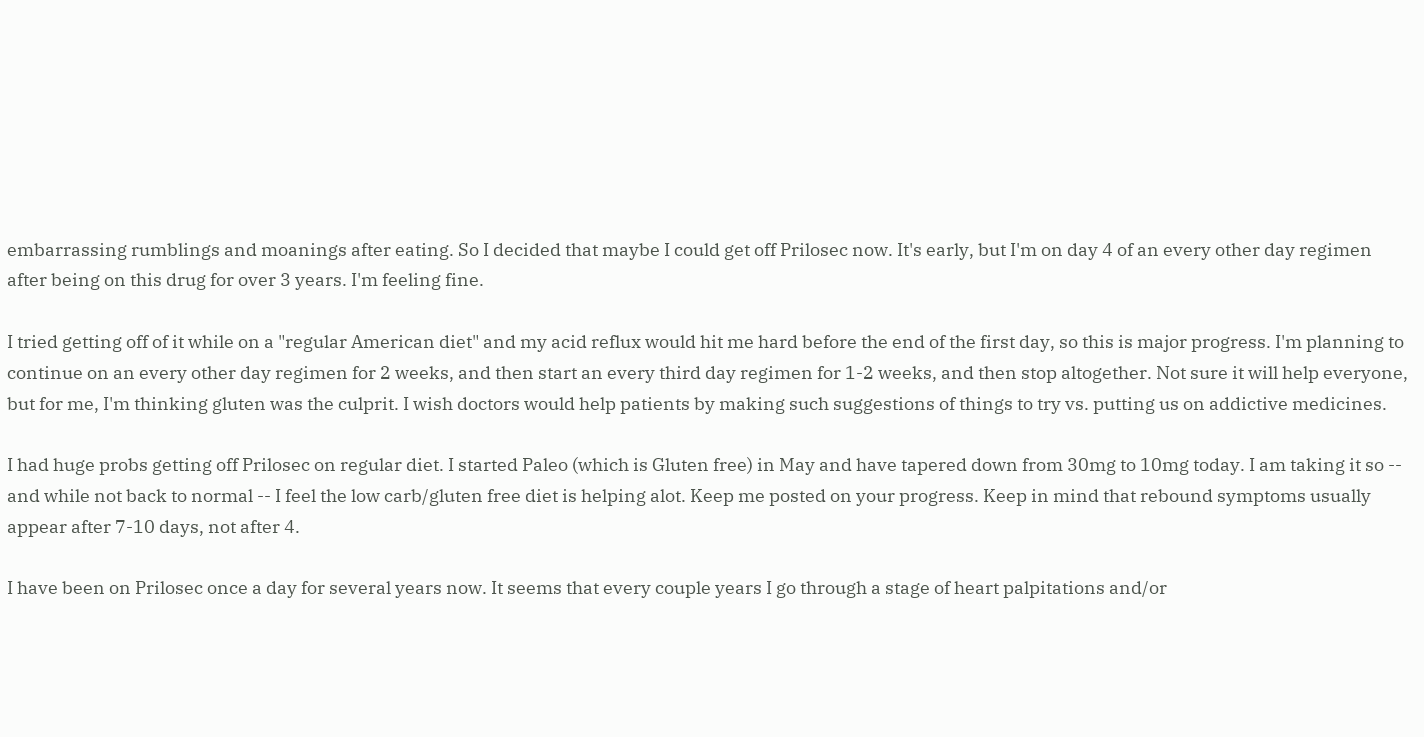embarrassing rumblings and moanings after eating. So I decided that maybe I could get off Prilosec now. It's early, but I'm on day 4 of an every other day regimen after being on this drug for over 3 years. I'm feeling fine.

I tried getting off of it while on a "regular American diet" and my acid reflux would hit me hard before the end of the first day, so this is major progress. I'm planning to continue on an every other day regimen for 2 weeks, and then start an every third day regimen for 1-2 weeks, and then stop altogether. Not sure it will help everyone, but for me, I'm thinking gluten was the culprit. I wish doctors would help patients by making such suggestions of things to try vs. putting us on addictive medicines.

I had huge probs getting off Prilosec on regular diet. I started Paleo (which is Gluten free) in May and have tapered down from 30mg to 10mg today. I am taking it so -- and while not back to normal -- I feel the low carb/gluten free diet is helping alot. Keep me posted on your progress. Keep in mind that rebound symptoms usually appear after 7-10 days, not after 4.

I have been on Prilosec once a day for several years now. It seems that every couple years I go through a stage of heart palpitations and/or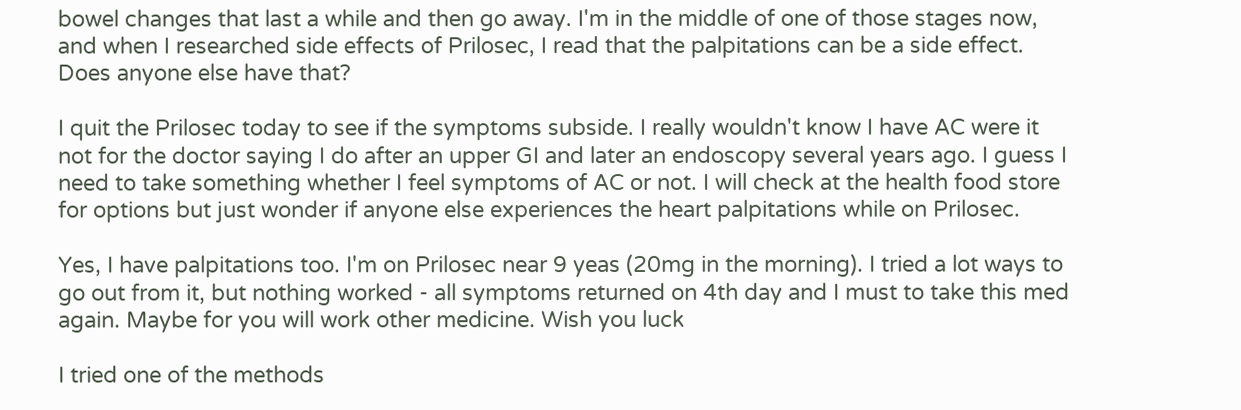bowel changes that last a while and then go away. I'm in the middle of one of those stages now, and when I researched side effects of Prilosec, I read that the palpitations can be a side effect. Does anyone else have that?

I quit the Prilosec today to see if the symptoms subside. I really wouldn't know I have AC were it not for the doctor saying I do after an upper GI and later an endoscopy several years ago. I guess I need to take something whether I feel symptoms of AC or not. I will check at the health food store for options but just wonder if anyone else experiences the heart palpitations while on Prilosec.

Yes, I have palpitations too. I'm on Prilosec near 9 yeas (20mg in the morning). I tried a lot ways to go out from it, but nothing worked - all symptoms returned on 4th day and I must to take this med again. Maybe for you will work other medicine. Wish you luck

I tried one of the methods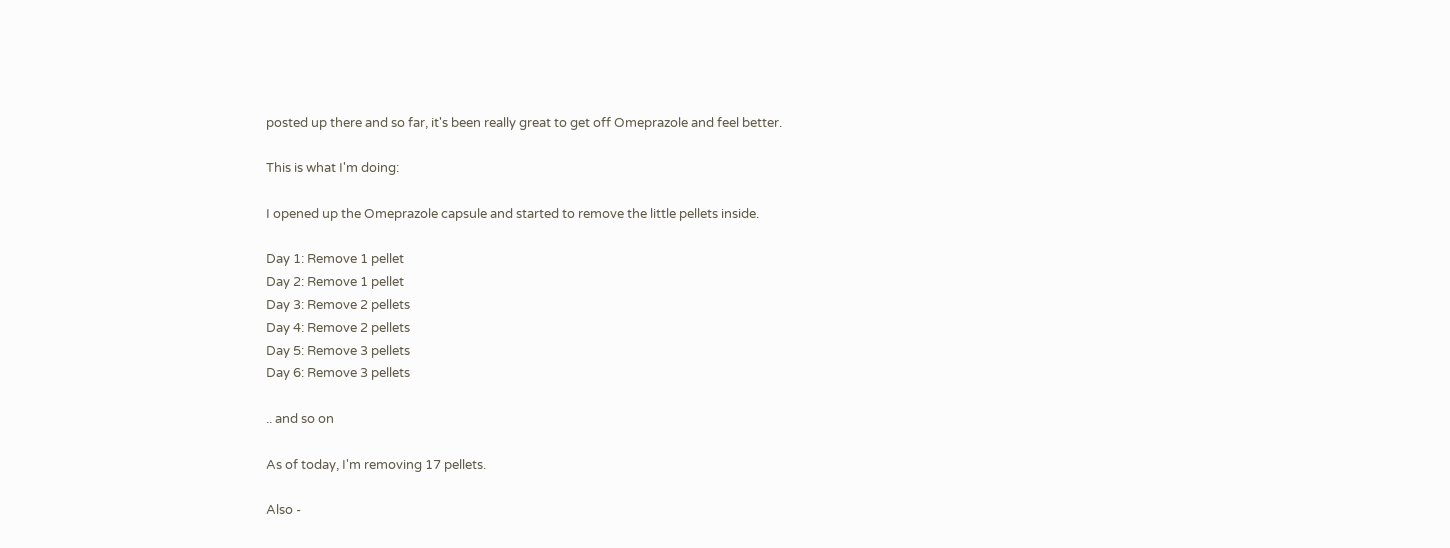posted up there and so far, it's been really great to get off Omeprazole and feel better.

This is what I'm doing:

I opened up the Omeprazole capsule and started to remove the little pellets inside.

Day 1: Remove 1 pellet
Day 2: Remove 1 pellet
Day 3: Remove 2 pellets
Day 4: Remove 2 pellets
Day 5: Remove 3 pellets
Day 6: Remove 3 pellets

.. and so on

As of today, I'm removing 17 pellets.

Also -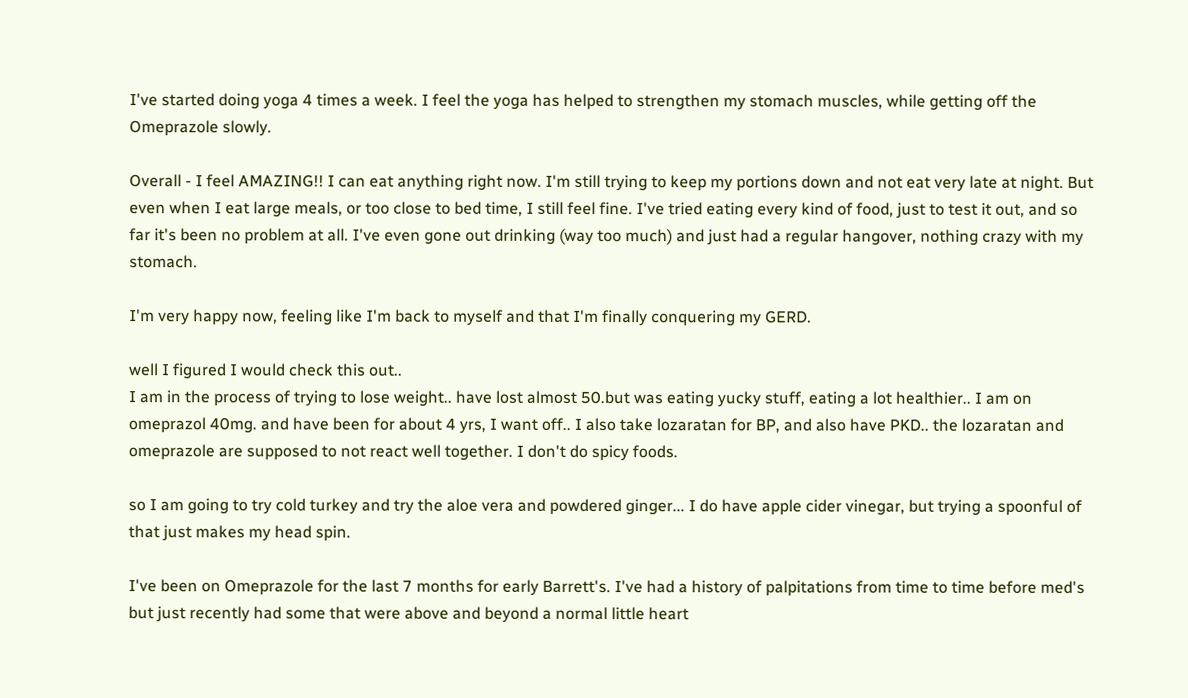I've started doing yoga 4 times a week. I feel the yoga has helped to strengthen my stomach muscles, while getting off the Omeprazole slowly.

Overall - I feel AMAZING!! I can eat anything right now. I'm still trying to keep my portions down and not eat very late at night. But even when I eat large meals, or too close to bed time, I still feel fine. I've tried eating every kind of food, just to test it out, and so far it's been no problem at all. I've even gone out drinking (way too much) and just had a regular hangover, nothing crazy with my stomach.

I'm very happy now, feeling like I'm back to myself and that I'm finally conquering my GERD.

well I figured I would check this out..
I am in the process of trying to lose weight.. have lost almost 50.but was eating yucky stuff, eating a lot healthier.. I am on omeprazol 40mg. and have been for about 4 yrs, I want off.. I also take lozaratan for BP, and also have PKD.. the lozaratan and omeprazole are supposed to not react well together. I don't do spicy foods.

so I am going to try cold turkey and try the aloe vera and powdered ginger... I do have apple cider vinegar, but trying a spoonful of that just makes my head spin.

I've been on Omeprazole for the last 7 months for early Barrett's. I've had a history of palpitations from time to time before med's but just recently had some that were above and beyond a normal little heart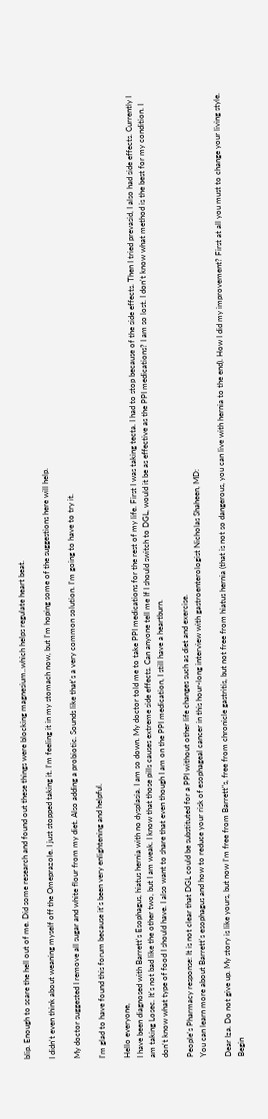blip. Enough to scare the hell out of me. Did some research and found out these things were blocking magnesium..which helps regulate heart beat.

I didn't even think about weaning myself off the Omeprazole. I just stopped taking it. I'm feeling it in my stomach now, but I'm hoping some of the suggestions here will help.

My doctor suggested I remove all sugar and white flour from my diet. Also adding a probiotic. Sounds like that's a very common solution. I'm going to have to try it.

I'm glad to have found this forum because it's been very enlightening and helpful.

Hello everyone,
I have been diagnosed with Barrett's Esophagus, hiatus hernia with no dysplasia. I am so down. My doctor told me to take PPI medications for the rest of my life. First I was taking tecta. I had to stop because of the side effects. Then I tried prevasid, I also had side effects. Currently I am taking Losec. It's not bad like the other two, but I am weak. I know that those pills causes extreme side effects. Can anyone tell me If I should switch to DGL, would it be as effective as the PPI medications? I am so lost. I don't know what method is the best for my condition. I don't know what type of food I should have. I also want to share that even though I am on the PPI medication, I still have a heartburn.

People's Pharmacy response: It is not clear that DGL could be substituted for a PPI without other life changes such as diet and exercise.
You can learn more about Barrett's esophagus and how to reduce your risk of esophageal cancer in this hour-long interview with gastroenterologist Nicholas Shaheen, MD:

Dear Iza. Do not give up. My story is like yours, but now I'm free from Barrett"s, free from chronicle gastritis, but not free from hiatus hernia (that is not so dangerous, you can live with hernia to the end). How I did my improvement? First at all you must to change your living style. Begin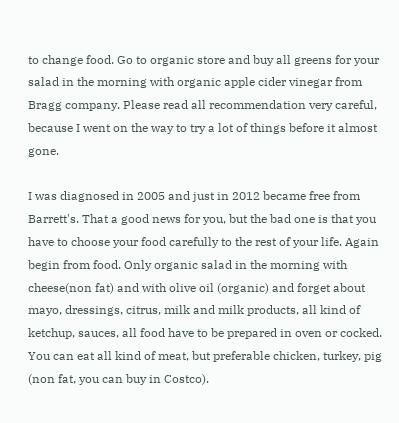to change food. Go to organic store and buy all greens for your salad in the morning with organic apple cider vinegar from Bragg company. Please read all recommendation very careful, because I went on the way to try a lot of things before it almost gone.

I was diagnosed in 2005 and just in 2012 became free from Barrett's. That a good news for you, but the bad one is that you have to choose your food carefully to the rest of your life. Again begin from food. Only organic salad in the morning with cheese(non fat) and with olive oil (organic) and forget about mayo, dressings, citrus, milk and milk products, all kind of ketchup, sauces, all food have to be prepared in oven or cocked. You can eat all kind of meat, but preferable chicken, turkey, pig (non fat, you can buy in Costco).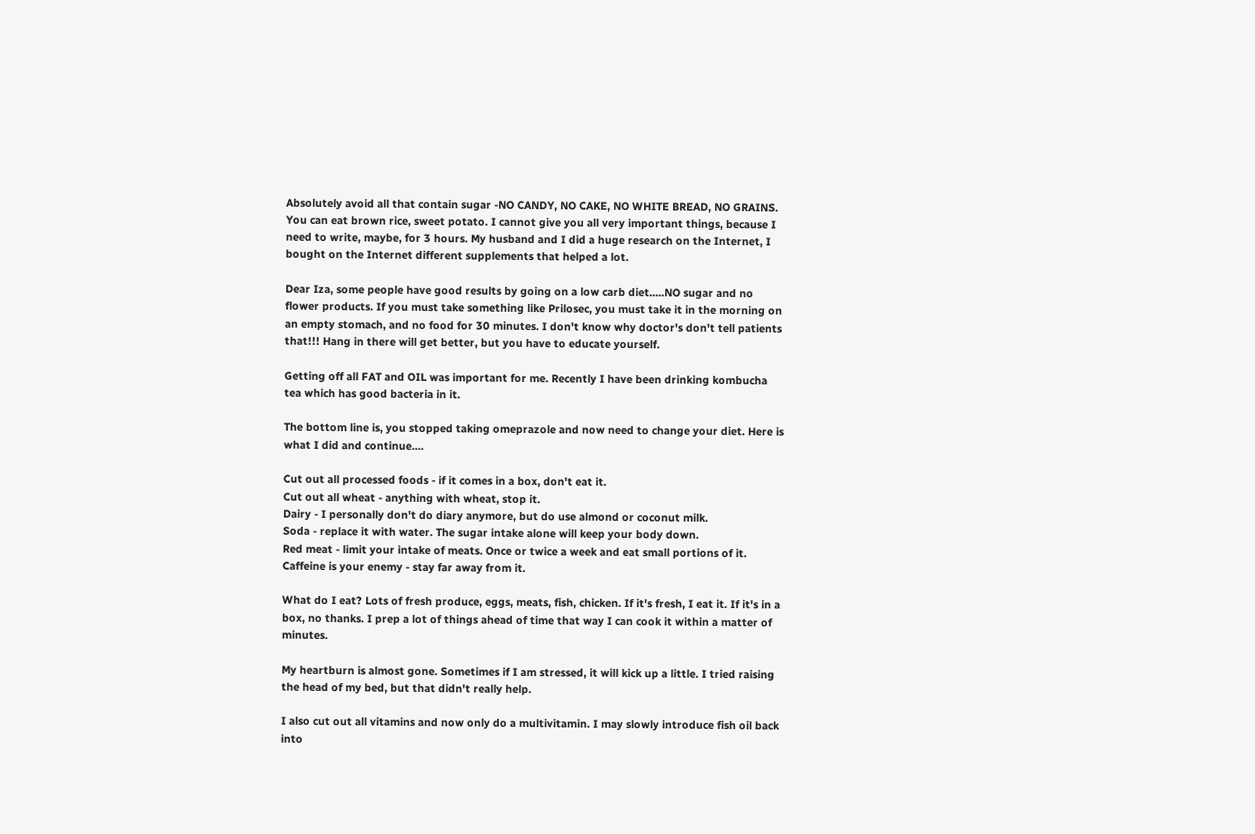Absolutely avoid all that contain sugar -NO CANDY, NO CAKE, NO WHITE BREAD, NO GRAINS. You can eat brown rice, sweet potato. I cannot give you all very important things, because I need to write, maybe, for 3 hours. My husband and I did a huge research on the Internet, I bought on the Internet different supplements that helped a lot.

Dear Iza, some people have good results by going on a low carb diet.....NO sugar and no flower products. If you must take something like Prilosec, you must take it in the morning on an empty stomach, and no food for 30 minutes. I don't know why doctor's don't tell patients that!!! Hang in there will get better, but you have to educate yourself.

Getting off all FAT and OIL was important for me. Recently I have been drinking kombucha tea which has good bacteria in it.

The bottom line is, you stopped taking omeprazole and now need to change your diet. Here is what I did and continue....

Cut out all processed foods - if it comes in a box, don't eat it.
Cut out all wheat - anything with wheat, stop it.
Dairy - I personally don't do diary anymore, but do use almond or coconut milk.
Soda - replace it with water. The sugar intake alone will keep your body down.
Red meat - limit your intake of meats. Once or twice a week and eat small portions of it.
Caffeine is your enemy - stay far away from it.

What do I eat? Lots of fresh produce, eggs, meats, fish, chicken. If it's fresh, I eat it. If it's in a box, no thanks. I prep a lot of things ahead of time that way I can cook it within a matter of minutes.

My heartburn is almost gone. Sometimes if I am stressed, it will kick up a little. I tried raising the head of my bed, but that didn't really help.

I also cut out all vitamins and now only do a multivitamin. I may slowly introduce fish oil back into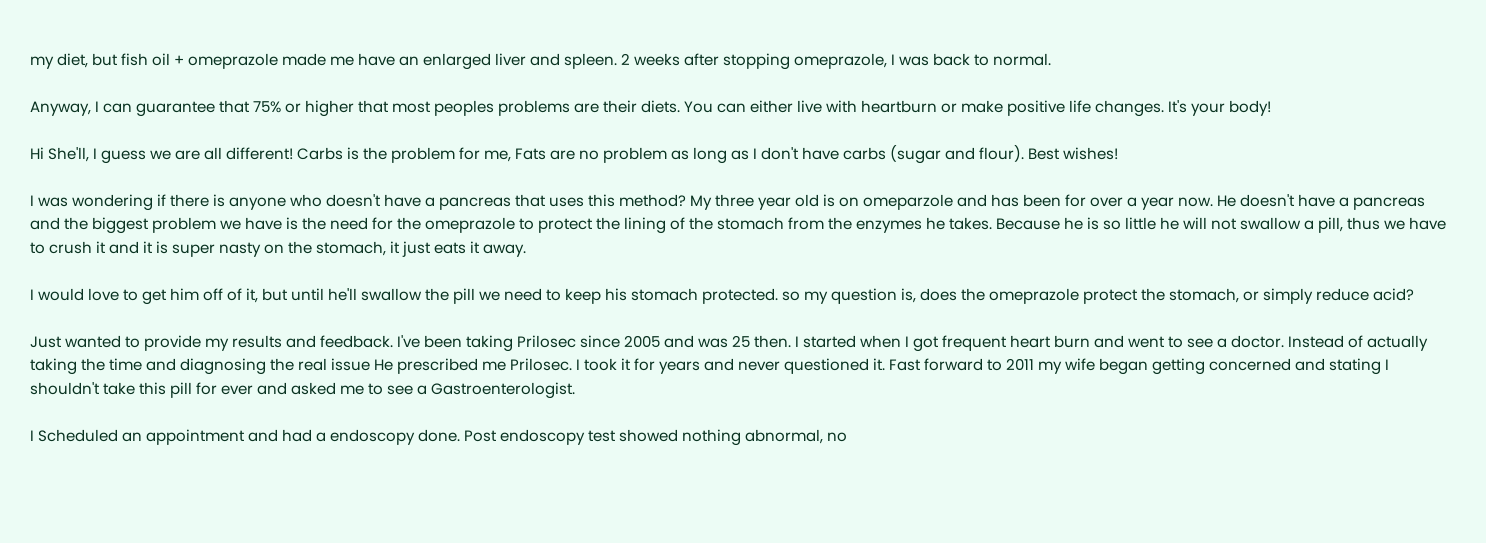my diet, but fish oil + omeprazole made me have an enlarged liver and spleen. 2 weeks after stopping omeprazole, I was back to normal.

Anyway, I can guarantee that 75% or higher that most peoples problems are their diets. You can either live with heartburn or make positive life changes. It's your body!

Hi She'll, I guess we are all different! Carbs is the problem for me, Fats are no problem as long as I don't have carbs (sugar and flour). Best wishes!

I was wondering if there is anyone who doesn't have a pancreas that uses this method? My three year old is on omeparzole and has been for over a year now. He doesn't have a pancreas and the biggest problem we have is the need for the omeprazole to protect the lining of the stomach from the enzymes he takes. Because he is so little he will not swallow a pill, thus we have to crush it and it is super nasty on the stomach, it just eats it away.

I would love to get him off of it, but until he'll swallow the pill we need to keep his stomach protected. so my question is, does the omeprazole protect the stomach, or simply reduce acid?

Just wanted to provide my results and feedback. I've been taking Prilosec since 2005 and was 25 then. I started when I got frequent heart burn and went to see a doctor. Instead of actually taking the time and diagnosing the real issue He prescribed me Prilosec. I took it for years and never questioned it. Fast forward to 2011 my wife began getting concerned and stating I shouldn't take this pill for ever and asked me to see a Gastroenterologist.

I Scheduled an appointment and had a endoscopy done. Post endoscopy test showed nothing abnormal, no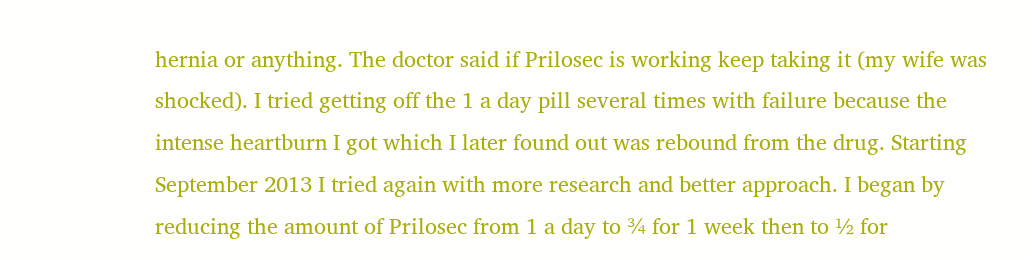hernia or anything. The doctor said if Prilosec is working keep taking it (my wife was shocked). I tried getting off the 1 a day pill several times with failure because the intense heartburn I got which I later found out was rebound from the drug. Starting September 2013 I tried again with more research and better approach. I began by reducing the amount of Prilosec from 1 a day to ¾ for 1 week then to ½ for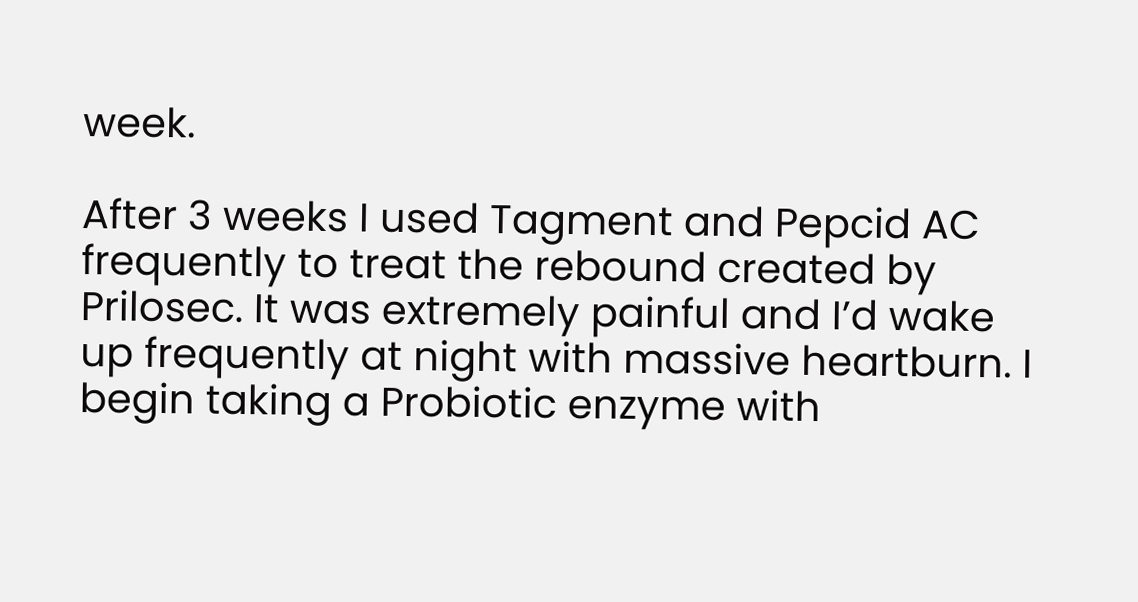week.

After 3 weeks I used Tagment and Pepcid AC frequently to treat the rebound created by Prilosec. It was extremely painful and I’d wake up frequently at night with massive heartburn. I begin taking a Probiotic enzyme with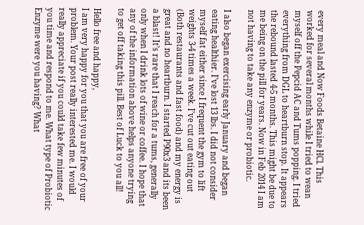every meal and Now Foods Betaine HCl. This worked for several months while I tried to wean myself off the Pepcid AC and Tums popping. I tried everything from DGL to heartburn stop. It appears the rebound lasted 4-5 months. This might be due to me being on the pill for years. Now in Feb 2014 I am not having to take any enzyme or probiotic.

I also began exercising early January and began eating healthier. I’ve lost 13 lbs. I did not consider myself fat either since I frequent the gym to lift weights 3-4 times a week. I’ve cut out eating out (Both restaurants and fast food) and my energy is great and no heartburn. I started P90x3 and its been a blast! It’s rare that I reach for a tums, generally only when I drink lots of wine or coffee. I hope that any of the information above helps anyone trying to get off taking this pill. Best of Luck to you all!

Hello free and happy,
I am very happy for you that you are free of your problem. Your post really interested me. I would really appreciate if you could take few minutes of you time and respond to me. What type of Probiotic Enzyme were you having? What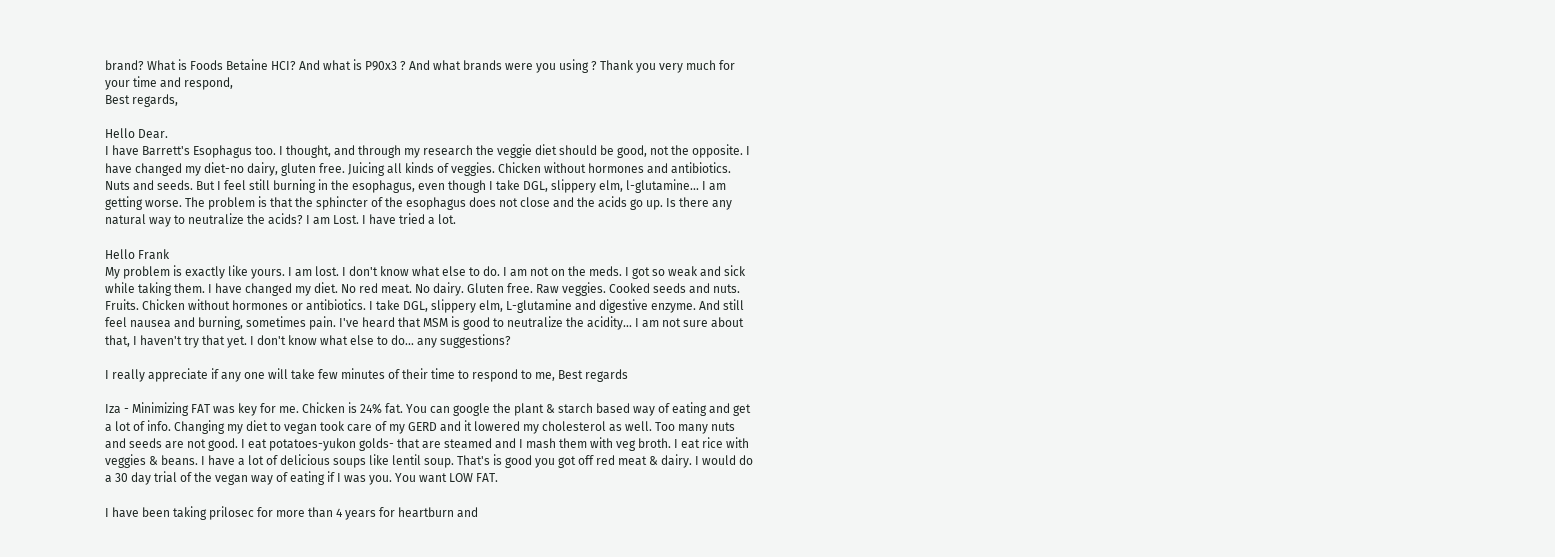brand? What is Foods Betaine HCI? And what is P90x3 ? And what brands were you using ? Thank you very much for your time and respond,
Best regards,

Hello Dear.
I have Barrett's Esophagus too. I thought, and through my research the veggie diet should be good, not the opposite. I have changed my diet-no dairy, gluten free. Juicing all kinds of veggies. Chicken without hormones and antibiotics. Nuts and seeds. But I feel still burning in the esophagus, even though I take DGL, slippery elm, l-glutamine... I am getting worse. The problem is that the sphincter of the esophagus does not close and the acids go up. Is there any natural way to neutralize the acids? I am Lost. I have tried a lot.

Hello Frank
My problem is exactly like yours. I am lost. I don't know what else to do. I am not on the meds. I got so weak and sick while taking them. I have changed my diet. No red meat. No dairy. Gluten free. Raw veggies. Cooked seeds and nuts. Fruits. Chicken without hormones or antibiotics. I take DGL, slippery elm, L-glutamine and digestive enzyme. And still feel nausea and burning, sometimes pain. I've heard that MSM is good to neutralize the acidity... I am not sure about that, I haven't try that yet. I don't know what else to do... any suggestions?

I really appreciate if any one will take few minutes of their time to respond to me, Best regards

Iza - Minimizing FAT was key for me. Chicken is 24% fat. You can google the plant & starch based way of eating and get a lot of info. Changing my diet to vegan took care of my GERD and it lowered my cholesterol as well. Too many nuts and seeds are not good. I eat potatoes-yukon golds- that are steamed and I mash them with veg broth. I eat rice with veggies & beans. I have a lot of delicious soups like lentil soup. That's is good you got off red meat & dairy. I would do a 30 day trial of the vegan way of eating if I was you. You want LOW FAT.

I have been taking prilosec for more than 4 years for heartburn and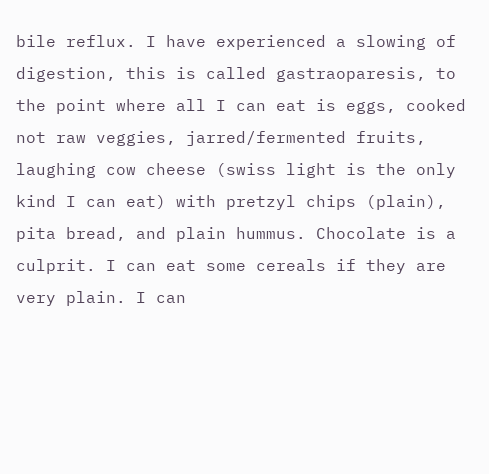bile reflux. I have experienced a slowing of digestion, this is called gastraoparesis, to the point where all I can eat is eggs, cooked not raw veggies, jarred/fermented fruits, laughing cow cheese (swiss light is the only kind I can eat) with pretzyl chips (plain), pita bread, and plain hummus. Chocolate is a culprit. I can eat some cereals if they are very plain. I can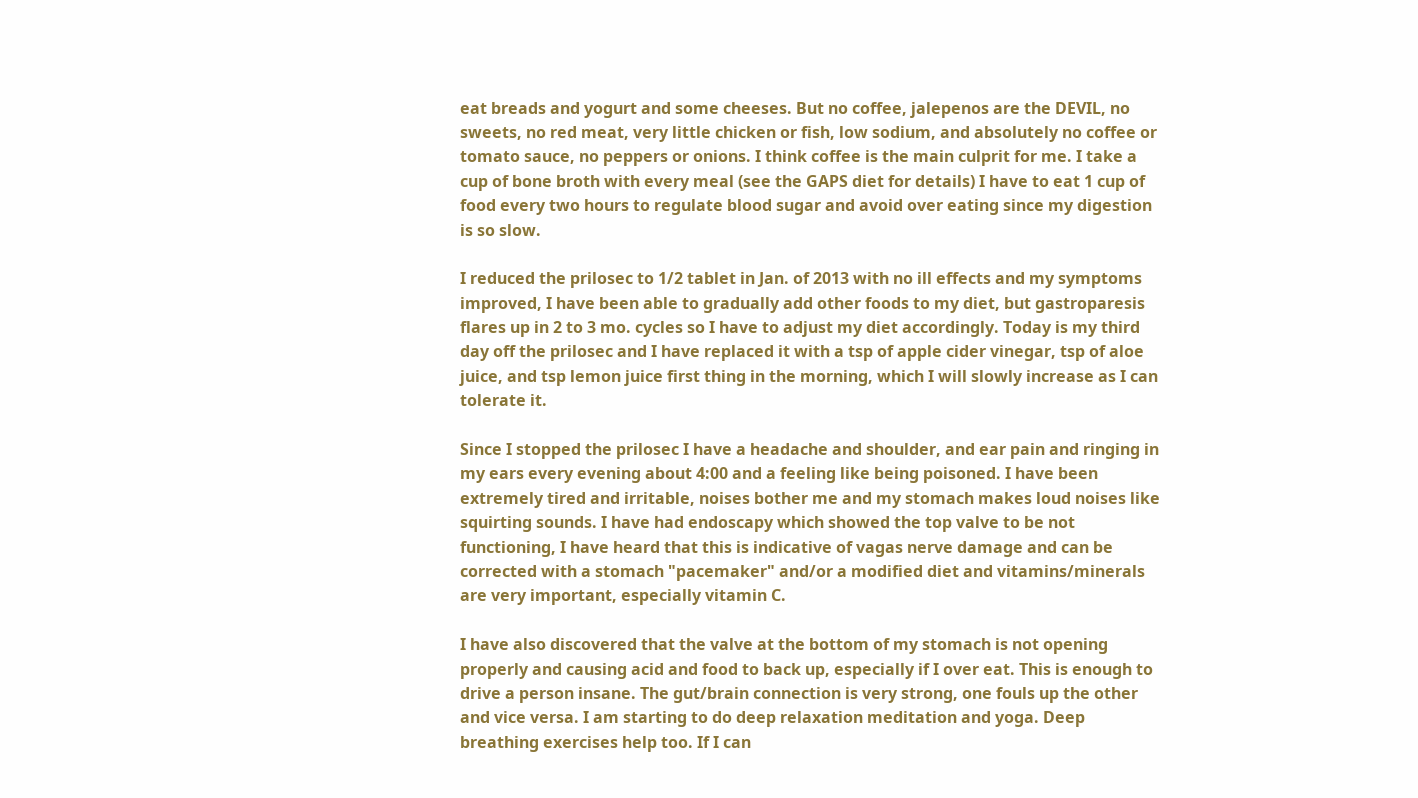eat breads and yogurt and some cheeses. But no coffee, jalepenos are the DEVIL, no sweets, no red meat, very little chicken or fish, low sodium, and absolutely no coffee or tomato sauce, no peppers or onions. I think coffee is the main culprit for me. I take a cup of bone broth with every meal (see the GAPS diet for details) I have to eat 1 cup of food every two hours to regulate blood sugar and avoid over eating since my digestion is so slow.

I reduced the prilosec to 1/2 tablet in Jan. of 2013 with no ill effects and my symptoms improved, I have been able to gradually add other foods to my diet, but gastroparesis flares up in 2 to 3 mo. cycles so I have to adjust my diet accordingly. Today is my third day off the prilosec and I have replaced it with a tsp of apple cider vinegar, tsp of aloe juice, and tsp lemon juice first thing in the morning, which I will slowly increase as I can tolerate it.

Since I stopped the prilosec I have a headache and shoulder, and ear pain and ringing in my ears every evening about 4:00 and a feeling like being poisoned. I have been extremely tired and irritable, noises bother me and my stomach makes loud noises like squirting sounds. I have had endoscapy which showed the top valve to be not functioning, I have heard that this is indicative of vagas nerve damage and can be corrected with a stomach "pacemaker" and/or a modified diet and vitamins/minerals are very important, especially vitamin C.

I have also discovered that the valve at the bottom of my stomach is not opening properly and causing acid and food to back up, especially if I over eat. This is enough to drive a person insane. The gut/brain connection is very strong, one fouls up the other and vice versa. I am starting to do deep relaxation meditation and yoga. Deep breathing exercises help too. If I can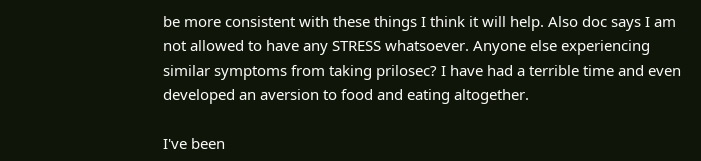be more consistent with these things I think it will help. Also doc says I am not allowed to have any STRESS whatsoever. Anyone else experiencing similar symptoms from taking prilosec? I have had a terrible time and even developed an aversion to food and eating altogether.

I've been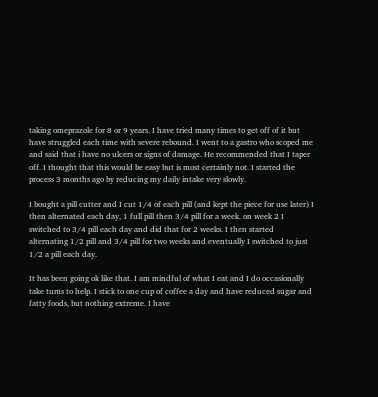taking omeprazole for 8 or 9 years. I have tried many times to get off of it but have struggled each time with severe rebound. I went to a gastro who scoped me and said that i have no ulcers or signs of damage. He recommended that I taper off. I thought that this would be easy but is most certainly not. I started the process 3 months ago by reducing my daily intake very slowly.

I bought a pill cutter and I cut 1/4 of each pill (and kept the piece for use later) I then alternated each day, 1 full pill then 3/4 pill for a week. on week 2 I switched to 3/4 pill each day and did that for 2 weeks. I then started alternating 1/2 pill and 3/4 pill for two weeks and eventually I switched to just 1/2 a pill each day.

It has been going ok like that. I am mindful of what I eat and I do occasionally take tums to help. I stick to one cup of coffee a day and have reduced sugar and fatty foods, but nothing extreme. I have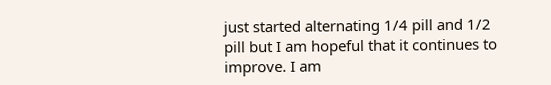just started alternating 1/4 pill and 1/2 pill but I am hopeful that it continues to improve. I am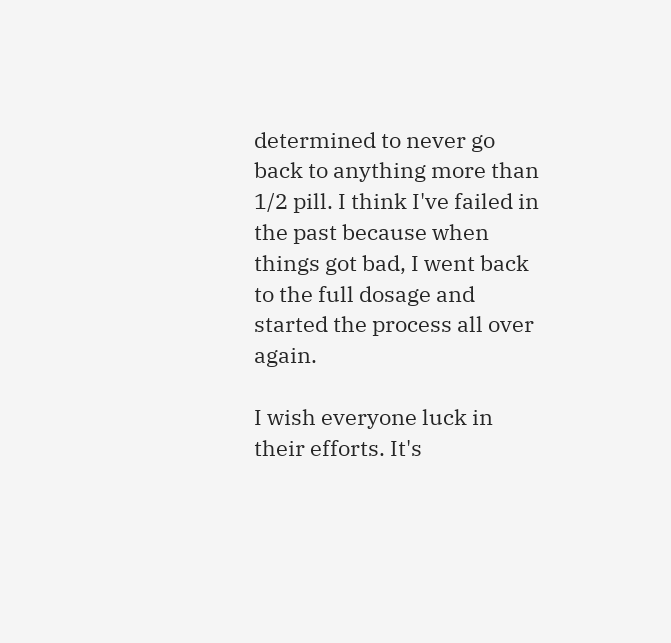determined to never go back to anything more than 1/2 pill. I think I've failed in the past because when things got bad, I went back to the full dosage and started the process all over again.

I wish everyone luck in their efforts. It's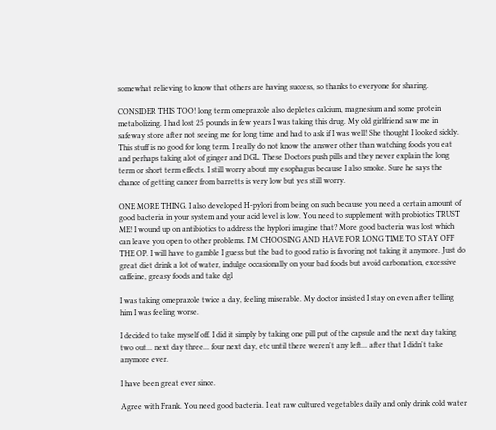somewhat relieving to know that others are having success, so thanks to everyone for sharing.

CONSIDER THIS TOO! long term omeprazole also depletes calcium, magnesium and some protein metabolizing. I had lost 25 pounds in few years I was taking this drug. My old girlfriend saw me in safeway store after not seeing me for long time and had to ask if I was well! She thought I looked sickly. This stuff is no good for long term. I really do not know the answer other than watching foods you eat and perhaps taking alot of ginger and DGL. These Doctors push pills and they never explain the long term or short term effects. I still worry about my esophagus because I also smoke. Sure he says the chance of getting cancer from barretts is very low but yes still worry.

ONE MORE THING. I also developed H-pylori from being on such because you need a certain amount of good bacteria in your system and your acid level is low. You need to supplement with probiotics TRUST ME! I wound up on antibiotics to address the hyplori imagine that? More good bacteria was lost which can leave you open to other problems. I'M CHOOSING AND HAVE FOR LONG TIME TO STAY OFF THE OP. I will have to gamble I guess but the bad to good ratio is favoring not taking it anymore. Just do great diet drink a lot of water, indulge occasionally on your bad foods but avoid carbonation, excessive caffeine, greasy foods and take dgl

I was taking omeprazole twice a day, feeling miserable. My doctor insisted I stay on even after telling him I was feeling worse.

I decided to take myself off. I did it simply by taking one pill put of the capsule and the next day taking two out... next day three... four next day, etc until there weren't any left... after that I didn't take anymore ever.

I have been great ever since.

Agree with Frank. You need good bacteria. I eat raw cultured vegetables daily and only drink cold water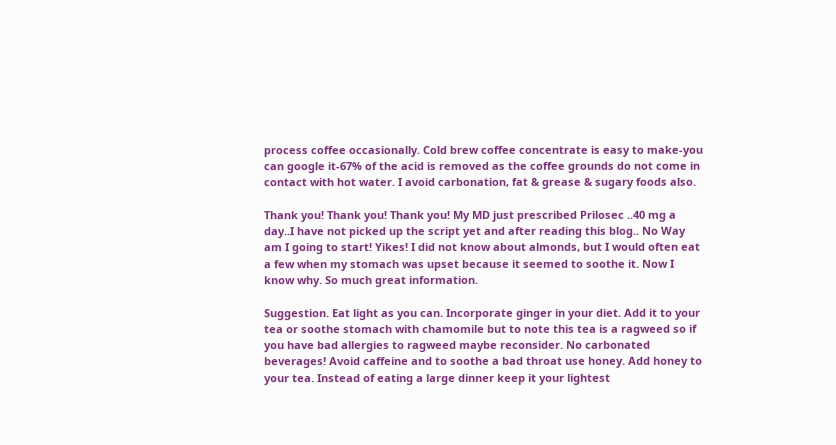process coffee occasionally. Cold brew coffee concentrate is easy to make-you can google it-67% of the acid is removed as the coffee grounds do not come in contact with hot water. I avoid carbonation, fat & grease & sugary foods also.

Thank you! Thank you! Thank you! My MD just prescribed Prilosec ..40 mg a day..I have not picked up the script yet and after reading this blog.. No Way am I going to start! Yikes! I did not know about almonds, but I would often eat a few when my stomach was upset because it seemed to soothe it. Now I know why. So much great information.

Suggestion. Eat light as you can. Incorporate ginger in your diet. Add it to your tea or soothe stomach with chamomile but to note this tea is a ragweed so if you have bad allergies to ragweed maybe reconsider. No carbonated beverages! Avoid caffeine and to soothe a bad throat use honey. Add honey to your tea. Instead of eating a large dinner keep it your lightest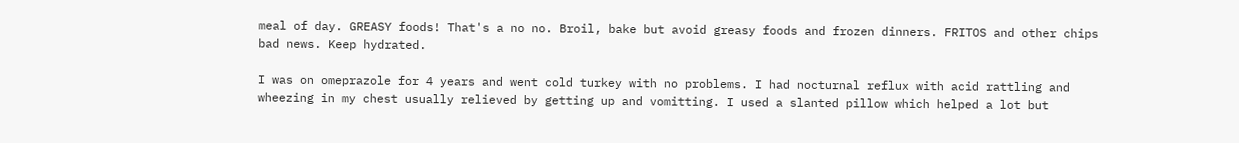meal of day. GREASY foods! That's a no no. Broil, bake but avoid greasy foods and frozen dinners. FRITOS and other chips bad news. Keep hydrated.

I was on omeprazole for 4 years and went cold turkey with no problems. I had nocturnal reflux with acid rattling and wheezing in my chest usually relieved by getting up and vomitting. I used a slanted pillow which helped a lot but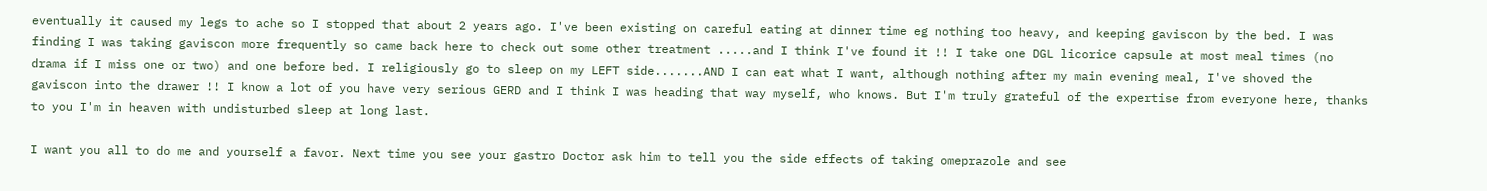eventually it caused my legs to ache so I stopped that about 2 years ago. I've been existing on careful eating at dinner time eg nothing too heavy, and keeping gaviscon by the bed. I was finding I was taking gaviscon more frequently so came back here to check out some other treatment .....and I think I've found it !! I take one DGL licorice capsule at most meal times (no drama if I miss one or two) and one before bed. I religiously go to sleep on my LEFT side.......AND I can eat what I want, although nothing after my main evening meal, I've shoved the gaviscon into the drawer !! I know a lot of you have very serious GERD and I think I was heading that way myself, who knows. But I'm truly grateful of the expertise from everyone here, thanks to you I'm in heaven with undisturbed sleep at long last.

I want you all to do me and yourself a favor. Next time you see your gastro Doctor ask him to tell you the side effects of taking omeprazole and see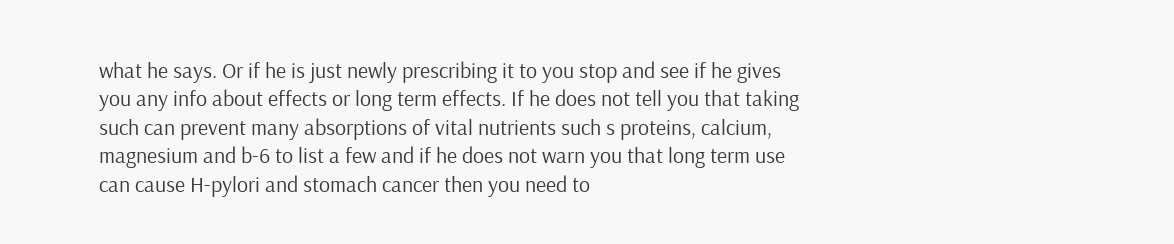what he says. Or if he is just newly prescribing it to you stop and see if he gives you any info about effects or long term effects. If he does not tell you that taking such can prevent many absorptions of vital nutrients such s proteins, calcium, magnesium and b-6 to list a few and if he does not warn you that long term use can cause H-pylori and stomach cancer then you need to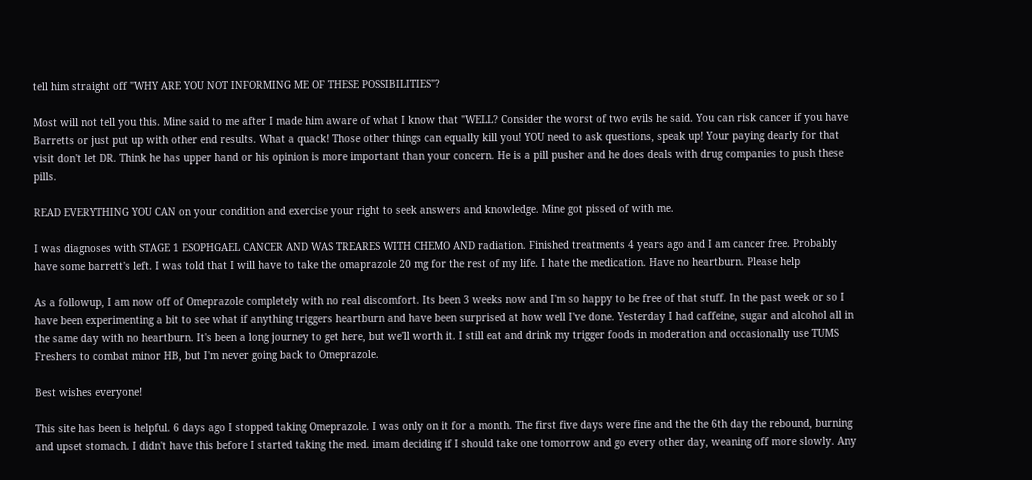tell him straight off "WHY ARE YOU NOT INFORMING ME OF THESE POSSIBILITIES"?

Most will not tell you this. Mine said to me after I made him aware of what I know that "WELL? Consider the worst of two evils he said. You can risk cancer if you have Barretts or just put up with other end results. What a quack! Those other things can equally kill you! YOU need to ask questions, speak up! Your paying dearly for that visit don't let DR. Think he has upper hand or his opinion is more important than your concern. He is a pill pusher and he does deals with drug companies to push these pills.

READ EVERYTHING YOU CAN on your condition and exercise your right to seek answers and knowledge. Mine got pissed of with me.

I was diagnoses with STAGE 1 ESOPHGAEL CANCER AND WAS TREARES WITH CHEMO AND radiation. Finished treatments 4 years ago and I am cancer free. Probably have some barrett's left. I was told that I will have to take the omaprazole 20 mg for the rest of my life. I hate the medication. Have no heartburn. Please help

As a followup, I am now off of Omeprazole completely with no real discomfort. Its been 3 weeks now and I'm so happy to be free of that stuff. In the past week or so I have been experimenting a bit to see what if anything triggers heartburn and have been surprised at how well I've done. Yesterday I had caffeine, sugar and alcohol all in the same day with no heartburn. It's been a long journey to get here, but we'll worth it. I still eat and drink my trigger foods in moderation and occasionally use TUMS Freshers to combat minor HB, but I'm never going back to Omeprazole.

Best wishes everyone!

This site has been is helpful. 6 days ago I stopped taking Omeprazole. I was only on it for a month. The first five days were fine and the the 6th day the rebound, burning and upset stomach. I didn't have this before I started taking the med. imam deciding if I should take one tomorrow and go every other day, weaning off more slowly. Any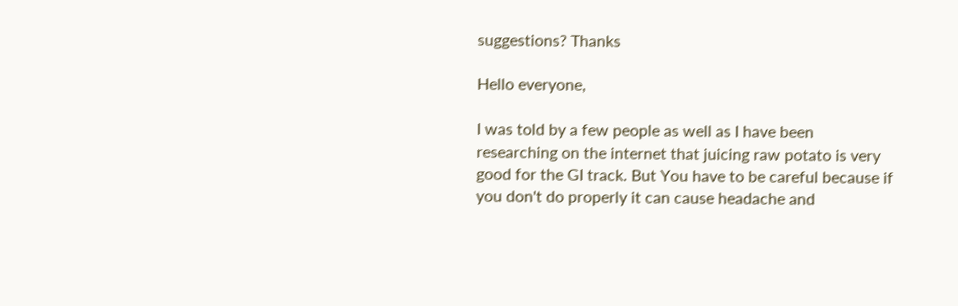suggestions? Thanks

Hello everyone,

I was told by a few people as well as I have been researching on the internet that juicing raw potato is very good for the GI track. But You have to be careful because if you don't do properly it can cause headache and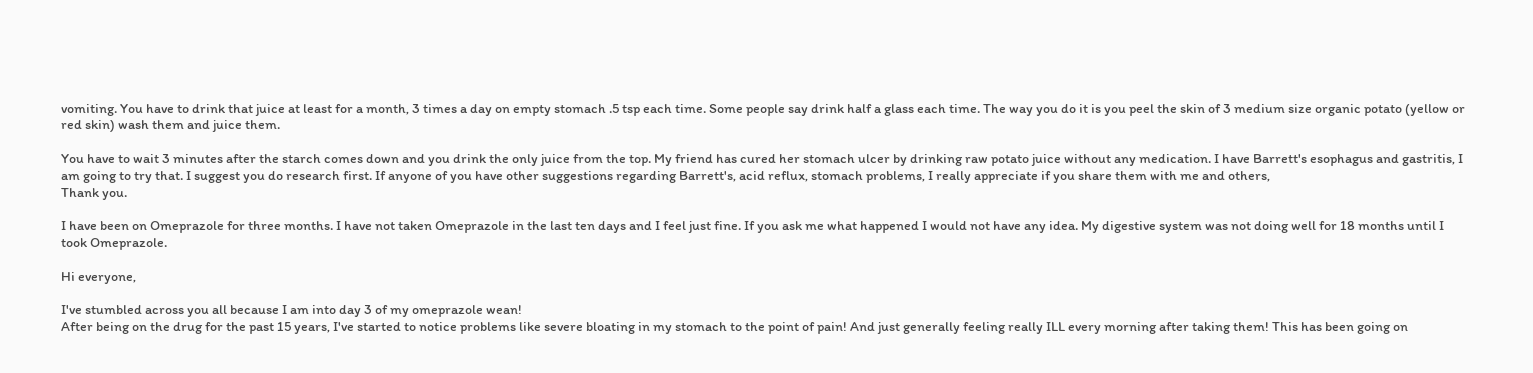vomiting. You have to drink that juice at least for a month, 3 times a day on empty stomach .5 tsp each time. Some people say drink half a glass each time. The way you do it is you peel the skin of 3 medium size organic potato (yellow or red skin) wash them and juice them.

You have to wait 3 minutes after the starch comes down and you drink the only juice from the top. My friend has cured her stomach ulcer by drinking raw potato juice without any medication. I have Barrett's esophagus and gastritis, I am going to try that. I suggest you do research first. If anyone of you have other suggestions regarding Barrett's, acid reflux, stomach problems, I really appreciate if you share them with me and others,
Thank you.

I have been on Omeprazole for three months. I have not taken Omeprazole in the last ten days and I feel just fine. If you ask me what happened I would not have any idea. My digestive system was not doing well for 18 months until I took Omeprazole.

Hi everyone,

I've stumbled across you all because I am into day 3 of my omeprazole wean!
After being on the drug for the past 15 years, I've started to notice problems like severe bloating in my stomach to the point of pain! And just generally feeling really ILL every morning after taking them! This has been going on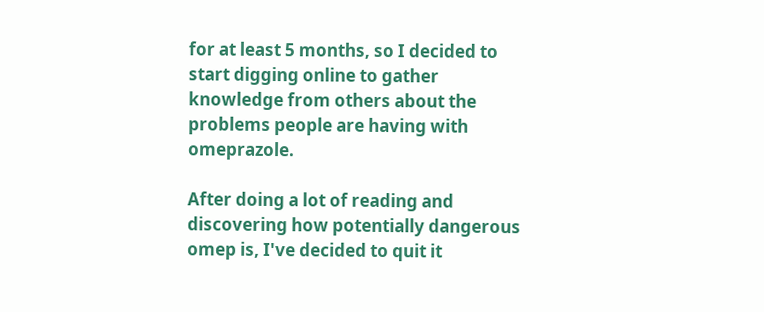for at least 5 months, so I decided to start digging online to gather knowledge from others about the problems people are having with omeprazole.

After doing a lot of reading and discovering how potentially dangerous omep is, I've decided to quit it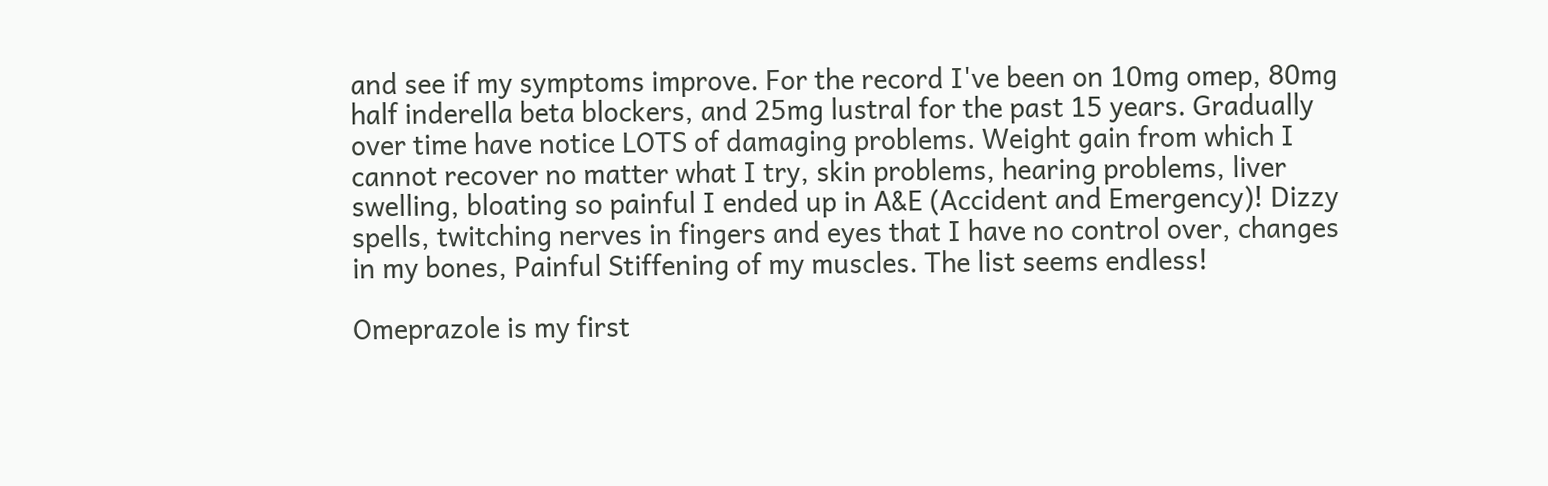and see if my symptoms improve. For the record I've been on 10mg omep, 80mg half inderella beta blockers, and 25mg lustral for the past 15 years. Gradually over time have notice LOTS of damaging problems. Weight gain from which I cannot recover no matter what I try, skin problems, hearing problems, liver swelling, bloating so painful I ended up in A&E (Accident and Emergency)! Dizzy spells, twitching nerves in fingers and eyes that I have no control over, changes in my bones, Painful Stiffening of my muscles. The list seems endless!

Omeprazole is my first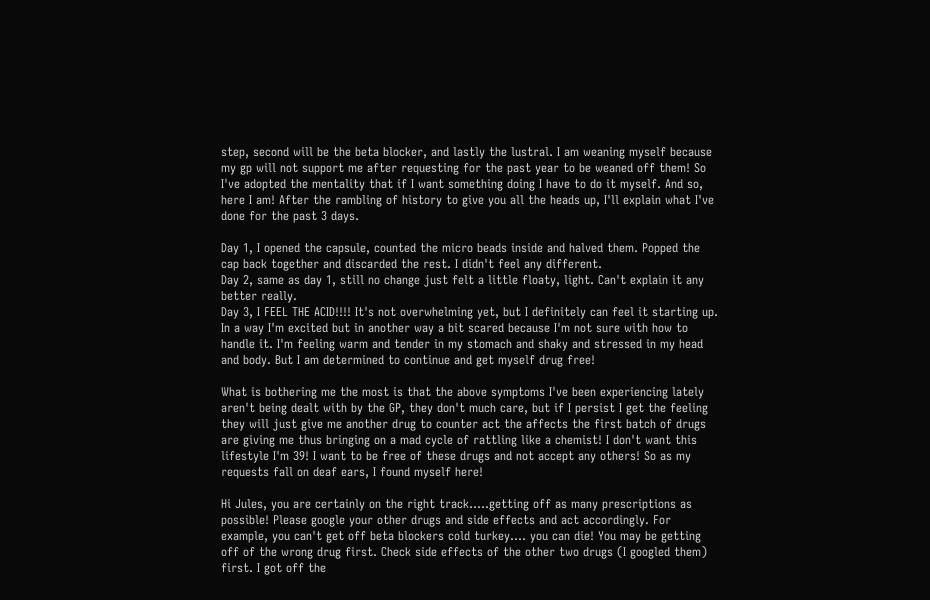step, second will be the beta blocker, and lastly the lustral. I am weaning myself because my gp will not support me after requesting for the past year to be weaned off them! So I've adopted the mentality that if I want something doing I have to do it myself. And so, here I am! After the rambling of history to give you all the heads up, I'll explain what I've done for the past 3 days.

Day 1, I opened the capsule, counted the micro beads inside and halved them. Popped the cap back together and discarded the rest. I didn't feel any different.
Day 2, same as day 1, still no change just felt a little floaty, light. Can't explain it any better really.
Day 3, I FEEL THE ACID!!!! It's not overwhelming yet, but I definitely can feel it starting up. In a way I'm excited but in another way a bit scared because I'm not sure with how to handle it. I'm feeling warm and tender in my stomach and shaky and stressed in my head and body. But I am determined to continue and get myself drug free!

What is bothering me the most is that the above symptoms I've been experiencing lately aren't being dealt with by the GP, they don't much care, but if I persist I get the feeling they will just give me another drug to counter act the affects the first batch of drugs are giving me thus bringing on a mad cycle of rattling like a chemist! I don't want this lifestyle I'm 39! I want to be free of these drugs and not accept any others! So as my requests fall on deaf ears, I found myself here!

Hi Jules, you are certainly on the right track.....getting off as many prescriptions as possible! Please google your other drugs and side effects and act accordingly. For example, you can't get off beta blockers cold turkey.... you can die! You may be getting off of the wrong drug first. Check side effects of the other two drugs (I googled them) first. I got off the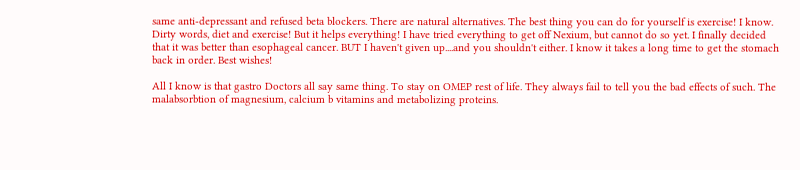same anti-depressant and refused beta blockers. There are natural alternatives. The best thing you can do for yourself is exercise! I know. Dirty words, diet and exercise! But it helps everything! I have tried everything to get off Nexium, but cannot do so yet. I finally decided that it was better than esophageal cancer. BUT I haven't given up....and you shouldn't either. I know it takes a long time to get the stomach back in order. Best wishes!

All I know is that gastro Doctors all say same thing. To stay on OMEP rest of life. They always fail to tell you the bad effects of such. The malabsorbtion of magnesium, calcium b vitamins and metabolizing proteins.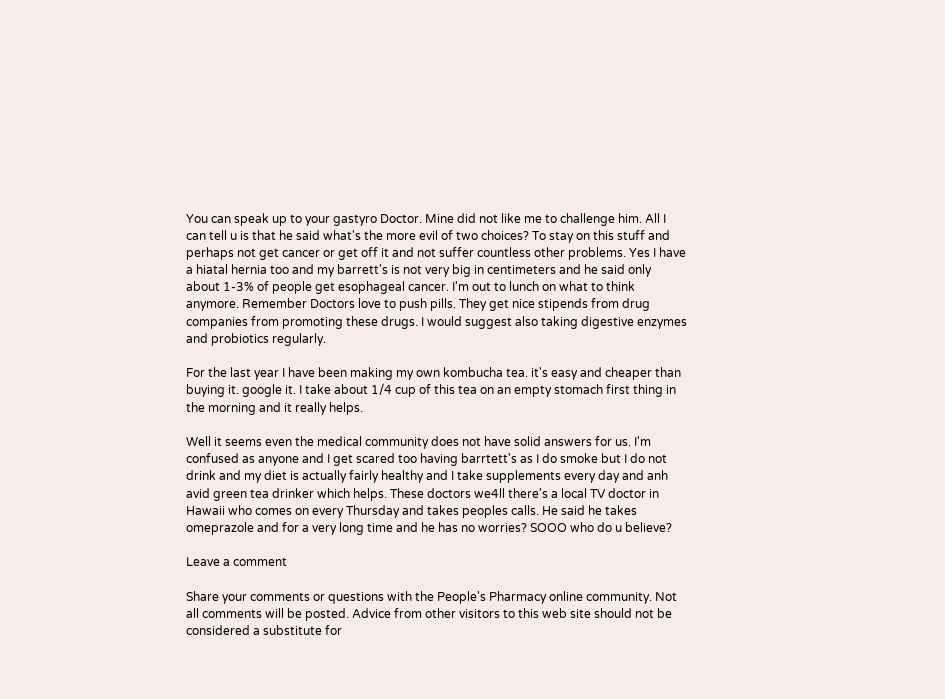You can speak up to your gastyro Doctor. Mine did not like me to challenge him. All I can tell u is that he said what's the more evil of two choices? To stay on this stuff and perhaps not get cancer or get off it and not suffer countless other problems. Yes I have a hiatal hernia too and my barrett's is not very big in centimeters and he said only about 1-3% of people get esophageal cancer. I'm out to lunch on what to think anymore. Remember Doctors love to push pills. They get nice stipends from drug companies from promoting these drugs. I would suggest also taking digestive enzymes and probiotics regularly.

For the last year I have been making my own kombucha tea. it's easy and cheaper than buying it. google it. I take about 1/4 cup of this tea on an empty stomach first thing in the morning and it really helps.

Well it seems even the medical community does not have solid answers for us. I'm confused as anyone and I get scared too having barrtett's as I do smoke but I do not drink and my diet is actually fairly healthy and I take supplements every day and anh avid green tea drinker which helps. These doctors we4ll there's a local TV doctor in Hawaii who comes on every Thursday and takes peoples calls. He said he takes omeprazole and for a very long time and he has no worries? SOOO who do u believe?

Leave a comment

Share your comments or questions with the People's Pharmacy online community. Not all comments will be posted. Advice from other visitors to this web site should not be considered a substitute for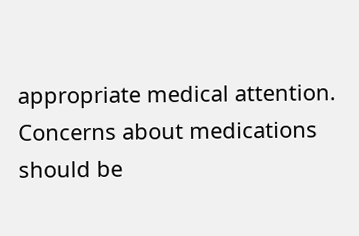appropriate medical attention. Concerns about medications should be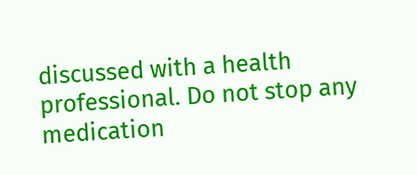discussed with a health professional. Do not stop any medication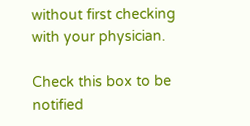without first checking with your physician.

Check this box to be notified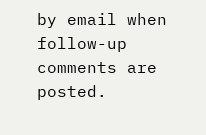by email when follow-up comments are posted.